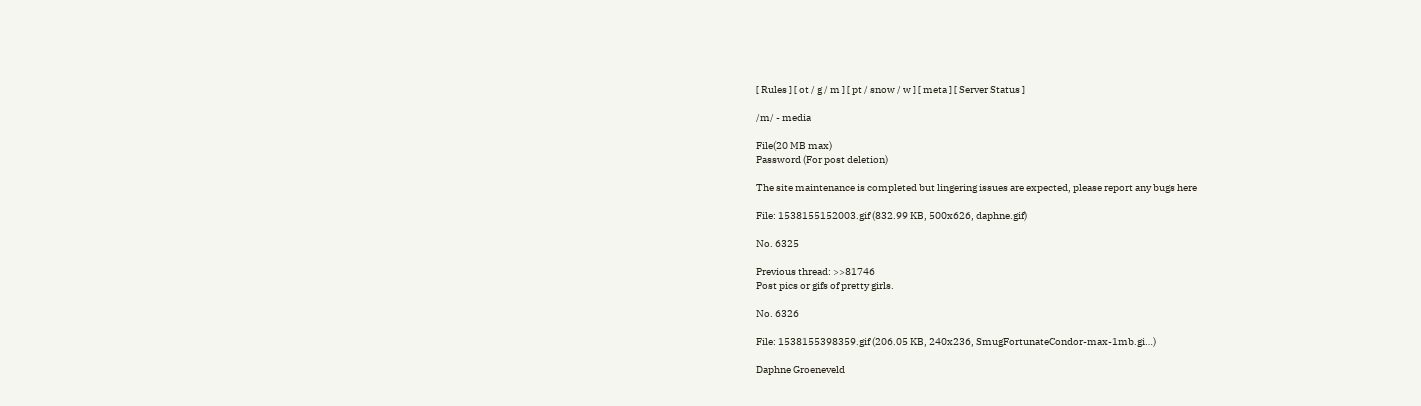[ Rules ] [ ot / g / m ] [ pt / snow / w ] [ meta ] [ Server Status ]

/m/ - media

File(20 MB max)
Password (For post deletion)

The site maintenance is completed but lingering issues are expected, please report any bugs here

File: 1538155152003.gif (832.99 KB, 500x626, daphne.gif)

No. 6325

Previous thread: >>81746
Post pics or gifs of pretty girls.

No. 6326

File: 1538155398359.gif (206.05 KB, 240x236, SmugFortunateCondor-max-1mb.gi…)

Daphne Groeneveld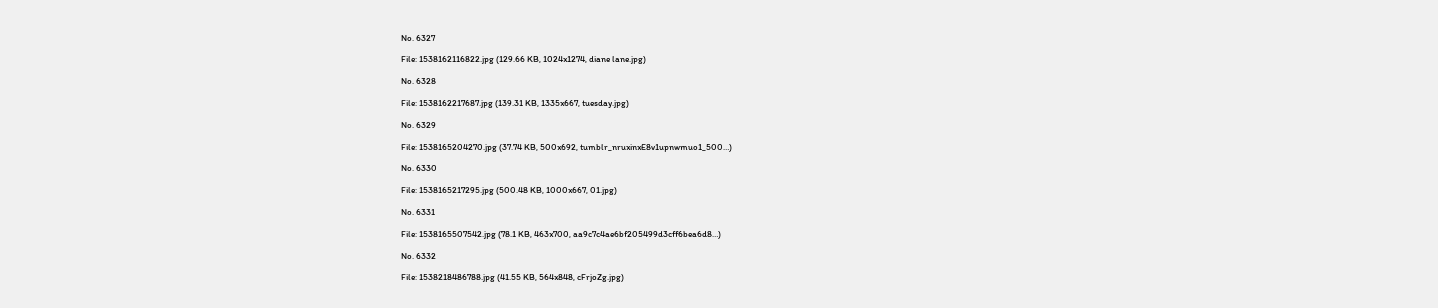No. 6327

File: 1538162116822.jpg (129.66 KB, 1024x1274, diane lane.jpg)

No. 6328

File: 1538162217687.jpg (139.31 KB, 1335x667, tuesday.jpg)

No. 6329

File: 1538165204270.jpg (37.74 KB, 500x692, tumblr_nruxinxE8v1upnwmuo1_500…)

No. 6330

File: 1538165217295.jpg (500.48 KB, 1000x667, 01.jpg)

No. 6331

File: 1538165507542.jpg (78.1 KB, 463x700, aa9c7c4ae6bf205499d3cff6bea6d8…)

No. 6332

File: 1538218486788.jpg (41.55 KB, 564x848, cFrjoZg.jpg)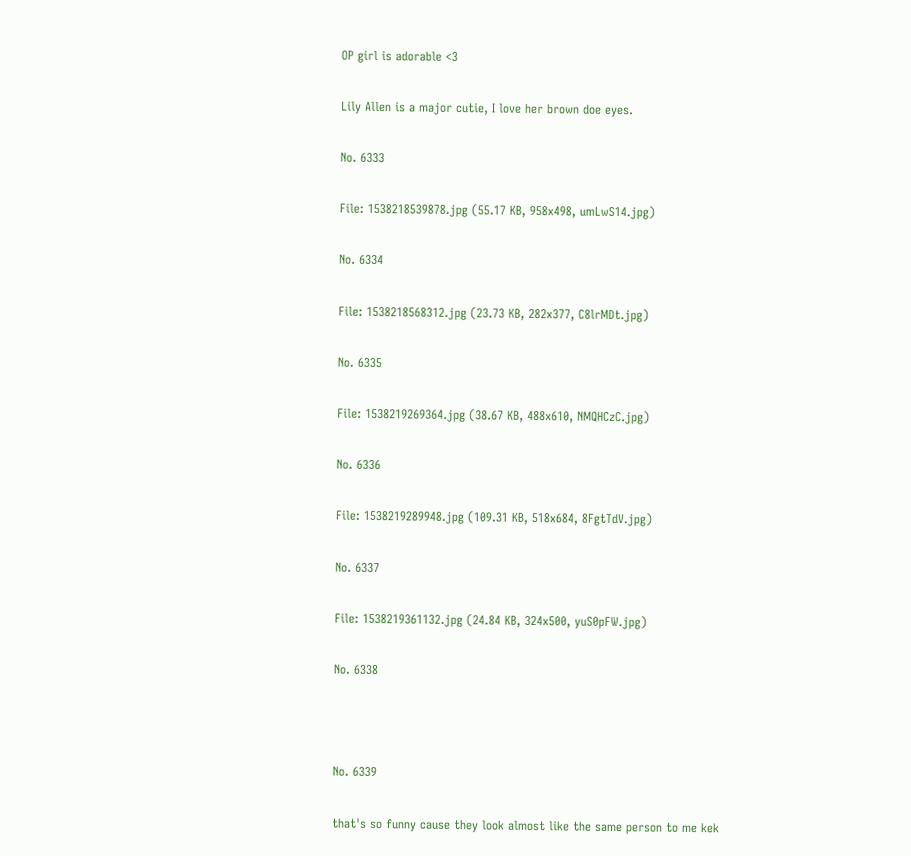OP girl is adorable <3

Lily Allen is a major cutie, I love her brown doe eyes.

No. 6333

File: 1538218539878.jpg (55.17 KB, 958x498, umLwS14.jpg)

No. 6334

File: 1538218568312.jpg (23.73 KB, 282x377, C8lrMDt.jpg)

No. 6335

File: 1538219269364.jpg (38.67 KB, 488x610, NMQHCzC.jpg)

No. 6336

File: 1538219289948.jpg (109.31 KB, 518x684, 8FgtTdV.jpg)

No. 6337

File: 1538219361132.jpg (24.84 KB, 324x500, yuS0pFW.jpg)

No. 6338



No. 6339

that's so funny cause they look almost like the same person to me kek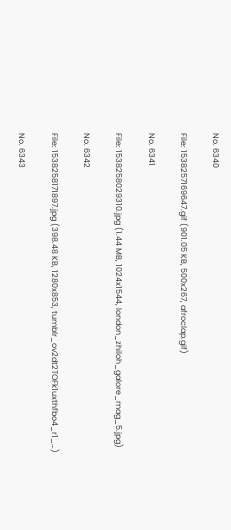No. 6340

File: 1538257169647.gif (901.05 KB, 500x267, afroclap.gif)

No. 6341

File: 1538258029310.jpg (1.44 MB, 1024x1544, london_zhiloh_galore_mag_5.jpg)

No. 6342

File: 1538258171897.jpg (398.48 KB, 1280x853, tumblr_ov2dt2TOFk1uxthfbo4_r1_…)

No. 6343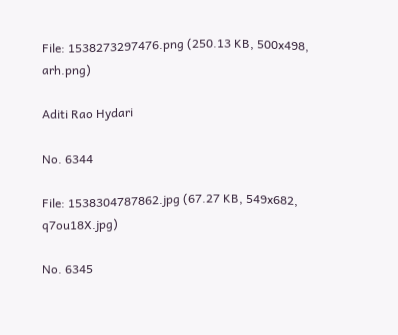File: 1538273297476.png (250.13 KB, 500x498, arh.png)

Aditi Rao Hydari

No. 6344

File: 1538304787862.jpg (67.27 KB, 549x682, q7ou18X.jpg)

No. 6345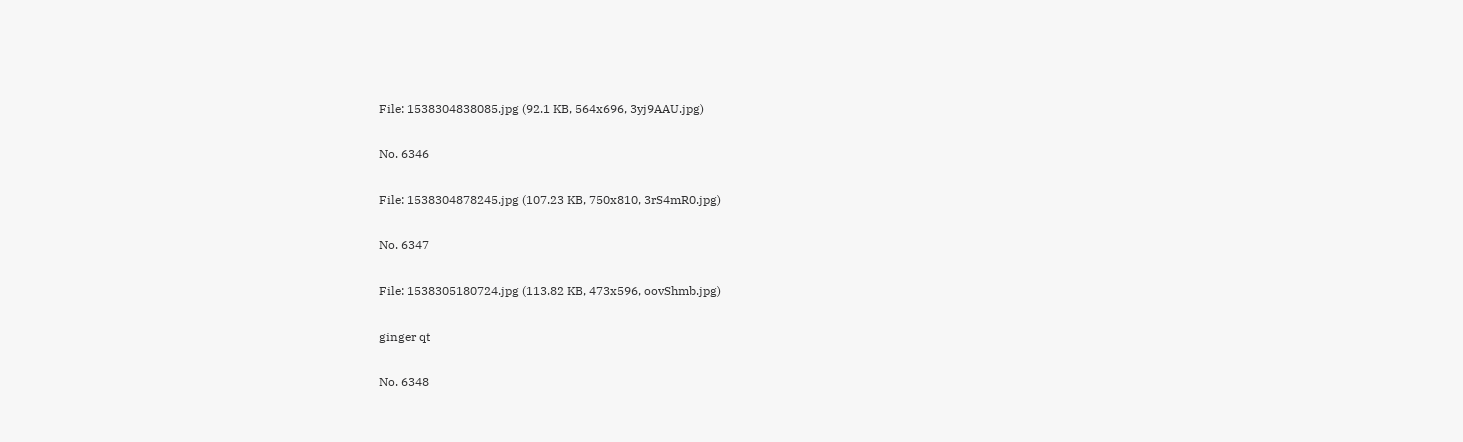File: 1538304838085.jpg (92.1 KB, 564x696, 3yj9AAU.jpg)

No. 6346

File: 1538304878245.jpg (107.23 KB, 750x810, 3rS4mR0.jpg)

No. 6347

File: 1538305180724.jpg (113.82 KB, 473x596, oovShmb.jpg)

ginger qt

No. 6348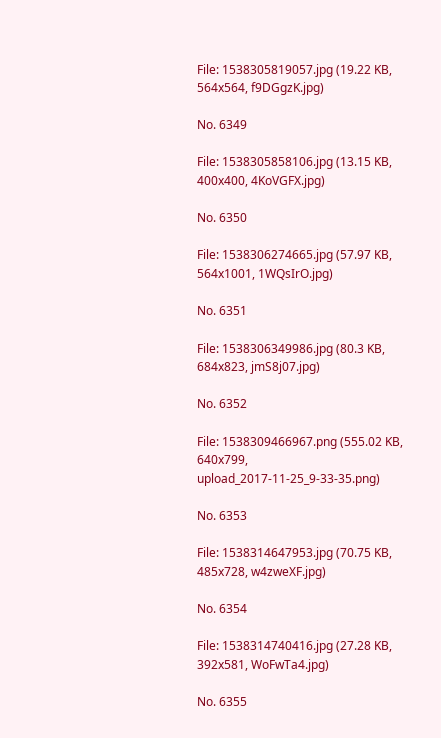File: 1538305819057.jpg (19.22 KB, 564x564, f9DGgzK.jpg)

No. 6349

File: 1538305858106.jpg (13.15 KB, 400x400, 4KoVGFX.jpg)

No. 6350

File: 1538306274665.jpg (57.97 KB, 564x1001, 1WQsIrO.jpg)

No. 6351

File: 1538306349986.jpg (80.3 KB, 684x823, jmS8j07.jpg)

No. 6352

File: 1538309466967.png (555.02 KB, 640x799, upload_2017-11-25_9-33-35.png)

No. 6353

File: 1538314647953.jpg (70.75 KB, 485x728, w4zweXF.jpg)

No. 6354

File: 1538314740416.jpg (27.28 KB, 392x581, WoFwTa4.jpg)

No. 6355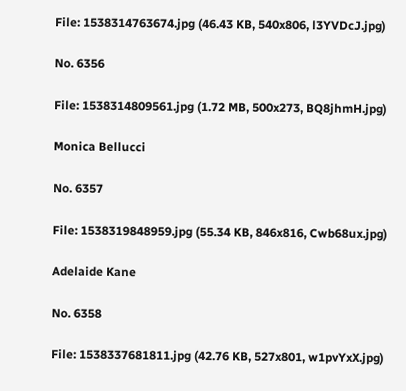File: 1538314763674.jpg (46.43 KB, 540x806, l3YVDcJ.jpg)

No. 6356

File: 1538314809561.jpg (1.72 MB, 500x273, BQ8jhmH.jpg)

Monica Bellucci

No. 6357

File: 1538319848959.jpg (55.34 KB, 846x816, Cwb68ux.jpg)

Adelaide Kane

No. 6358

File: 1538337681811.jpg (42.76 KB, 527x801, w1pvYxX.jpg)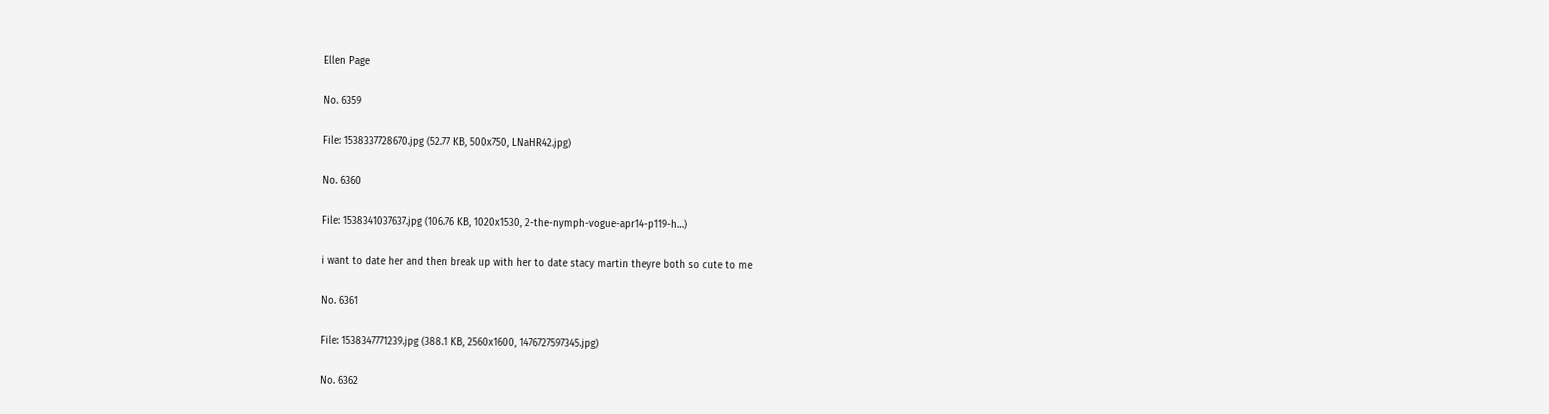Ellen Page

No. 6359

File: 1538337728670.jpg (52.77 KB, 500x750, LNaHR42.jpg)

No. 6360

File: 1538341037637.jpg (106.76 KB, 1020x1530, 2-the-nymph-vogue-apr14-p119-h…)

i want to date her and then break up with her to date stacy martin theyre both so cute to me

No. 6361

File: 1538347771239.jpg (388.1 KB, 2560x1600, 1476727597345.jpg)

No. 6362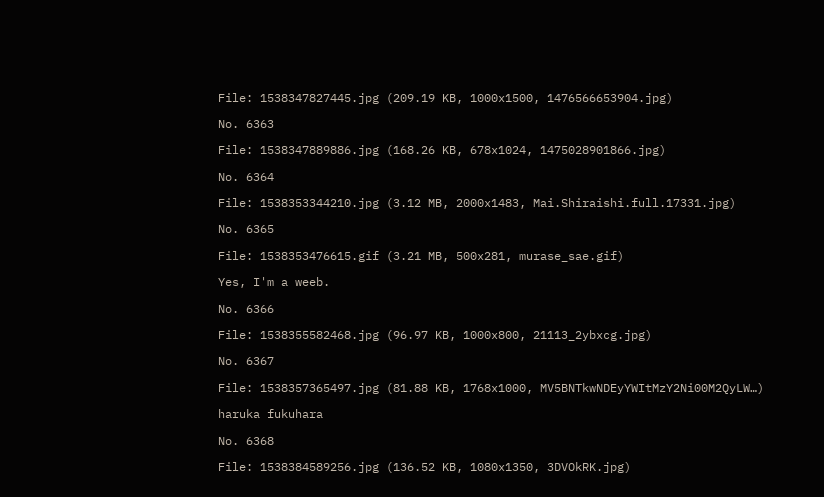File: 1538347827445.jpg (209.19 KB, 1000x1500, 1476566653904.jpg)

No. 6363

File: 1538347889886.jpg (168.26 KB, 678x1024, 1475028901866.jpg)

No. 6364

File: 1538353344210.jpg (3.12 MB, 2000x1483, Mai.Shiraishi.full.17331.jpg)

No. 6365

File: 1538353476615.gif (3.21 MB, 500x281, murase_sae.gif)

Yes, I'm a weeb.

No. 6366

File: 1538355582468.jpg (96.97 KB, 1000x800, 21113_2ybxcg.jpg)

No. 6367

File: 1538357365497.jpg (81.88 KB, 1768x1000, MV5BNTkwNDEyYWItMzY2Ni00M2QyLW…)

haruka fukuhara

No. 6368

File: 1538384589256.jpg (136.52 KB, 1080x1350, 3DVOkRK.jpg)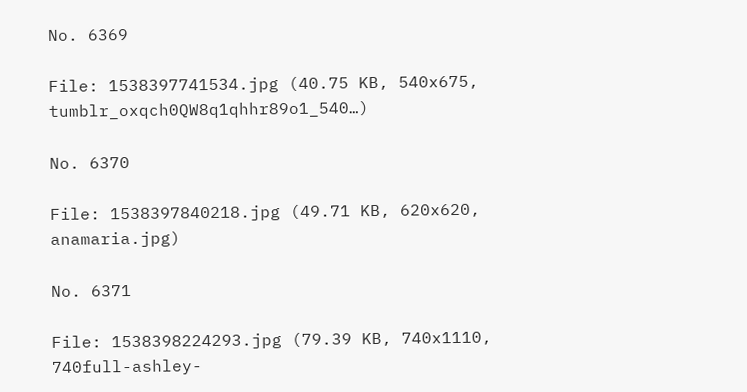No. 6369

File: 1538397741534.jpg (40.75 KB, 540x675, tumblr_oxqch0QW8q1qhhr89o1_540…)

No. 6370

File: 1538397840218.jpg (49.71 KB, 620x620, anamaria.jpg)

No. 6371

File: 1538398224293.jpg (79.39 KB, 740x1110, 740full-ashley-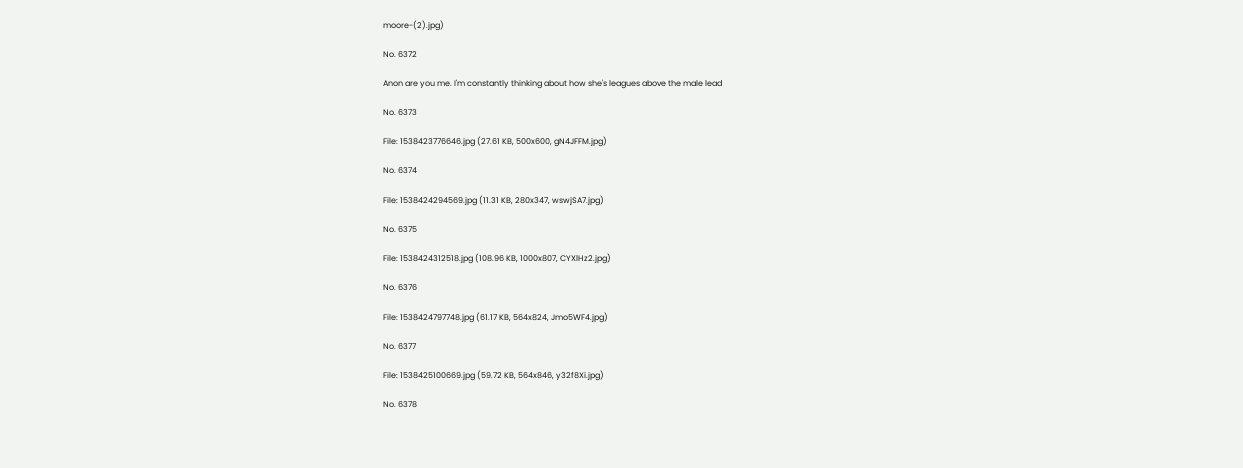moore-(2).jpg)

No. 6372

Anon are you me. I'm constantly thinking about how she's leagues above the male lead

No. 6373

File: 1538423776646.jpg (27.61 KB, 500x600, gN4JFFM.jpg)

No. 6374

File: 1538424294569.jpg (11.31 KB, 280x347, wswjSA7.jpg)

No. 6375

File: 1538424312518.jpg (108.96 KB, 1000x807, CYXlHz2.jpg)

No. 6376

File: 1538424797748.jpg (61.17 KB, 564x824, Jmo5WF4.jpg)

No. 6377

File: 1538425100669.jpg (59.72 KB, 564x846, y32f8Xi.jpg)

No. 6378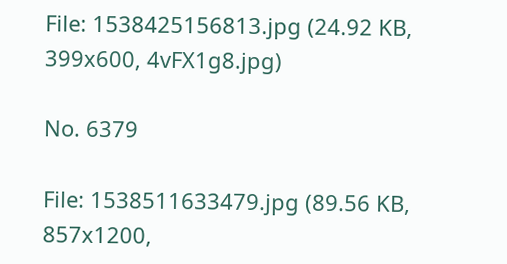File: 1538425156813.jpg (24.92 KB, 399x600, 4vFX1g8.jpg)

No. 6379

File: 1538511633479.jpg (89.56 KB, 857x1200,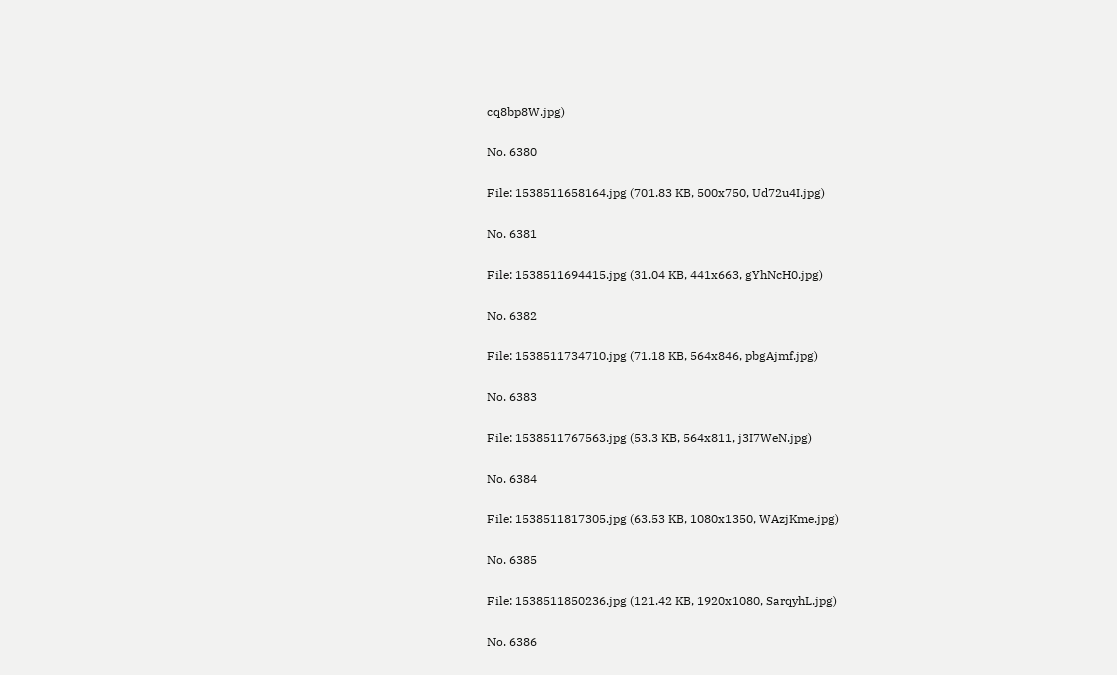cq8bp8W.jpg)

No. 6380

File: 1538511658164.jpg (701.83 KB, 500x750, Ud72u4I.jpg)

No. 6381

File: 1538511694415.jpg (31.04 KB, 441x663, gYhNcH0.jpg)

No. 6382

File: 1538511734710.jpg (71.18 KB, 564x846, pbgAjmf.jpg)

No. 6383

File: 1538511767563.jpg (53.3 KB, 564x811, j3I7WeN.jpg)

No. 6384

File: 1538511817305.jpg (63.53 KB, 1080x1350, WAzjKme.jpg)

No. 6385

File: 1538511850236.jpg (121.42 KB, 1920x1080, SarqyhL.jpg)

No. 6386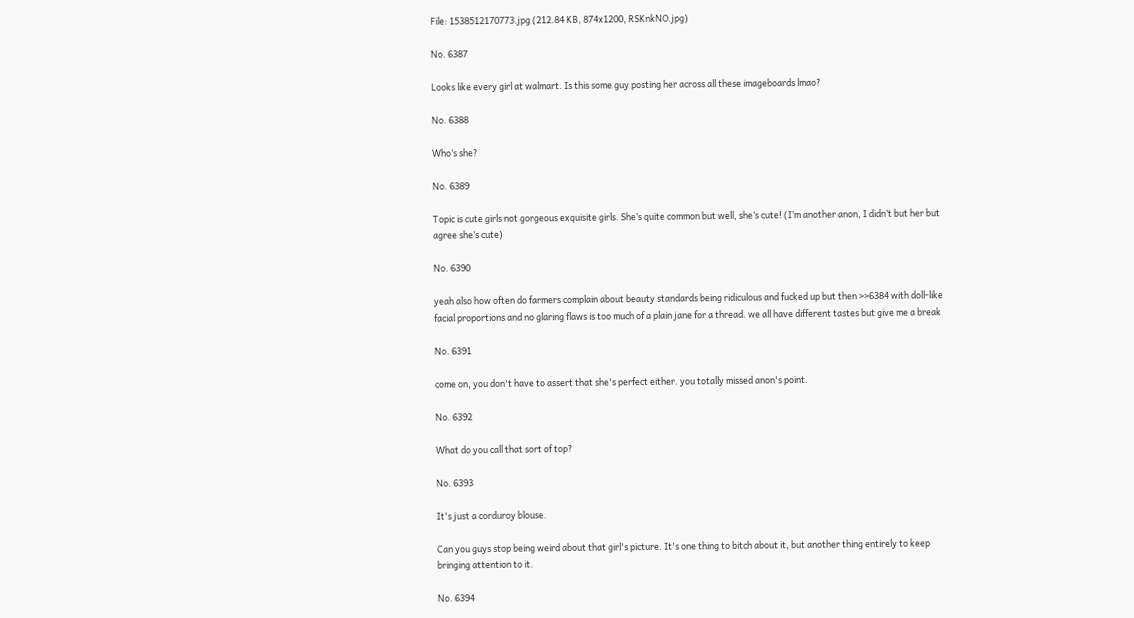File: 1538512170773.jpg (212.84 KB, 874x1200, RSKnkNO.jpg)

No. 6387

Looks like every girl at walmart. Is this some guy posting her across all these imageboards lmao?

No. 6388

Who’s she?

No. 6389

Topic is cute girls not gorgeous exquisite girls. She’s quite common but well, she’s cute! (I’m another anon, I didn’t but her but agree she’s cute)

No. 6390

yeah also how often do farmers complain about beauty standards being ridiculous and fucked up but then >>6384 with doll-like facial proportions and no glaring flaws is too much of a plain jane for a thread. we all have different tastes but give me a break

No. 6391

come on, you don't have to assert that she's perfect either. you totally missed anon's point.

No. 6392

What do you call that sort of top?

No. 6393

It's just a corduroy blouse.

Can you guys stop being weird about that girl's picture. It's one thing to bitch about it, but another thing entirely to keep bringing attention to it.

No. 6394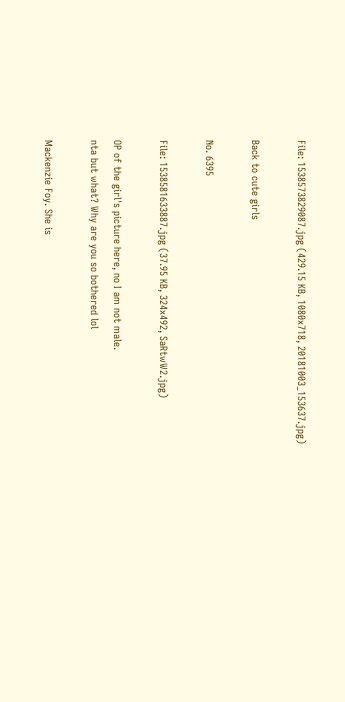File: 1538573829087.jpg (429.15 KB, 1080x718, 20181003_153637.jpg)

Back to cute girls

No. 6395

File: 1538581633887.jpg (37.95 KB, 324x492, SaRtwW2.jpg)

OP of the girl's picture here, no I am not male.
nta but what? Why are you so bothered lol

Mackenzie Foy. She is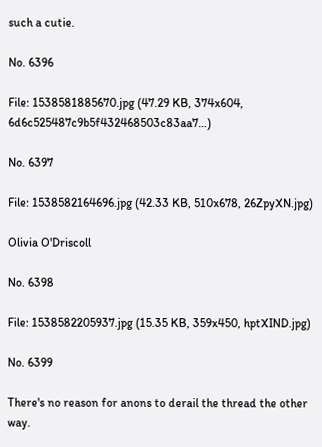such a cutie.

No. 6396

File: 1538581885670.jpg (47.29 KB, 374x604, 6d6c525487c9b5f432468503c83aa7…)

No. 6397

File: 1538582164696.jpg (42.33 KB, 510x678, 26ZpyXN.jpg)

Olivia O'Driscoll

No. 6398

File: 1538582205937.jpg (15.35 KB, 359x450, hptXIND.jpg)

No. 6399

There's no reason for anons to derail the thread the other way.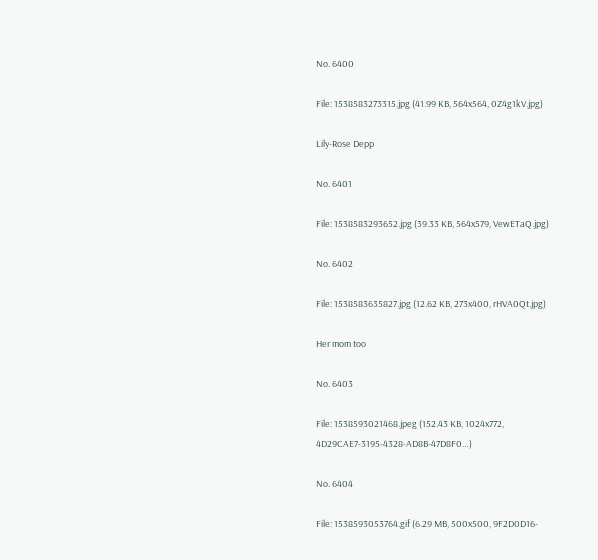No. 6400

File: 1538583273315.jpg (41.99 KB, 564x564, 0Z4g1kV.jpg)

Lily-Rose Depp

No. 6401

File: 1538583293652.jpg (39.33 KB, 564x579, VewETaQ.jpg)

No. 6402

File: 1538583635827.jpg (12.62 KB, 273x400, rHVA0Qt.jpg)

Her mom too

No. 6403

File: 1538593021468.jpeg (152.43 KB, 1024x772, 4D29CAE7-3195-4328-AD8B-47D8F0…)

No. 6404

File: 1538593053764.gif (6.29 MB, 500x500, 9F2D0D16-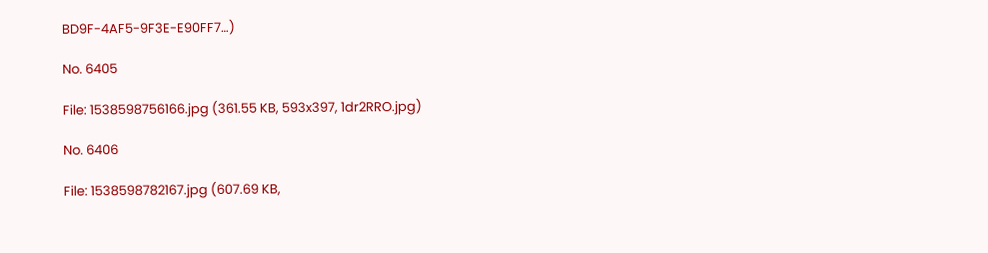BD9F-4AF5-9F3E-E90FF7…)

No. 6405

File: 1538598756166.jpg (361.55 KB, 593x397, 1dr2RRO.jpg)

No. 6406

File: 1538598782167.jpg (607.69 KB,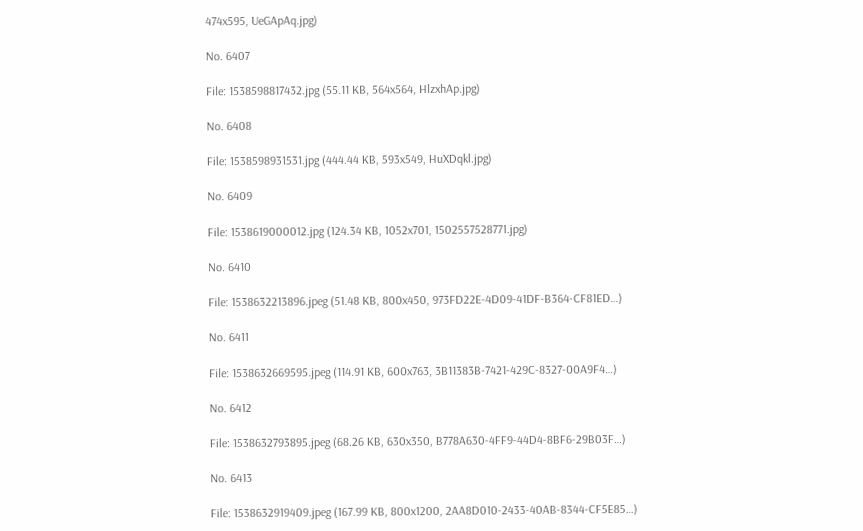474x595, UeGApAq.jpg)

No. 6407

File: 1538598817432.jpg (55.11 KB, 564x564, HlzxhAp.jpg)

No. 6408

File: 1538598931531.jpg (444.44 KB, 593x549, HuXDqkl.jpg)

No. 6409

File: 1538619000012.jpg (124.34 KB, 1052x701, 1502557528771.jpg)

No. 6410

File: 1538632213896.jpeg (51.48 KB, 800x450, 973FD22E-4D09-41DF-B364-CF81ED…)

No. 6411

File: 1538632669595.jpeg (114.91 KB, 600x763, 3B11383B-7421-429C-8327-00A9F4…)

No. 6412

File: 1538632793895.jpeg (68.26 KB, 630x350, B778A630-4FF9-44D4-8BF6-29B03F…)

No. 6413

File: 1538632919409.jpeg (167.99 KB, 800x1200, 2AA8D010-2433-40AB-8344-CF5E85…)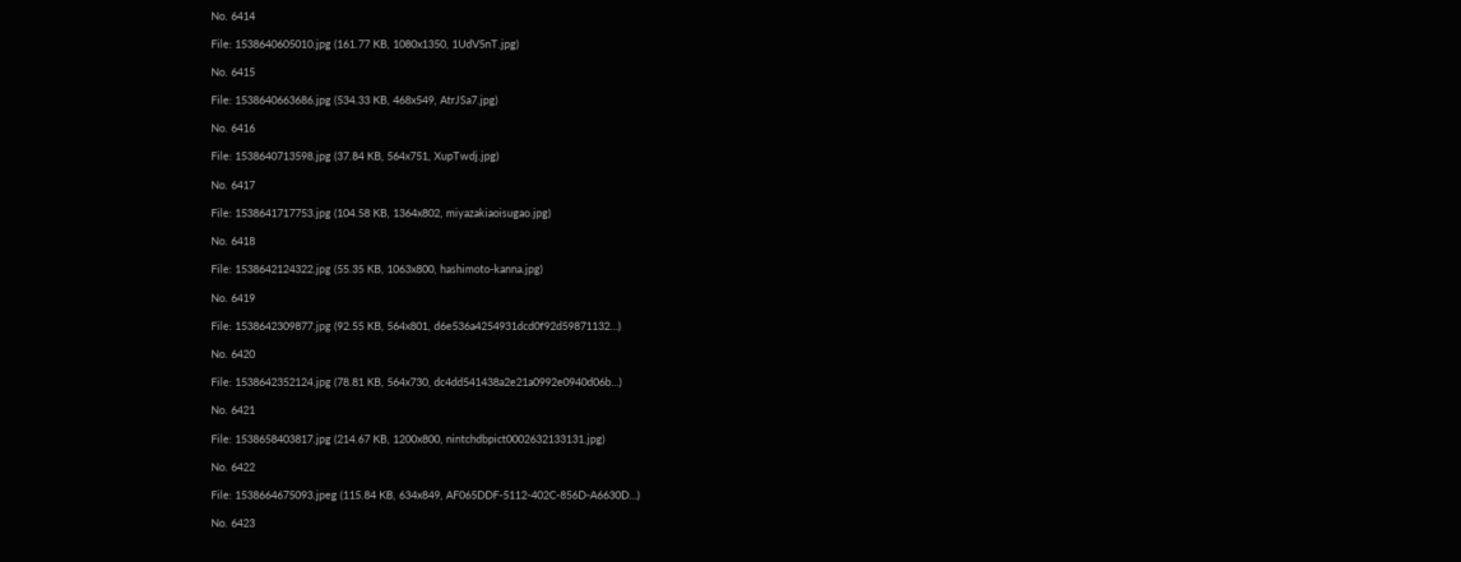No. 6414

File: 1538640605010.jpg (161.77 KB, 1080x1350, 1UdV5nT.jpg)

No. 6415

File: 1538640663686.jpg (534.33 KB, 468x549, AtrJSa7.jpg)

No. 6416

File: 1538640713598.jpg (37.84 KB, 564x751, XupTwdj.jpg)

No. 6417

File: 1538641717753.jpg (104.58 KB, 1364x802, miyazakiaoisugao.jpg)

No. 6418

File: 1538642124322.jpg (55.35 KB, 1063x800, hashimoto-kanna.jpg)

No. 6419

File: 1538642309877.jpg (92.55 KB, 564x801, d6e536a4254931dcd0f92d59871132…)

No. 6420

File: 1538642352124.jpg (78.81 KB, 564x730, dc4dd541438a2e21a0992e0940d06b…)

No. 6421

File: 1538658403817.jpg (214.67 KB, 1200x800, nintchdbpict0002632133131.jpg)

No. 6422

File: 1538664675093.jpeg (115.84 KB, 634x849, AF065DDF-5112-402C-856D-A6630D…)

No. 6423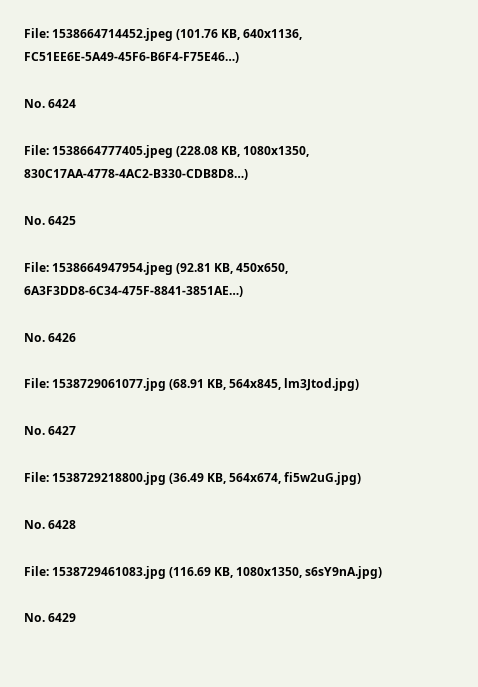File: 1538664714452.jpeg (101.76 KB, 640x1136, FC51EE6E-5A49-45F6-B6F4-F75E46…)

No. 6424

File: 1538664777405.jpeg (228.08 KB, 1080x1350, 830C17AA-4778-4AC2-B330-CDB8D8…)

No. 6425

File: 1538664947954.jpeg (92.81 KB, 450x650, 6A3F3DD8-6C34-475F-8841-3851AE…)

No. 6426

File: 1538729061077.jpg (68.91 KB, 564x845, lm3Jtod.jpg)

No. 6427

File: 1538729218800.jpg (36.49 KB, 564x674, fi5w2uG.jpg)

No. 6428

File: 1538729461083.jpg (116.69 KB, 1080x1350, s6sY9nA.jpg)

No. 6429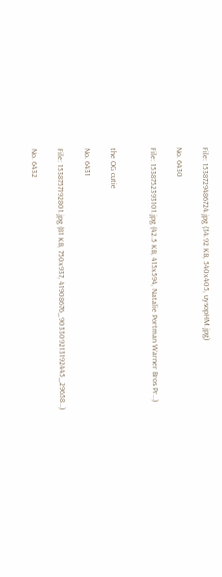File: 1538729486724.jpg (34.92 KB, 540x405, uysopHM.jpg)

No. 6430

File: 1538752393101.jpg (42.5 KB, 415x594, Natalie Portman Warner Bros Pr…)


the OG cutie

No. 6431

File: 1538757192801.jpg (81 KB, 750x937, 41908676_903309213192445_29658…)

No. 6432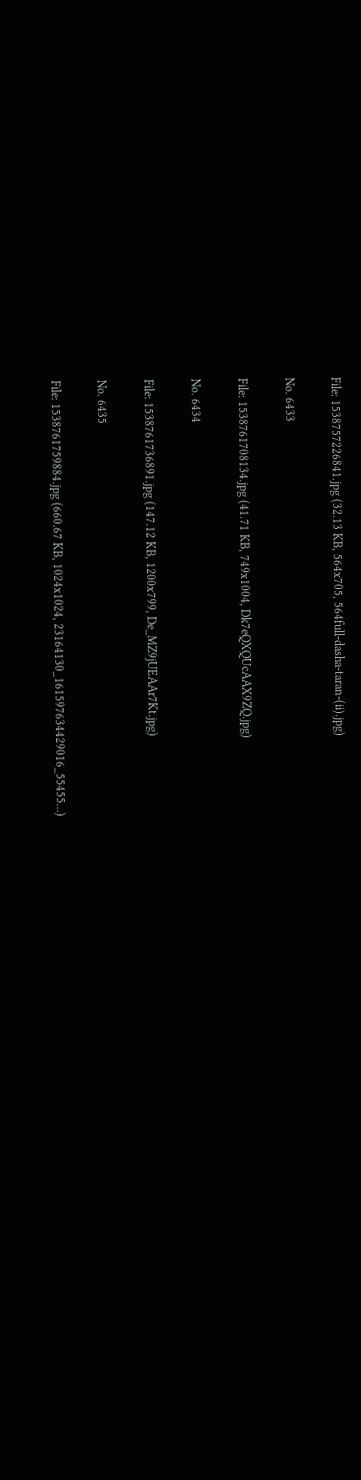File: 1538757226841.jpg (32.13 KB, 564x705, 564full-dasha-taran-(ii).jpg)

No. 6433

File: 1538761708134.jpg (41.71 KB, 749x1004, Dk7eQXQUcAAX9ZQ.jpg)

No. 6434

File: 1538761736891.jpg (147.12 KB, 1200x799, De_MZ9jUEAAr7Kt.jpg)

No. 6435

File: 1538761759884.jpg (660.67 KB, 1024x1024, 23164130_161597634429016_55455…)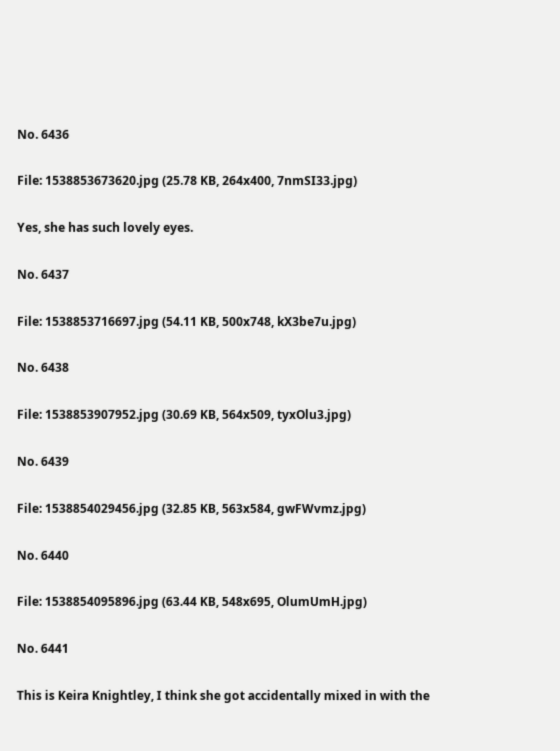No. 6436

File: 1538853673620.jpg (25.78 KB, 264x400, 7nmSI33.jpg)

Yes, she has such lovely eyes.

No. 6437

File: 1538853716697.jpg (54.11 KB, 500x748, kX3be7u.jpg)

No. 6438

File: 1538853907952.jpg (30.69 KB, 564x509, tyxOlu3.jpg)

No. 6439

File: 1538854029456.jpg (32.85 KB, 563x584, gwFWvmz.jpg)

No. 6440

File: 1538854095896.jpg (63.44 KB, 548x695, OlumUmH.jpg)

No. 6441

This is Keira Knightley, I think she got accidentally mixed in with the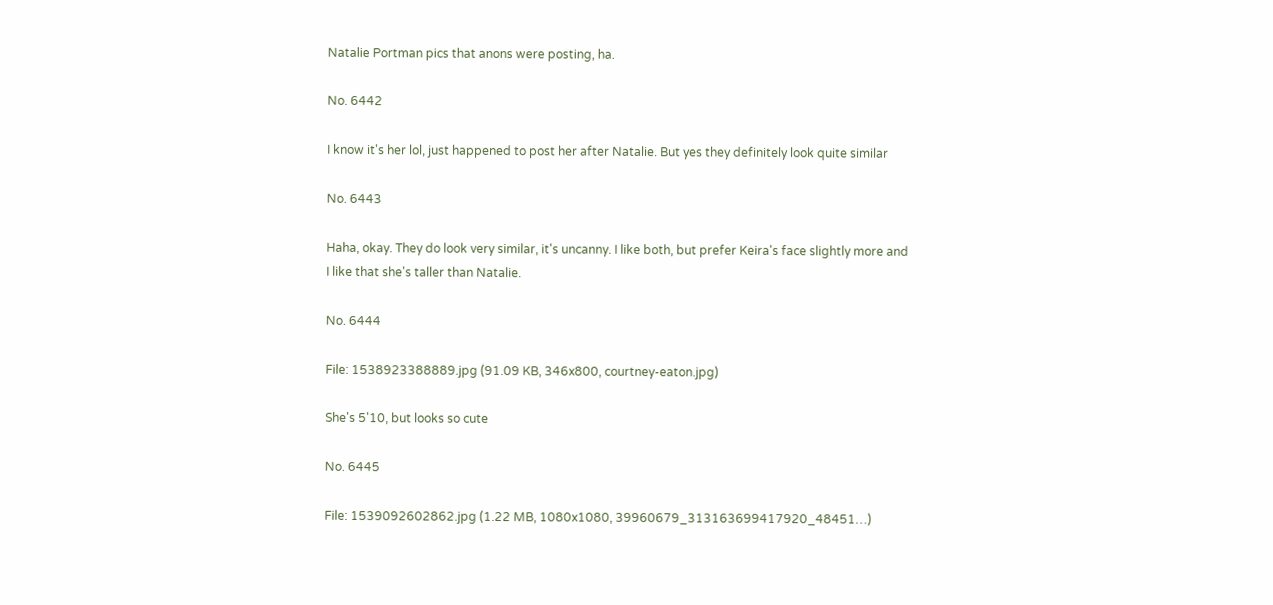Natalie Portman pics that anons were posting, ha.

No. 6442

I know it's her lol, just happened to post her after Natalie. But yes they definitely look quite similar

No. 6443

Haha, okay. They do look very similar, it's uncanny. I like both, but prefer Keira's face slightly more and I like that she's taller than Natalie.

No. 6444

File: 1538923388889.jpg (91.09 KB, 346x800, courtney-eaton.jpg)

She's 5'10, but looks so cute

No. 6445

File: 1539092602862.jpg (1.22 MB, 1080x1080, 39960679_313163699417920_48451…)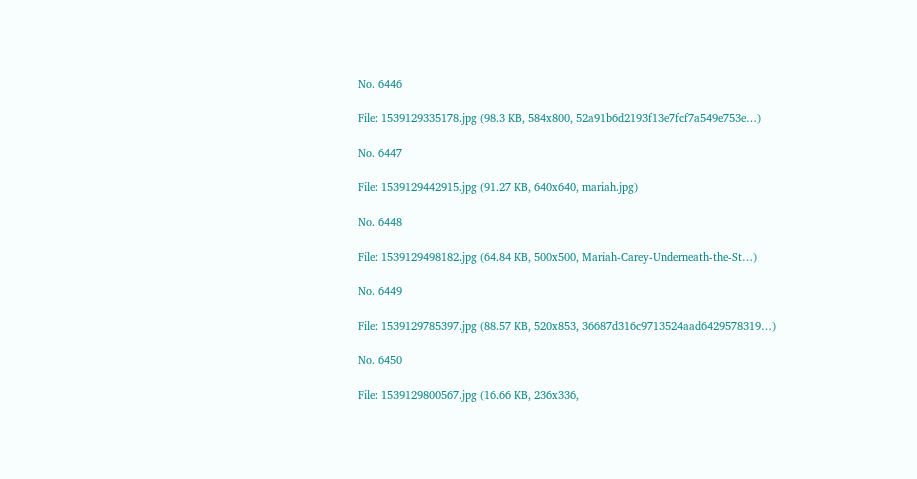No. 6446

File: 1539129335178.jpg (98.3 KB, 584x800, 52a91b6d2193f13e7fcf7a549e753e…)

No. 6447

File: 1539129442915.jpg (91.27 KB, 640x640, mariah.jpg)

No. 6448

File: 1539129498182.jpg (64.84 KB, 500x500, Mariah-Carey-Underneath-the-St…)

No. 6449

File: 1539129785397.jpg (88.57 KB, 520x853, 36687d316c9713524aad6429578319…)

No. 6450

File: 1539129800567.jpg (16.66 KB, 236x336,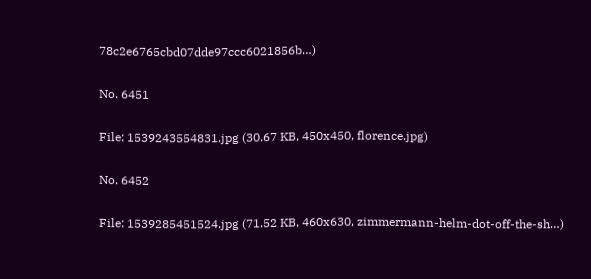78c2e6765cbd07dde97ccc6021856b…)

No. 6451

File: 1539243554831.jpg (30.67 KB, 450x450, florence.jpg)

No. 6452

File: 1539285451524.jpg (71.52 KB, 460x630, zimmermann-helm-dot-off-the-sh…)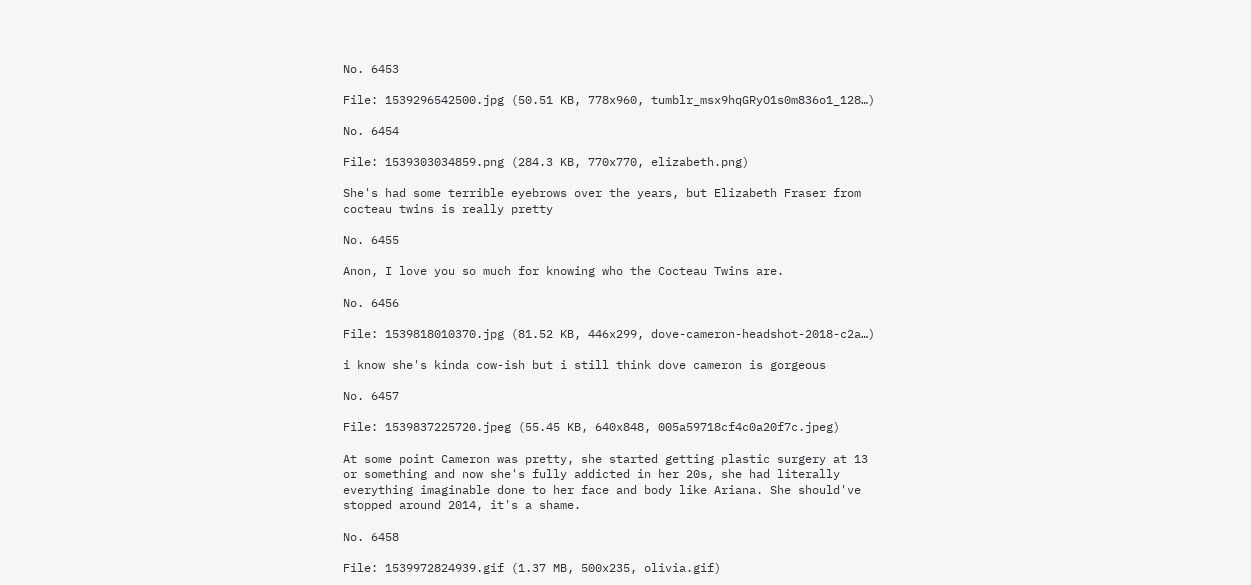No. 6453

File: 1539296542500.jpg (50.51 KB, 778x960, tumblr_msx9hqGRyO1s0m836o1_128…)

No. 6454

File: 1539303034859.png (284.3 KB, 770x770, elizabeth.png)

She's had some terrible eyebrows over the years, but Elizabeth Fraser from cocteau twins is really pretty

No. 6455

Anon, I love you so much for knowing who the Cocteau Twins are.

No. 6456

File: 1539818010370.jpg (81.52 KB, 446x299, dove-cameron-headshot-2018-c2a…)

i know she's kinda cow-ish but i still think dove cameron is gorgeous

No. 6457

File: 1539837225720.jpeg (55.45 KB, 640x848, 005a59718cf4c0a20f7c.jpeg)

At some point Cameron was pretty, she started getting plastic surgery at 13 or something and now she's fully addicted in her 20s, she had literally everything imaginable done to her face and body like Ariana. She should've stopped around 2014, it's a shame.

No. 6458

File: 1539972824939.gif (1.37 MB, 500x235, olivia.gif)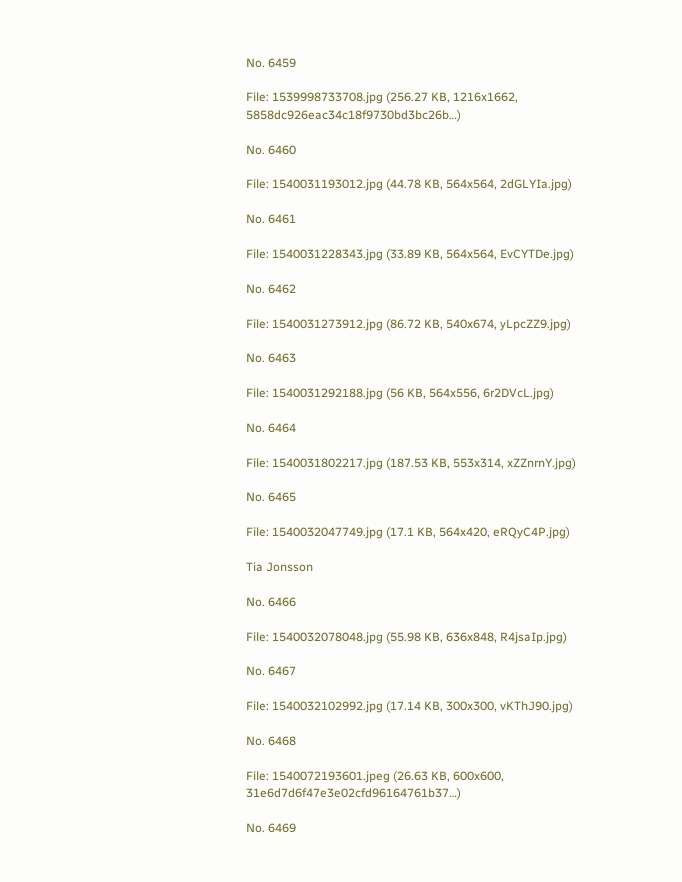No. 6459

File: 1539998733708.jpg (256.27 KB, 1216x1662, 5858dc926eac34c18f9730bd3bc26b…)

No. 6460

File: 1540031193012.jpg (44.78 KB, 564x564, 2dGLYIa.jpg)

No. 6461

File: 1540031228343.jpg (33.89 KB, 564x564, EvCYTDe.jpg)

No. 6462

File: 1540031273912.jpg (86.72 KB, 540x674, yLpcZZ9.jpg)

No. 6463

File: 1540031292188.jpg (56 KB, 564x556, 6r2DVcL.jpg)

No. 6464

File: 1540031802217.jpg (187.53 KB, 553x314, xZZnrnY.jpg)

No. 6465

File: 1540032047749.jpg (17.1 KB, 564x420, eRQyC4P.jpg)

Tia Jonsson

No. 6466

File: 1540032078048.jpg (55.98 KB, 636x848, R4jsaIp.jpg)

No. 6467

File: 1540032102992.jpg (17.14 KB, 300x300, vKThJ90.jpg)

No. 6468

File: 1540072193601.jpeg (26.63 KB, 600x600, 31e6d7d6f47e3e02cfd96164761b37…)

No. 6469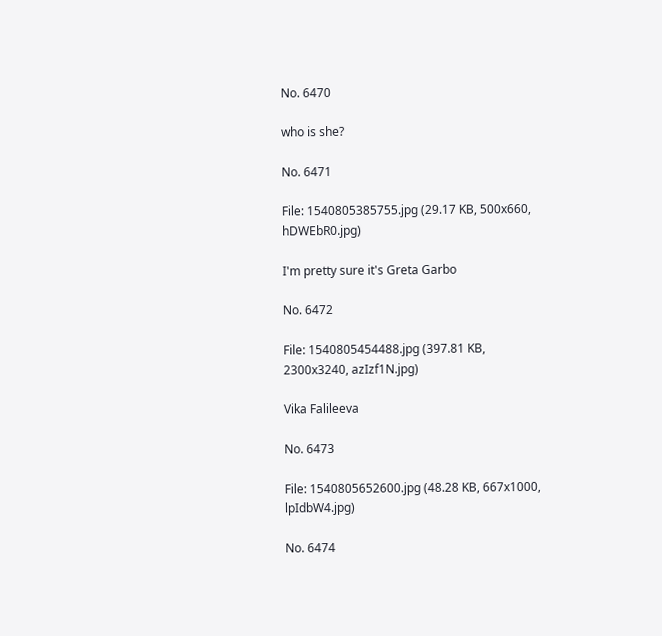No. 6470

who is she?

No. 6471

File: 1540805385755.jpg (29.17 KB, 500x660, hDWEbR0.jpg)

I'm pretty sure it's Greta Garbo

No. 6472

File: 1540805454488.jpg (397.81 KB, 2300x3240, azIzf1N.jpg)

Vika Falileeva

No. 6473

File: 1540805652600.jpg (48.28 KB, 667x1000, lpIdbW4.jpg)

No. 6474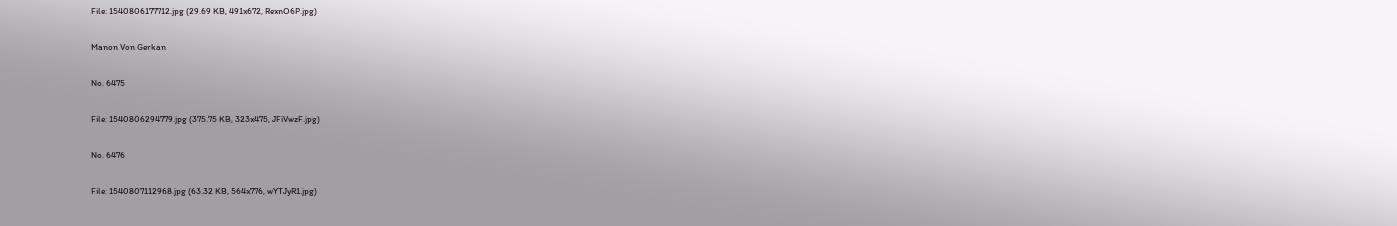File: 1540806177712.jpg (29.69 KB, 491x672, RexnO6P.jpg)

Manon Von Gerkan

No. 6475

File: 1540806294779.jpg (375.75 KB, 323x475, JFiVwzF.jpg)

No. 6476

File: 1540807112968.jpg (63.32 KB, 564x776, wYTJyR1.jpg)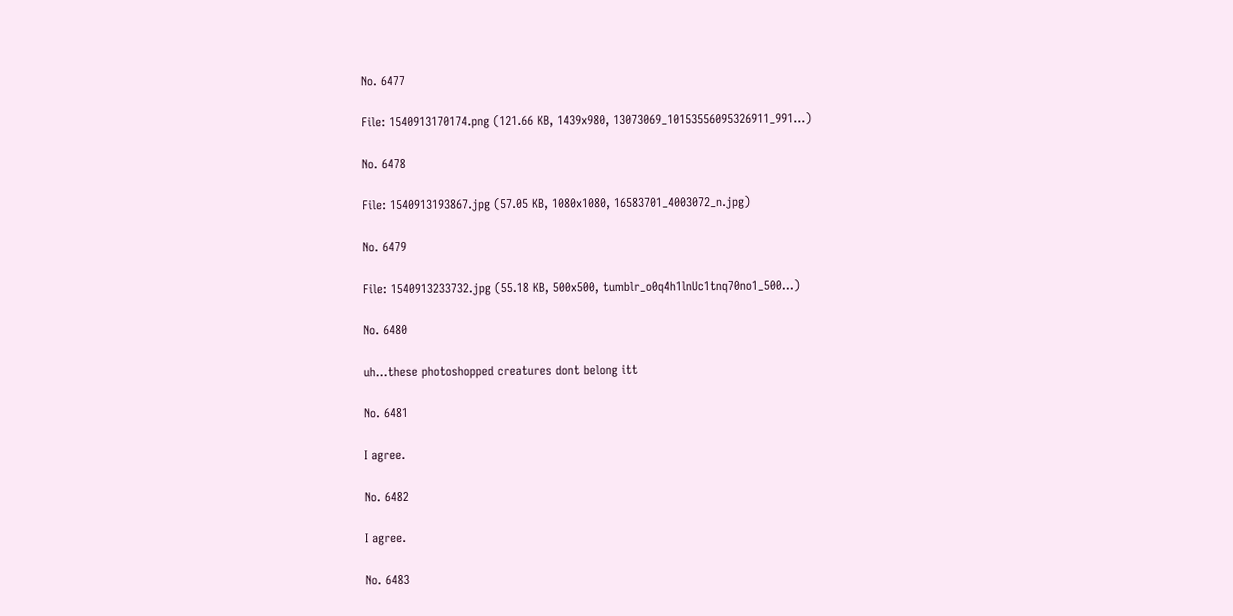No. 6477

File: 1540913170174.png (121.66 KB, 1439x980, 13073069_10153556095326911_991…)

No. 6478

File: 1540913193867.jpg (57.05 KB, 1080x1080, 16583701_4003072_n.jpg)

No. 6479

File: 1540913233732.jpg (55.18 KB, 500x500, tumblr_o0q4h1lnUc1tnq70no1_500…)

No. 6480

uh…these photoshopped creatures dont belong itt

No. 6481

I agree.

No. 6482

I agree.

No. 6483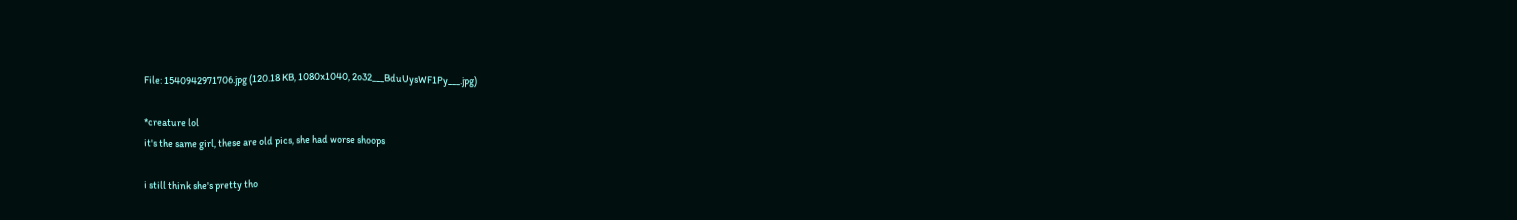File: 1540942971706.jpg (120.18 KB, 1080x1040, 2o32___BduUysWF1Py___.jpg)

*creature lol
it's the same girl, these are old pics, she had worse shoops

i still think she's pretty tho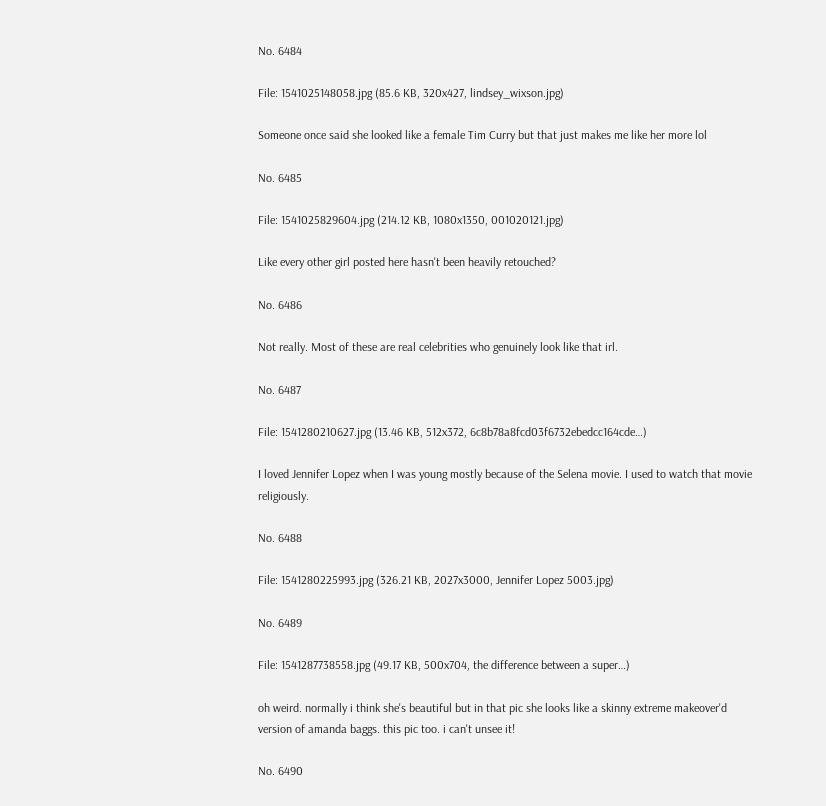No. 6484

File: 1541025148058.jpg (85.6 KB, 320x427, lindsey_wixson.jpg)

Someone once said she looked like a female Tim Curry but that just makes me like her more lol

No. 6485

File: 1541025829604.jpg (214.12 KB, 1080x1350, 001020121.jpg)

Like every other girl posted here hasn't been heavily retouched?

No. 6486

Not really. Most of these are real celebrities who genuinely look like that irl.

No. 6487

File: 1541280210627.jpg (13.46 KB, 512x372, 6c8b78a8fcd03f6732ebedcc164cde…)

I loved Jennifer Lopez when I was young mostly because of the Selena movie. I used to watch that movie religiously.

No. 6488

File: 1541280225993.jpg (326.21 KB, 2027x3000, Jennifer Lopez 5003.jpg)

No. 6489

File: 1541287738558.jpg (49.17 KB, 500x704, the difference between a super…)

oh weird. normally i think she's beautiful but in that pic she looks like a skinny extreme makeover'd version of amanda baggs. this pic too. i can't unsee it!

No. 6490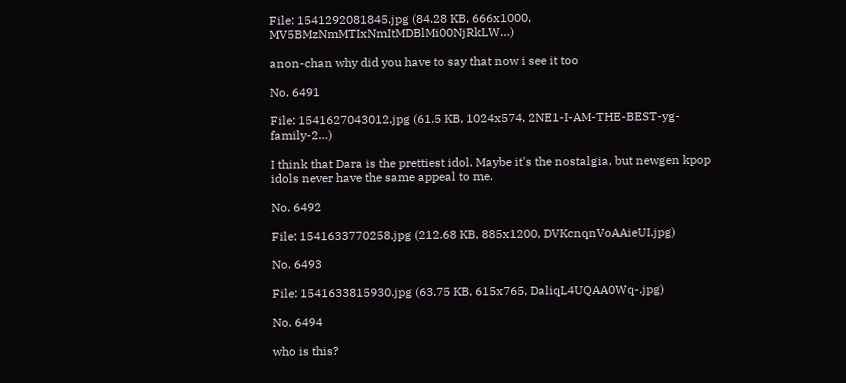File: 1541292081845.jpg (84.28 KB, 666x1000, MV5BMzNmMTIxNmItMDBlMi00NjRkLW…)

anon-chan why did you have to say that now i see it too

No. 6491

File: 1541627043012.jpg (61.5 KB, 1024x574, 2NE1-I-AM-THE-BEST-yg-family-2…)

I think that Dara is the prettiest idol. Maybe it's the nostalgia, but newgen kpop idols never have the same appeal to me.

No. 6492

File: 1541633770258.jpg (212.68 KB, 885x1200, DVKcnqnVoAAieUI.jpg)

No. 6493

File: 1541633815930.jpg (63.75 KB, 615x765, DaliqL4UQAA0Wq-.jpg)

No. 6494

who is this?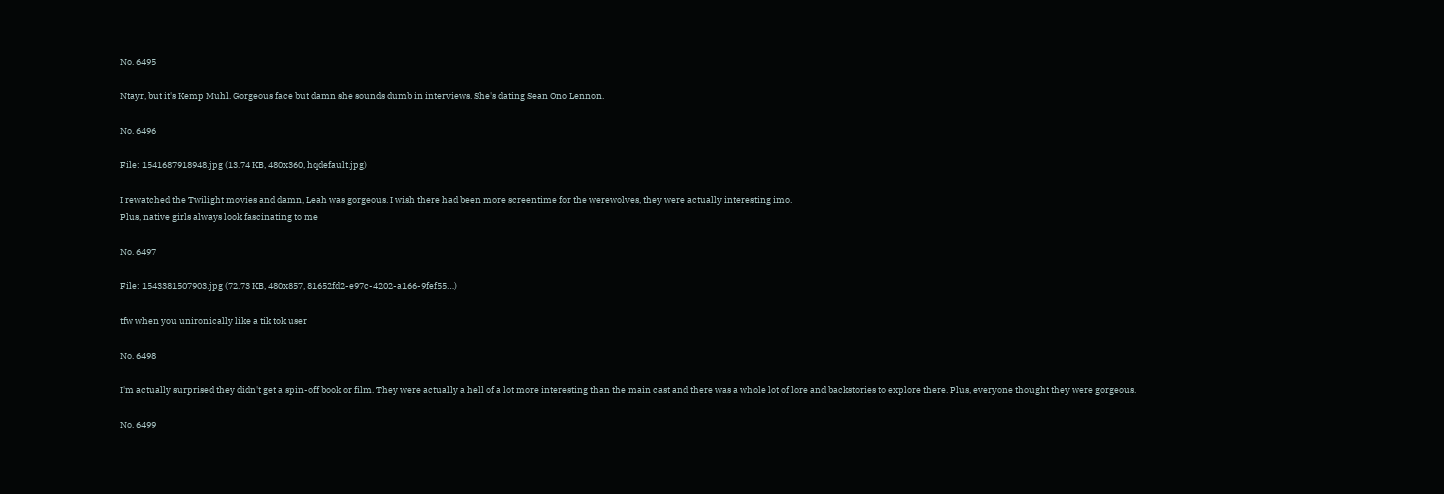No. 6495

Ntayr, but it's Kemp Muhl. Gorgeous face but damn she sounds dumb in interviews. She's dating Sean Ono Lennon.

No. 6496

File: 1541687918948.jpg (13.74 KB, 480x360, hqdefault.jpg)

I rewatched the Twilight movies and damn, Leah was gorgeous. I wish there had been more screentime for the werewolves, they were actually interesting imo.
Plus, native girls always look fascinating to me

No. 6497

File: 1543381507903.jpg (72.73 KB, 480x857, 81652fd2-e97c-4202-a166-9fef55…)

tfw when you unironically like a tik tok user

No. 6498

I'm actually surprised they didn't get a spin-off book or film. They were actually a hell of a lot more interesting than the main cast and there was a whole lot of lore and backstories to explore there. Plus, everyone thought they were gorgeous.

No. 6499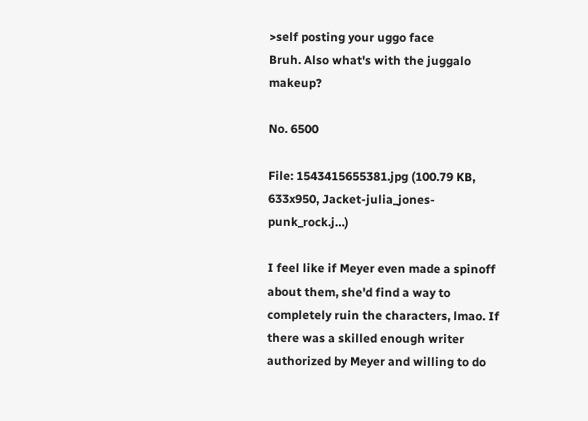>self posting your uggo face
Bruh. Also what's with the juggalo makeup?

No. 6500

File: 1543415655381.jpg (100.79 KB, 633x950, Jacket-julia_jones-punk_rock.j…)

I feel like if Meyer even made a spinoff about them, she'd find a way to completely ruin the characters, lmao. If there was a skilled enough writer authorized by Meyer and willing to do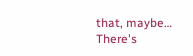that, maybe…
There's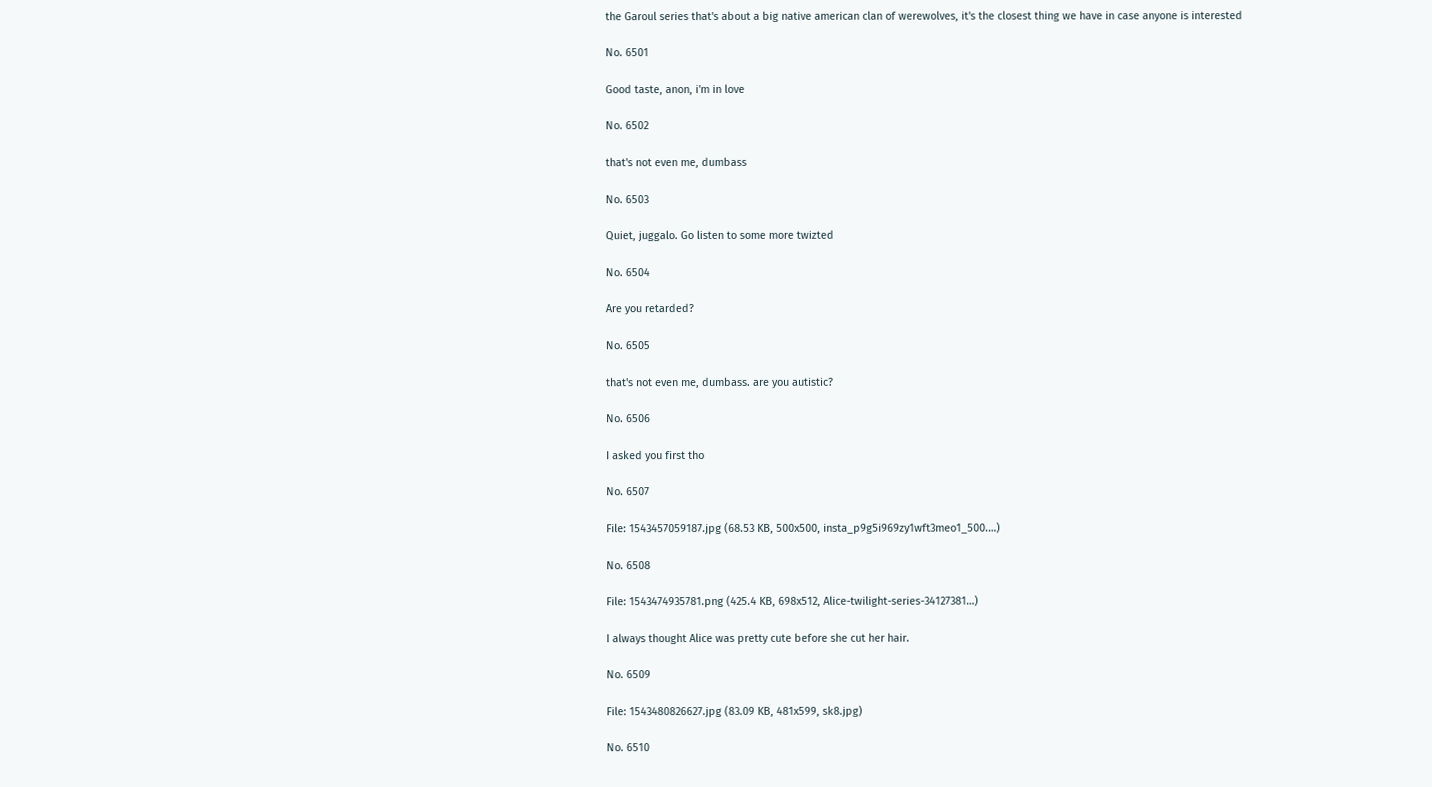the Garoul series that's about a big native american clan of werewolves, it's the closest thing we have in case anyone is interested

No. 6501

Good taste, anon, i'm in love

No. 6502

that's not even me, dumbass

No. 6503

Quiet, juggalo. Go listen to some more twizted

No. 6504

Are you retarded?

No. 6505

that's not even me, dumbass. are you autistic?

No. 6506

I asked you first tho

No. 6507

File: 1543457059187.jpg (68.53 KB, 500x500, insta_p9g5i969zy1wft3meo1_500.…)

No. 6508

File: 1543474935781.png (425.4 KB, 698x512, Alice-twilight-series-34127381…)

I always thought Alice was pretty cute before she cut her hair.

No. 6509

File: 1543480826627.jpg (83.09 KB, 481x599, sk8.jpg)

No. 6510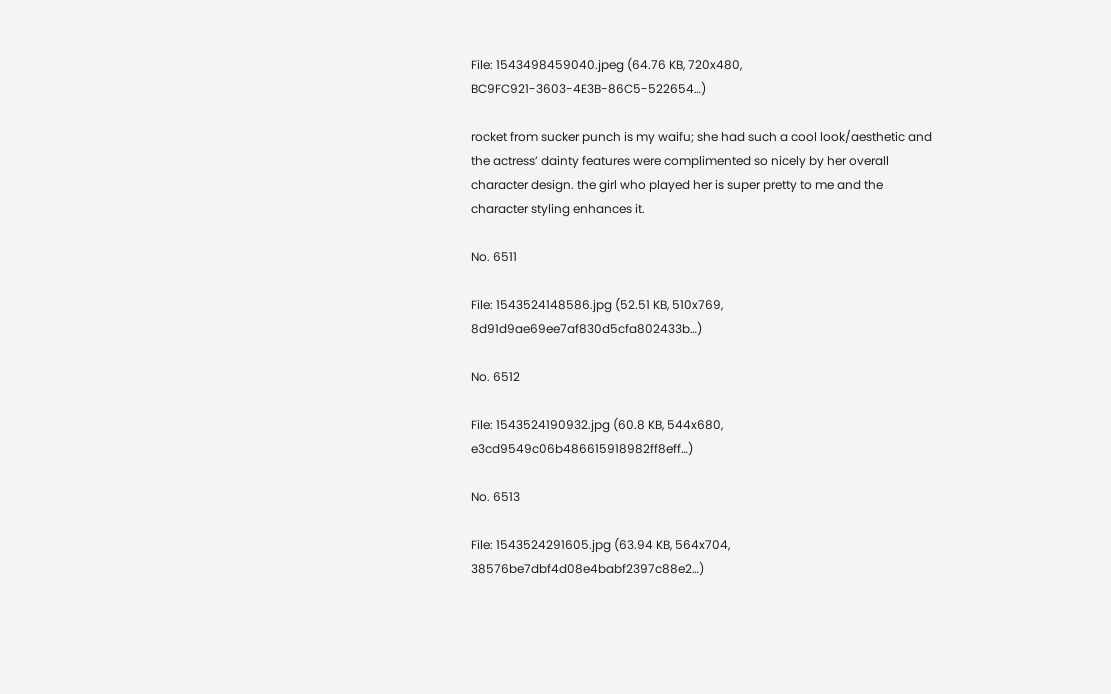File: 1543498459040.jpeg (64.76 KB, 720x480, BC9FC921-3603-4E3B-86C5-522654…)

rocket from sucker punch is my waifu; she had such a cool look/aesthetic and the actress’ dainty features were complimented so nicely by her overall character design. the girl who played her is super pretty to me and the character styling enhances it.

No. 6511

File: 1543524148586.jpg (52.51 KB, 510x769, 8d91d9ae69ee7af830d5cfa802433b…)

No. 6512

File: 1543524190932.jpg (60.8 KB, 544x680, e3cd9549c06b486615918982ff8eff…)

No. 6513

File: 1543524291605.jpg (63.94 KB, 564x704, 38576be7dbf4d08e4babf2397c88e2…)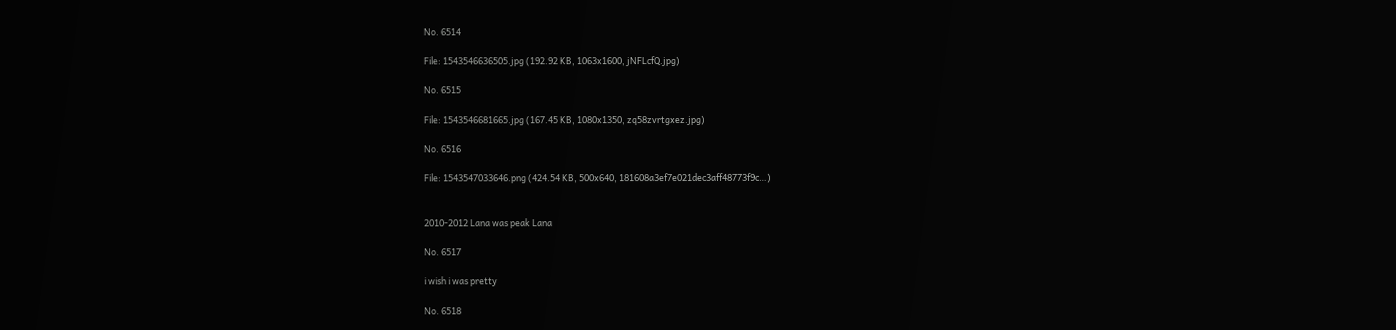No. 6514

File: 1543546636505.jpg (192.92 KB, 1063x1600, jNFLcfQ.jpg)

No. 6515

File: 1543546681665.jpg (167.45 KB, 1080x1350, zq58zvrtgxez.jpg)

No. 6516

File: 1543547033646.png (424.54 KB, 500x640, 181608a3ef7e021dec3aff48773f9c…)


2010-2012 Lana was peak Lana

No. 6517

i wish i was pretty

No. 6518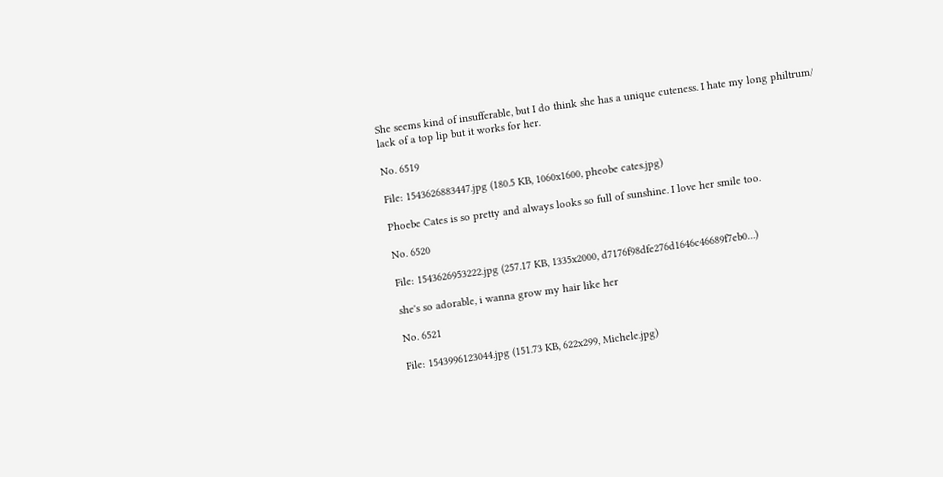She seems kind of insufferable, but I do think she has a unique cuteness. I hate my long philtrum/ lack of a top lip but it works for her.

No. 6519

File: 1543626883447.jpg (180.5 KB, 1060x1600, pheobe cates.jpg)

Phoebe Cates is so pretty and always looks so full of sunshine. I love her smile too.

No. 6520

File: 1543626953222.jpg (257.17 KB, 1335x2000, d7176f98dfe276d1646c46689f7eb0…)

she's so adorable, i wanna grow my hair like her

No. 6521

File: 1543996123044.jpg (151.73 KB, 622x299, Michele.jpg)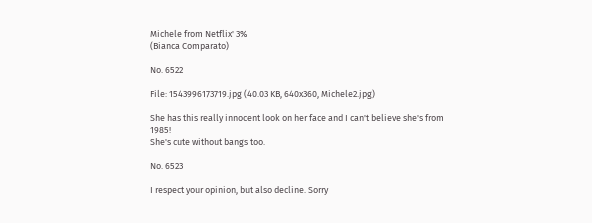Michele from Netflix' 3%
(Bianca Comparato)

No. 6522

File: 1543996173719.jpg (40.03 KB, 640x360, Michele2.jpg)

She has this really innocent look on her face and I can't believe she's from 1985!
She's cute without bangs too.

No. 6523

I respect your opinion, but also decline. Sorry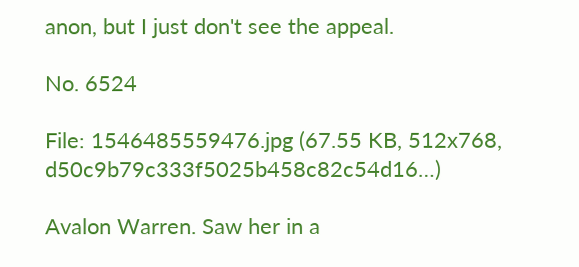anon, but I just don't see the appeal.

No. 6524

File: 1546485559476.jpg (67.55 KB, 512x768, d50c9b79c333f5025b458c82c54d16…)

Avalon Warren. Saw her in a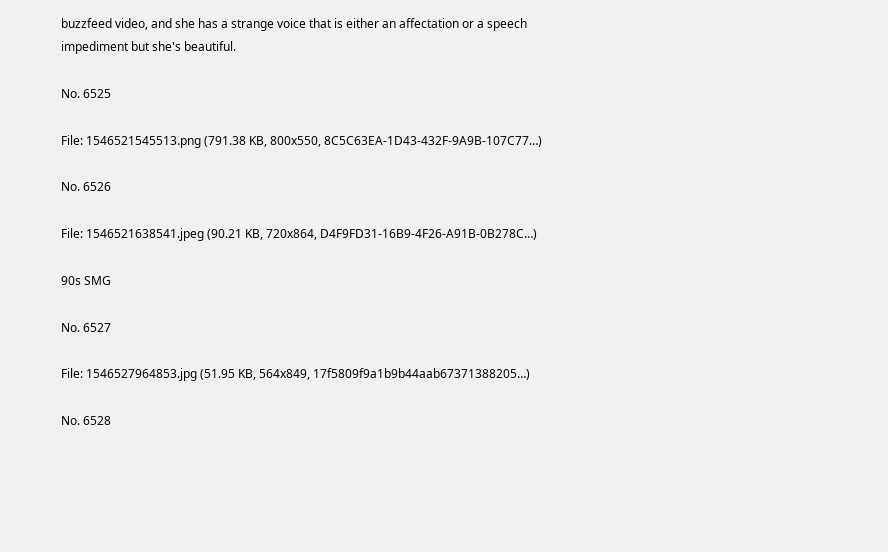buzzfeed video, and she has a strange voice that is either an affectation or a speech impediment but she's beautiful.

No. 6525

File: 1546521545513.png (791.38 KB, 800x550, 8C5C63EA-1D43-432F-9A9B-107C77…)

No. 6526

File: 1546521638541.jpeg (90.21 KB, 720x864, D4F9FD31-16B9-4F26-A91B-0B278C…)

90s SMG

No. 6527

File: 1546527964853.jpg (51.95 KB, 564x849, 17f5809f9a1b9b44aab67371388205…)

No. 6528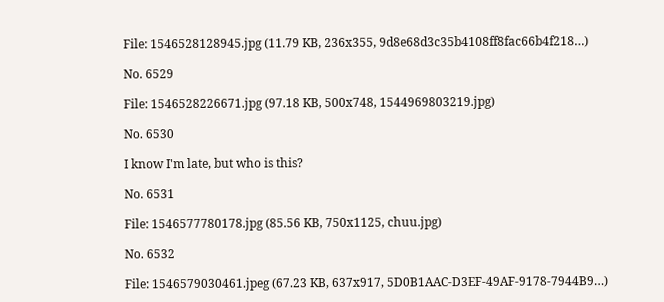File: 1546528128945.jpg (11.79 KB, 236x355, 9d8e68d3c35b4108ff8fac66b4f218…)

No. 6529

File: 1546528226671.jpg (97.18 KB, 500x748, 1544969803219.jpg)

No. 6530

I know I'm late, but who is this?

No. 6531

File: 1546577780178.jpg (85.56 KB, 750x1125, chuu.jpg)

No. 6532

File: 1546579030461.jpeg (67.23 KB, 637x917, 5D0B1AAC-D3EF-49AF-9178-7944B9…)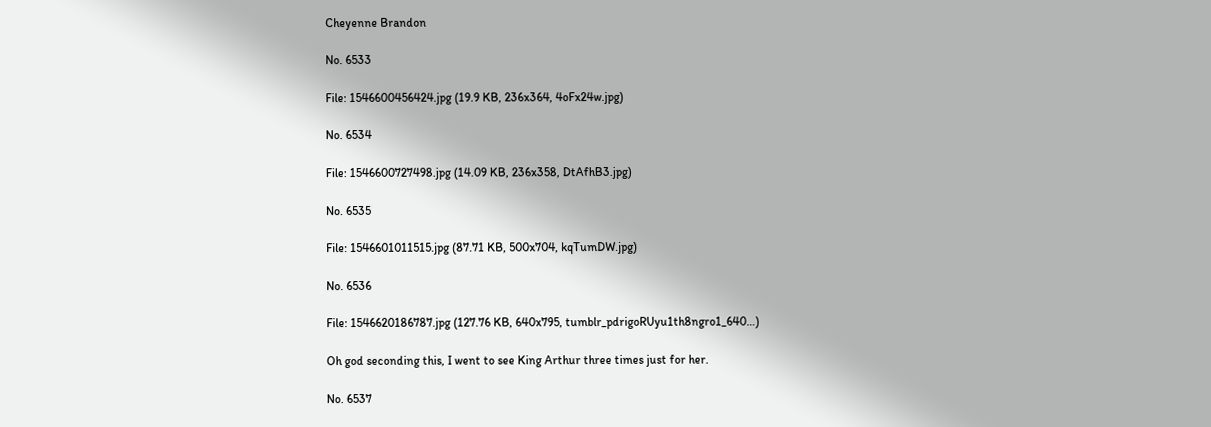Cheyenne Brandon

No. 6533

File: 1546600456424.jpg (19.9 KB, 236x364, 4oFx24w.jpg)

No. 6534

File: 1546600727498.jpg (14.09 KB, 236x358, DtAfhB3.jpg)

No. 6535

File: 1546601011515.jpg (87.71 KB, 500x704, kqTumDW.jpg)

No. 6536

File: 1546620186787.jpg (127.76 KB, 640x795, tumblr_pdrigoRUyu1th8ngro1_640…)

Oh god seconding this, I went to see King Arthur three times just for her.

No. 6537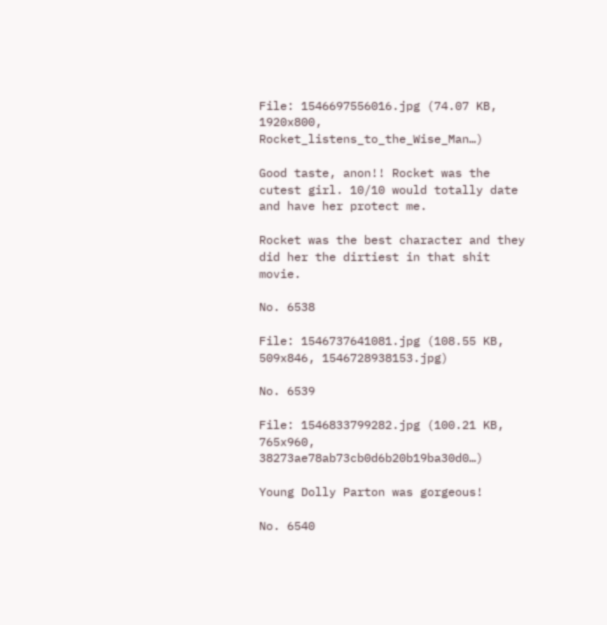File: 1546697556016.jpg (74.07 KB, 1920x800, Rocket_listens_to_the_Wise_Man…)

Good taste, anon!! Rocket was the cutest girl. 10/10 would totally date and have her protect me.

Rocket was the best character and they did her the dirtiest in that shit movie.

No. 6538

File: 1546737641081.jpg (108.55 KB, 509x846, 1546728938153.jpg)

No. 6539

File: 1546833799282.jpg (100.21 KB, 765x960, 38273ae78ab73cb0d6b20b19ba30d0…)

Young Dolly Parton was gorgeous!

No. 6540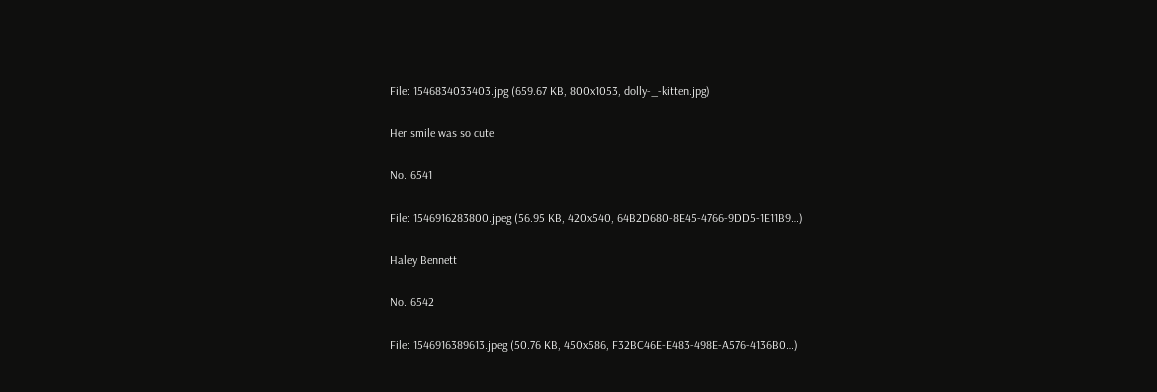File: 1546834033403.jpg (659.67 KB, 800x1053, dolly-_-kitten.jpg)

Her smile was so cute

No. 6541

File: 1546916283800.jpeg (56.95 KB, 420x540, 64B2D680-8E45-4766-9DD5-1E11B9…)

Haley Bennett

No. 6542

File: 1546916389613.jpeg (50.76 KB, 450x586, F32BC46E-E483-498E-A576-4136B0…)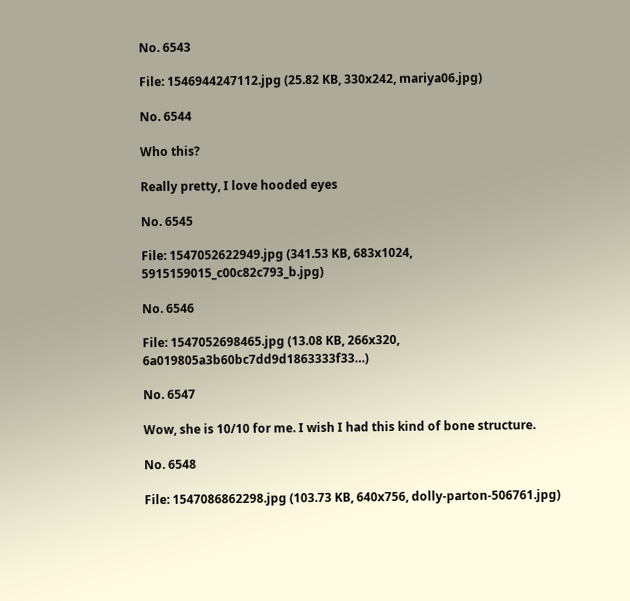No. 6543

File: 1546944247112.jpg (25.82 KB, 330x242, mariya06.jpg)

No. 6544

Who this?

Really pretty, I love hooded eyes

No. 6545

File: 1547052622949.jpg (341.53 KB, 683x1024, 5915159015_c00c82c793_b.jpg)

No. 6546

File: 1547052698465.jpg (13.08 KB, 266x320, 6a019805a3b60bc7dd9d1863333f33…)

No. 6547

Wow, she is 10/10 for me. I wish I had this kind of bone structure.

No. 6548

File: 1547086862298.jpg (103.73 KB, 640x756, dolly-parton-506761.jpg)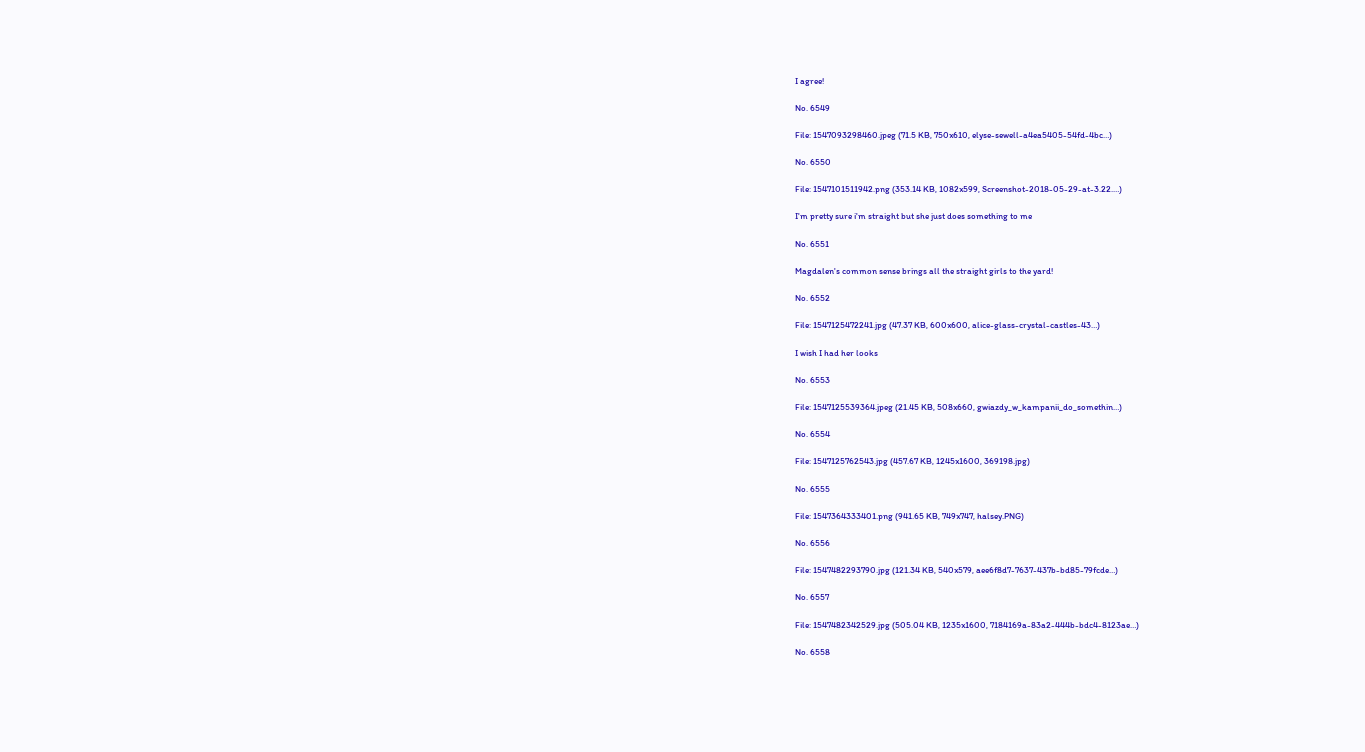I agree!

No. 6549

File: 1547093298460.jpeg (71.5 KB, 750x610, elyse-sewell-a4ea5405-54fd-4bc…)

No. 6550

File: 1547101511942.png (353.14 KB, 1082x599, Screenshot-2018-05-29-at-3.22.…)

I'm pretty sure i'm straight but she just does something to me

No. 6551

Magdalen's common sense brings all the straight girls to the yard!

No. 6552

File: 1547125472241.jpg (47.37 KB, 600x600, alice-glass-crystal-castles-43…)

I wish I had her looks

No. 6553

File: 1547125539364.jpeg (21.45 KB, 508x660, gwiazdy_w_kampanii_do_somethin…)

No. 6554

File: 1547125762543.jpg (457.67 KB, 1245x1600, 369198.jpg)

No. 6555

File: 1547364333401.png (941.65 KB, 749x747, halsey.PNG)

No. 6556

File: 1547482293790.jpg (121.34 KB, 540x579, aee6f8d7-7637-437b-bd85-79fcde…)

No. 6557

File: 1547482342529.jpg (505.04 KB, 1235x1600, 7184169a-83a2-444b-bdc4-8123ae…)

No. 6558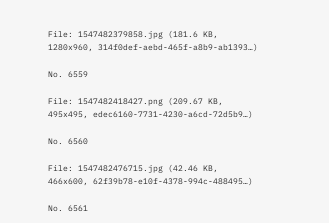File: 1547482379858.jpg (181.6 KB, 1280x960, 314f0def-aebd-465f-a8b9-ab1393…)

No. 6559

File: 1547482418427.png (209.67 KB, 495x495, edec6160-7731-4230-a6cd-72d5b9…)

No. 6560

File: 1547482476715.jpg (42.46 KB, 466x600, 62f39b78-e10f-4378-994c-488495…)

No. 6561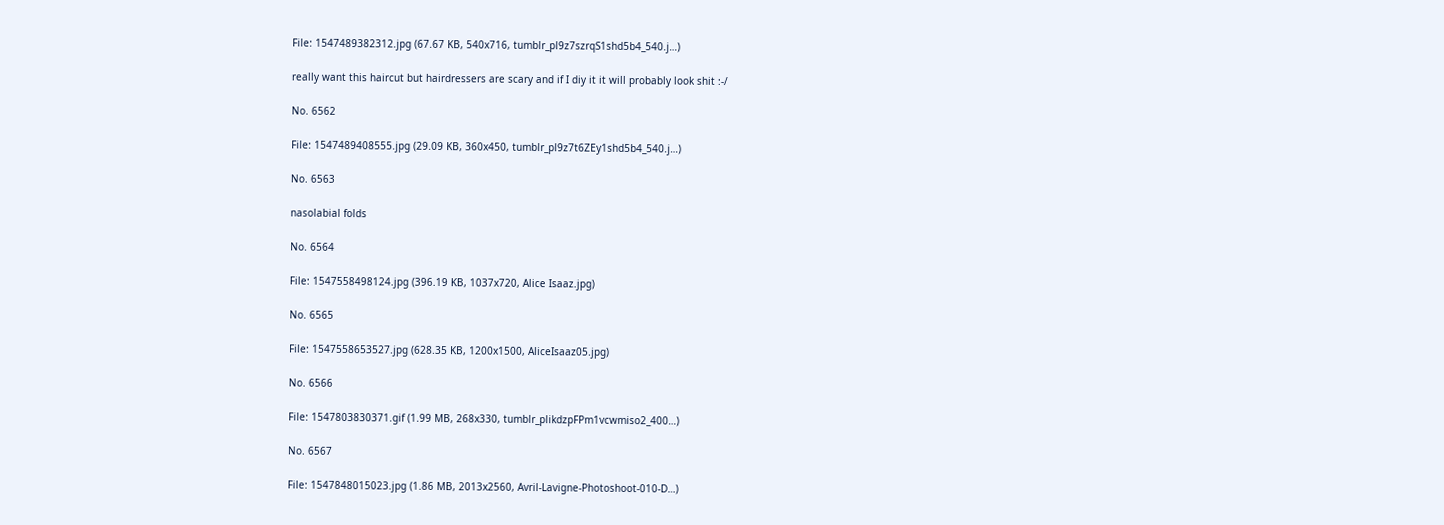File: 1547489382312.jpg (67.67 KB, 540x716, tumblr_pl9z7szrqS1shd5b4_540.j…)

really want this haircut but hairdressers are scary and if I diy it it will probably look shit :-/

No. 6562

File: 1547489408555.jpg (29.09 KB, 360x450, tumblr_pl9z7t6ZEy1shd5b4_540.j…)

No. 6563

nasolabial folds

No. 6564

File: 1547558498124.jpg (396.19 KB, 1037x720, Alice Isaaz.jpg)

No. 6565

File: 1547558653527.jpg (628.35 KB, 1200x1500, AliceIsaaz05.jpg)

No. 6566

File: 1547803830371.gif (1.99 MB, 268x330, tumblr_plikdzpFPm1vcwmiso2_400…)

No. 6567

File: 1547848015023.jpg (1.86 MB, 2013x2560, Avril-Lavigne-Photoshoot-010-D…)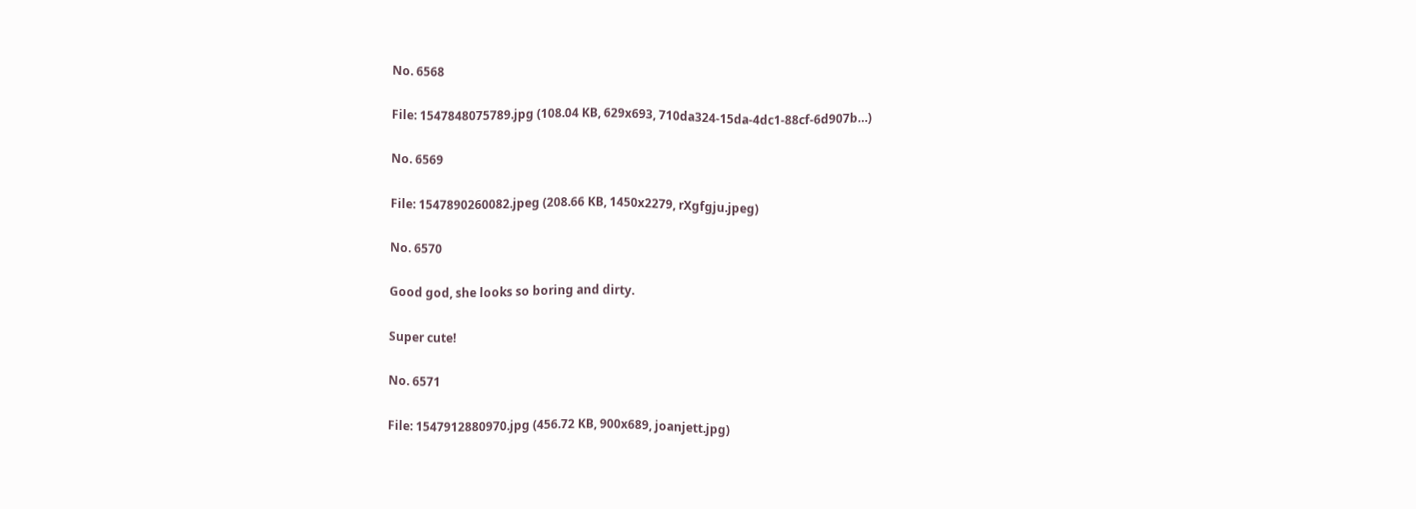No. 6568

File: 1547848075789.jpg (108.04 KB, 629x693, 710da324-15da-4dc1-88cf-6d907b…)

No. 6569

File: 1547890260082.jpeg (208.66 KB, 1450x2279, rXgfgju.jpeg)

No. 6570

Good god, she looks so boring and dirty.

Super cute!

No. 6571

File: 1547912880970.jpg (456.72 KB, 900x689, joanjett.jpg)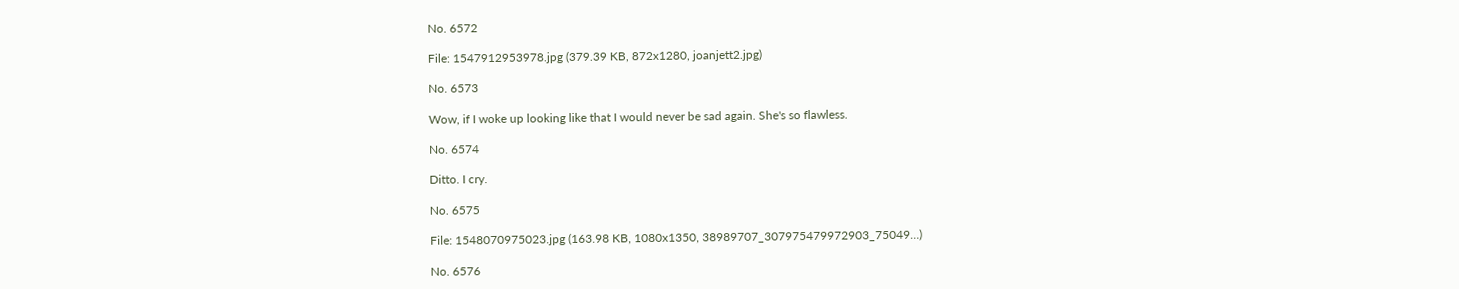No. 6572

File: 1547912953978.jpg (379.39 KB, 872x1280, joanjett2.jpg)

No. 6573

Wow, if I woke up looking like that I would never be sad again. She's so flawless.

No. 6574

Ditto. I cry.

No. 6575

File: 1548070975023.jpg (163.98 KB, 1080x1350, 38989707_307975479972903_75049…)

No. 6576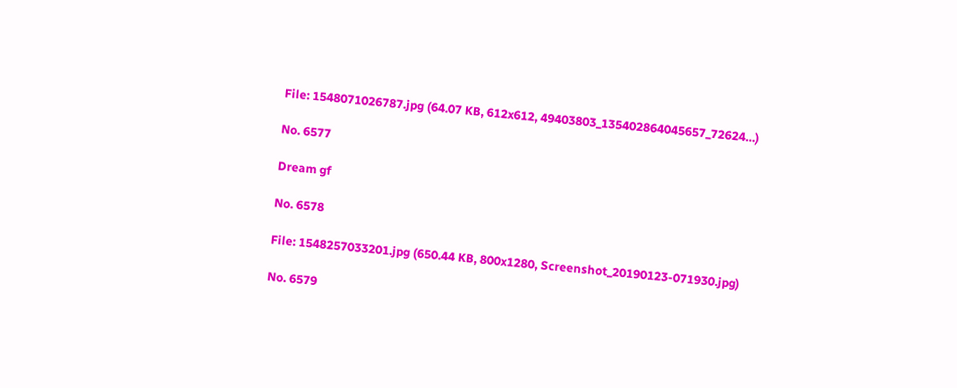File: 1548071026787.jpg (64.07 KB, 612x612, 49403803_135402864045657_72624…)

No. 6577

Dream gf

No. 6578

File: 1548257033201.jpg (650.44 KB, 800x1280, Screenshot_20190123-071930.jpg)

No. 6579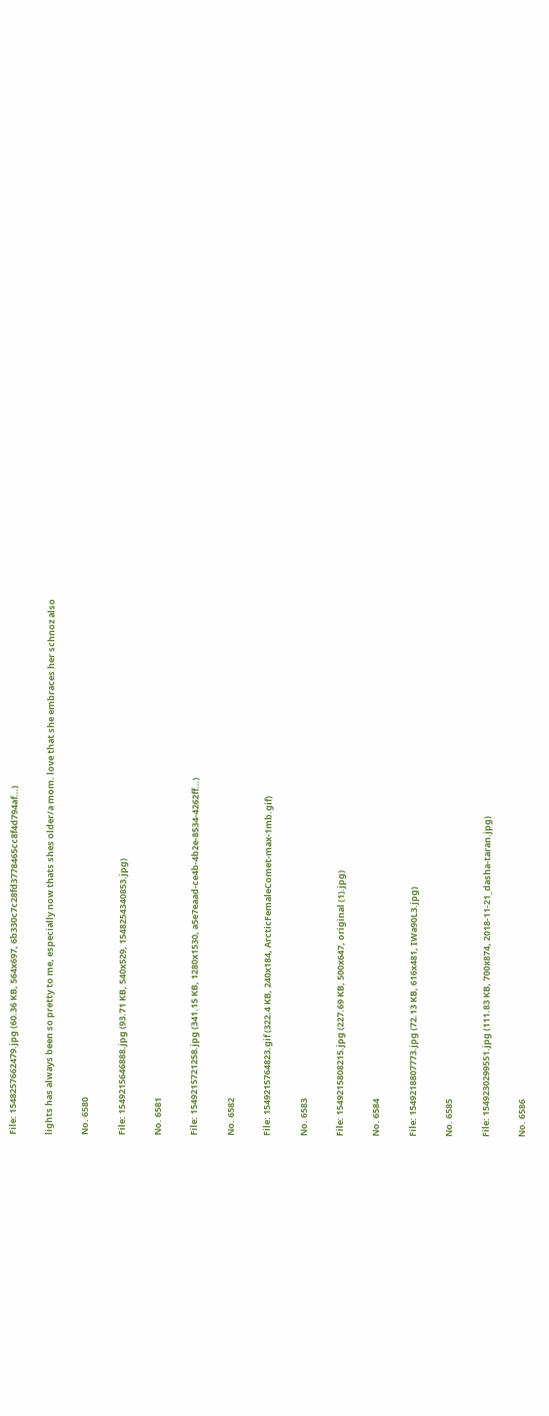File: 1548257662479.jpg (60.36 KB, 564x697, 6b330c7c28fd3778465cc8f4d794af…)

lights has always been so pretty to me, especially now thats shes older/a mom. love that she embraces her schnoz also

No. 6580

File: 1549215646888.jpg (93.71 KB, 540x529, 1548254340853.jpg)

No. 6581

File: 1549215721258.jpg (341.15 KB, 1280x1530, a5e7eaad-ce4b-4b2e-8534-4262ff…)

No. 6582

File: 1549215764823.gif (322.4 KB, 240x184, ArcticFemaleComet-max-1mb.gif)

No. 6583

File: 1549215808215.jpg (227.69 KB, 500x647, original (1).jpg)

No. 6584

File: 1549218807773.jpg (72.13 KB, 616x481, IWa90L3.jpg)

No. 6585

File: 1549230299551.jpg (111.83 KB, 700x874, 2018-11-21_dasha-taran.jpg)

No. 6586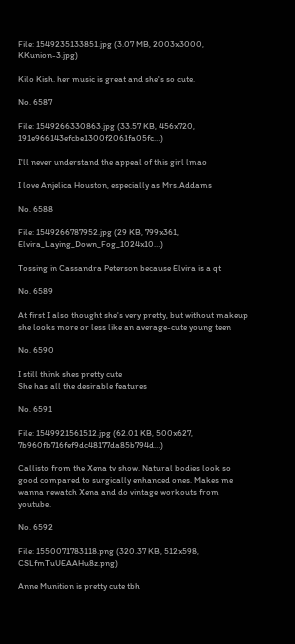File: 1549235133851.jpg (3.07 MB, 2003x3000, KKunion-3.jpg)

Kilo Kish. her music is great and she's so cute.

No. 6587

File: 1549266330863.jpg (33.57 KB, 456x720, 191e966143efcbe1300f2061fa05fc…)

I'll never understand the appeal of this girl lmao

I love Anjelica Houston, especially as Mrs.Addams

No. 6588

File: 1549266787952.jpg (29 KB, 799x361, Elvira_Laying_Down_Fog_1024x10…)

Tossing in Cassandra Peterson because Elvira is a qt

No. 6589

At first I also thought she's very pretty, but without makeup she looks more or less like an average-cute young teen

No. 6590

I still think shes pretty cute
She has all the desirable features

No. 6591

File: 1549921561512.jpg (62.01 KB, 500x627, 7b960fb716fef9dc48177da85b794d…)

Callisto from the Xena tv show. Natural bodies look so good compared to surgically enhanced ones. Makes me wanna rewatch Xena and do vintage workouts from youtube.

No. 6592

File: 1550071783118.png (320.37 KB, 512x598, CSLfmTuUEAAHu8z.png)

Anne Munition is pretty cute tbh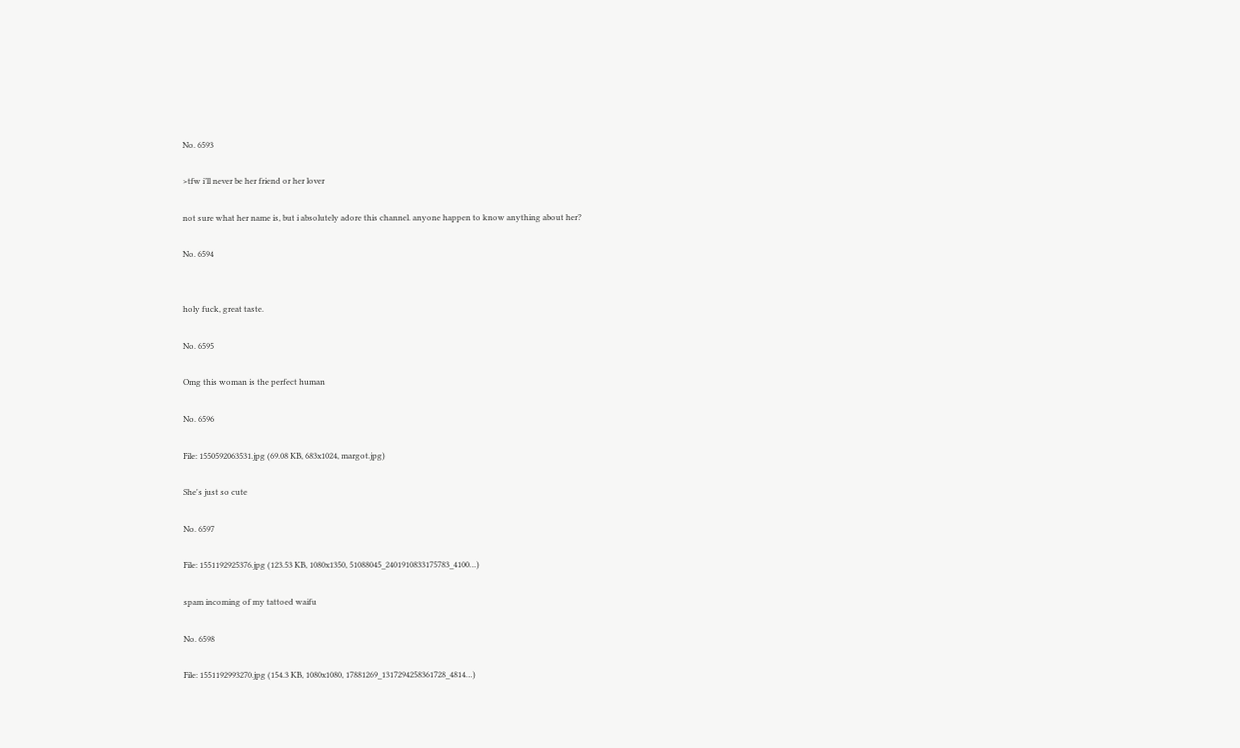No. 6593

>tfw i’ll never be her friend or her lover

not sure what her name is, but i absolutely adore this channel. anyone happen to know anything about her?

No. 6594


holy fuck, great taste.

No. 6595

Omg this woman is the perfect human

No. 6596

File: 1550592063531.jpg (69.08 KB, 683x1024, margot.jpg)

She's just so cute

No. 6597

File: 1551192925376.jpg (123.53 KB, 1080x1350, 51088045_2401910833175783_4100…)

spam incoming of my tattoed waifu

No. 6598

File: 1551192993270.jpg (154.3 KB, 1080x1080, 17881269_1317294258361728_4814…)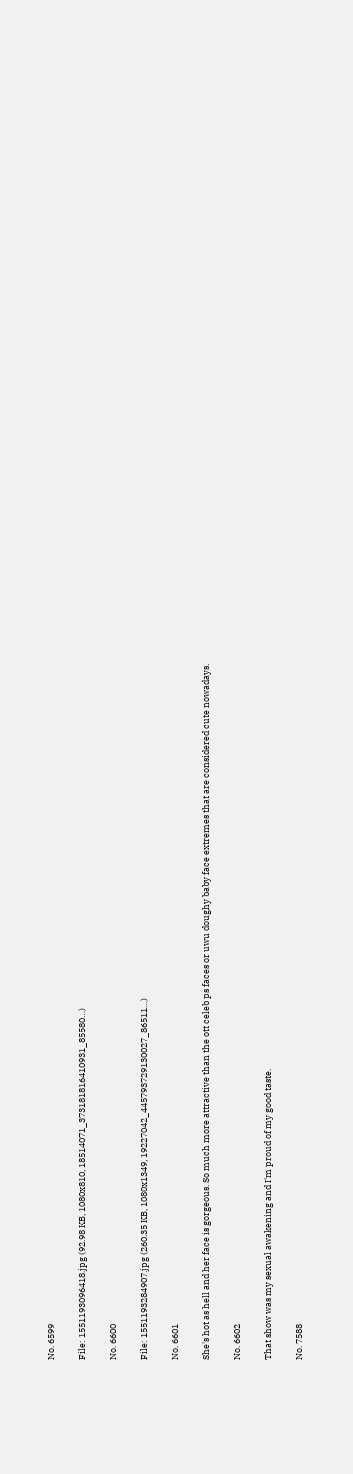No. 6599

File: 1551193096418.jpg (92.98 KB, 1080x810, 18514071_373181816410931_85580…)

No. 6600

File: 1551193284907.jpg (260.35 KB, 1080x1349, 19227042_445793729130027_86511…)

No. 6601

She's hot as hell and her face is gorgeous. So much more attractive than the ott celeb ps faces or uwu doughy baby face extremes that are considered cute nowadays.

No. 6602

That show was my sexual awakening and I'm proud of my good taste.

No. 7588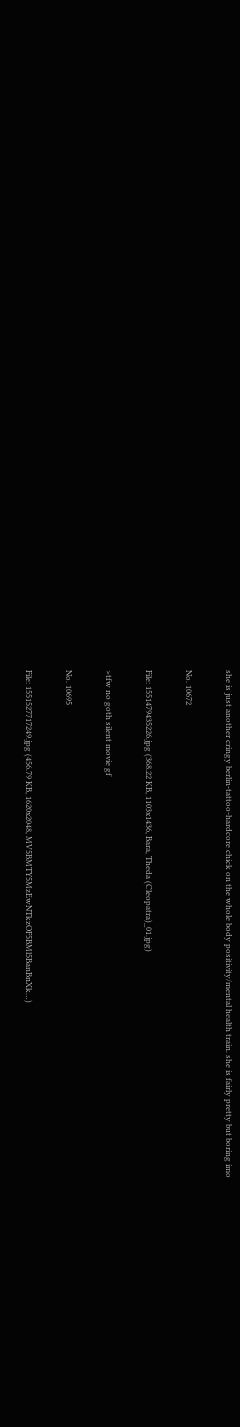she is just another cringy berlin-tattoo-hardcore chick on the whole body positivity/mental health train. she is fairly pretty but boring imo

No. 10672

File: 1551479435226.jpg (368.22 KB, 1103x1436, Bara, Theda (Cleopatra)_01.jpg)

>tfw no goth silent movie gf

No. 10695

File: 1551527717249.jpg (456.79 KB, 1620x2048, MV5BMTY5MzEwNTkzOF5BMl5BanBnXk…)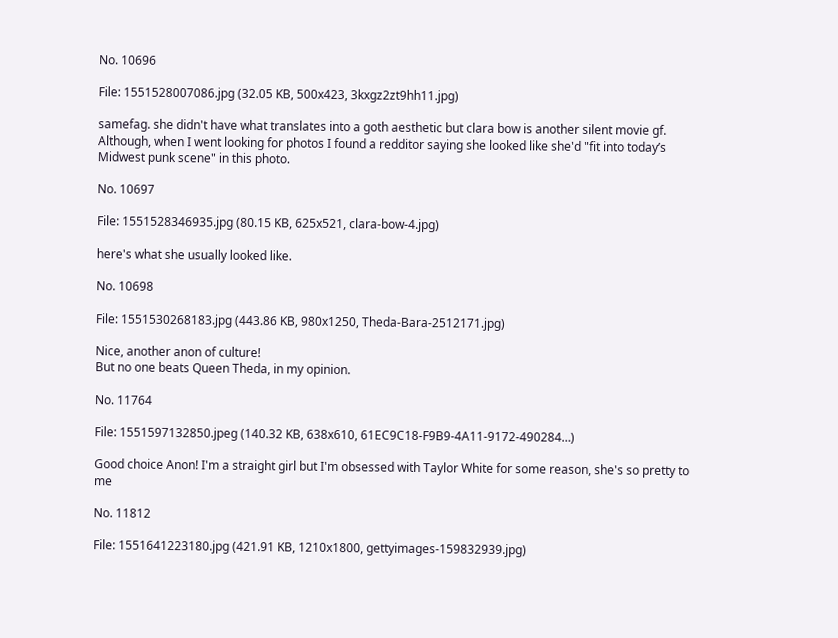No. 10696

File: 1551528007086.jpg (32.05 KB, 500x423, 3kxgz2zt9hh11.jpg)

samefag. she didn't have what translates into a goth aesthetic but clara bow is another silent movie gf. Although, when I went looking for photos I found a redditor saying she looked like she'd "fit into today’s Midwest punk scene" in this photo.

No. 10697

File: 1551528346935.jpg (80.15 KB, 625x521, clara-bow-4.jpg)

here's what she usually looked like.

No. 10698

File: 1551530268183.jpg (443.86 KB, 980x1250, Theda-Bara-2512171.jpg)

Nice, another anon of culture!
But no one beats Queen Theda, in my opinion.

No. 11764

File: 1551597132850.jpeg (140.32 KB, 638x610, 61EC9C18-F9B9-4A11-9172-490284…)

Good choice Anon! I'm a straight girl but I'm obsessed with Taylor White for some reason, she's so pretty to me

No. 11812

File: 1551641223180.jpg (421.91 KB, 1210x1800, gettyimages-159832939.jpg)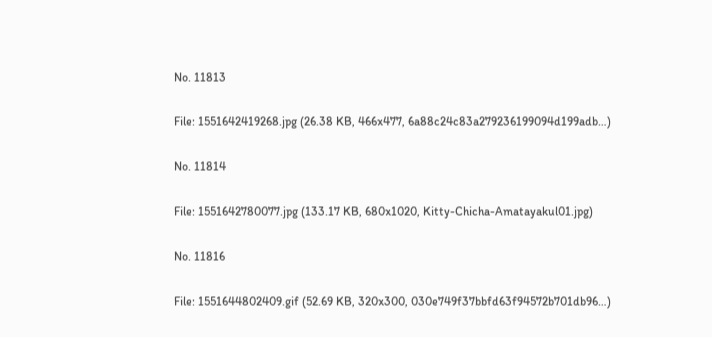No. 11813

File: 1551642419268.jpg (26.38 KB, 466x477, 6a88c24c83a279236199094d199adb…)

No. 11814

File: 1551642780077.jpg (133.17 KB, 680x1020, Kitty-Chicha-Amatayakul01.jpg)

No. 11816

File: 1551644802409.gif (52.69 KB, 320x300, 030e749f37bbfd63f94572b701db96…)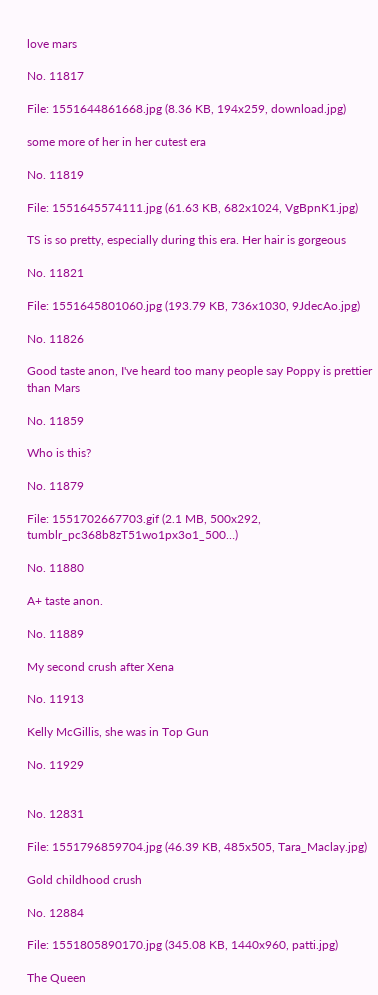love mars

No. 11817

File: 1551644861668.jpg (8.36 KB, 194x259, download.jpg)

some more of her in her cutest era

No. 11819

File: 1551645574111.jpg (61.63 KB, 682x1024, VgBpnK1.jpg)

TS is so pretty, especially during this era. Her hair is gorgeous

No. 11821

File: 1551645801060.jpg (193.79 KB, 736x1030, 9JdecAo.jpg)

No. 11826

Good taste anon, I've heard too many people say Poppy is prettier than Mars

No. 11859

Who is this?

No. 11879

File: 1551702667703.gif (2.1 MB, 500x292, tumblr_pc368b8zT51wo1px3o1_500…)

No. 11880

A+ taste anon.

No. 11889

My second crush after Xena

No. 11913

Kelly McGillis, she was in Top Gun

No. 11929


No. 12831

File: 1551796859704.jpg (46.39 KB, 485x505, Tara_Maclay.jpg)

Gold childhood crush

No. 12884

File: 1551805890170.jpg (345.08 KB, 1440x960, patti.jpg)

The Queen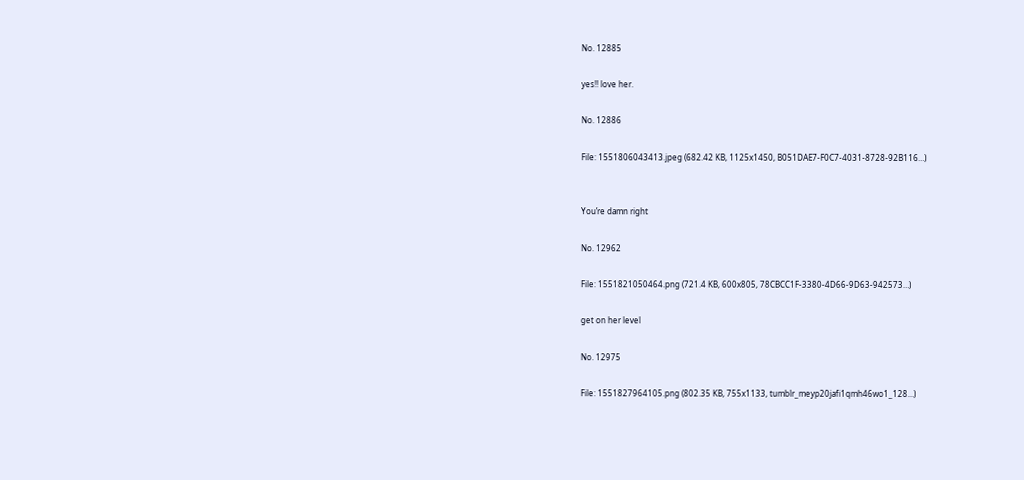No. 12885

yes!! love her.

No. 12886

File: 1551806043413.jpeg (682.42 KB, 1125x1450, B051DAE7-F0C7-4031-8728-92B116…)


You’re damn right

No. 12962

File: 1551821050464.png (721.4 KB, 600x805, 78CBCC1F-3380-4D66-9D63-942573…)

get on her level

No. 12975

File: 1551827964105.png (802.35 KB, 755x1133, tumblr_meyp20jafi1qmh46wo1_128…)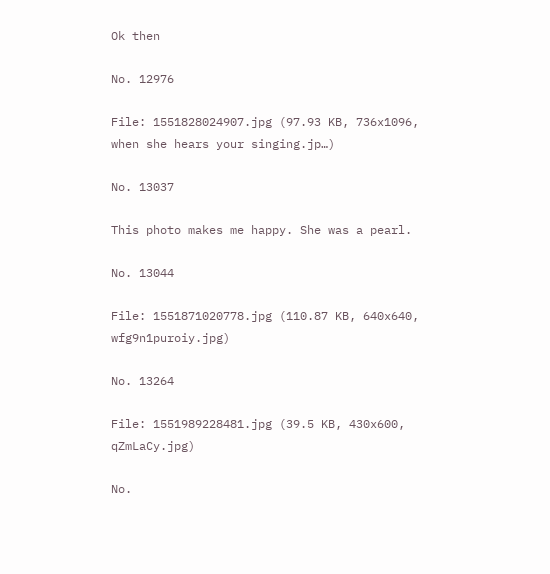Ok then

No. 12976

File: 1551828024907.jpg (97.93 KB, 736x1096, when she hears your singing.jp…)

No. 13037

This photo makes me happy. She was a pearl.

No. 13044

File: 1551871020778.jpg (110.87 KB, 640x640, wfg9n1puroiy.jpg)

No. 13264

File: 1551989228481.jpg (39.5 KB, 430x600, qZmLaCy.jpg)

No.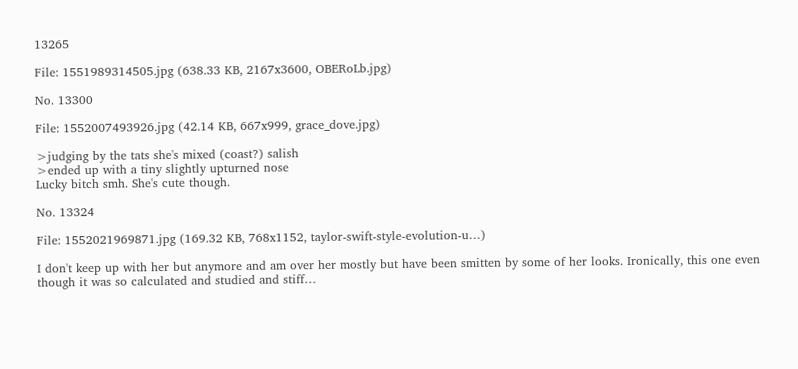13265

File: 1551989314505.jpg (638.33 KB, 2167x3600, OBERoLb.jpg)

No. 13300

File: 1552007493926.jpg (42.14 KB, 667x999, grace_dove.jpg)

>judging by the tats she's mixed (coast?) salish
>ended up with a tiny slightly upturned nose
Lucky bitch smh. She's cute though.

No. 13324

File: 1552021969871.jpg (169.32 KB, 768x1152, taylor-swift-style-evolution-u…)

I don't keep up with her but anymore and am over her mostly but have been smitten by some of her looks. Ironically, this one even though it was so calculated and studied and stiff…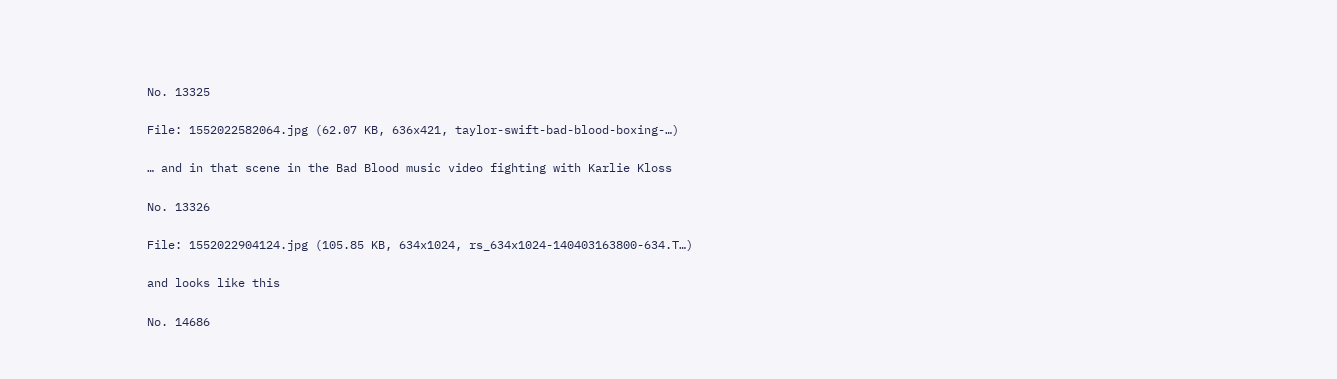No. 13325

File: 1552022582064.jpg (62.07 KB, 636x421, taylor-swift-bad-blood-boxing-…)

… and in that scene in the Bad Blood music video fighting with Karlie Kloss

No. 13326

File: 1552022904124.jpg (105.85 KB, 634x1024, rs_634x1024-140403163800-634.T…)

and looks like this

No. 14686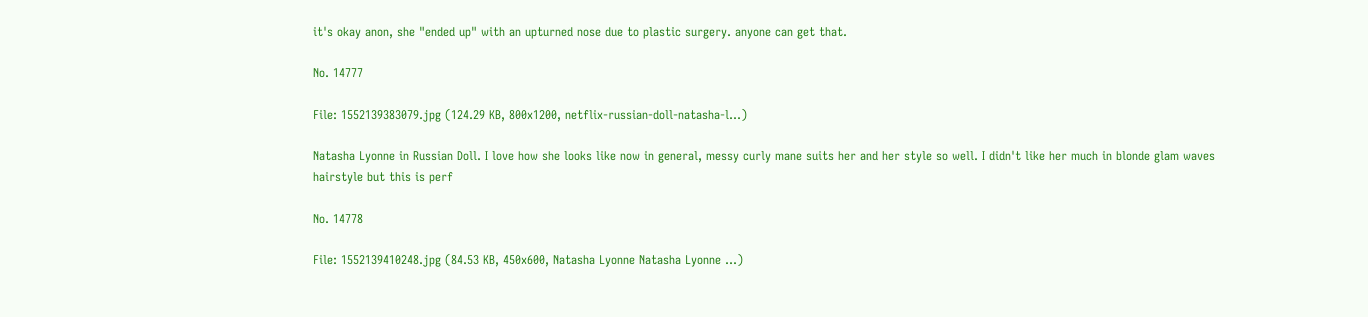it's okay anon, she "ended up" with an upturned nose due to plastic surgery. anyone can get that.

No. 14777

File: 1552139383079.jpg (124.29 KB, 800x1200, netflix-russian-doll-natasha-l…)

Natasha Lyonne in Russian Doll. I love how she looks like now in general, messy curly mane suits her and her style so well. I didn't like her much in blonde glam waves hairstyle but this is perf

No. 14778

File: 1552139410248.jpg (84.53 KB, 450x600, Natasha Lyonne Natasha Lyonne …)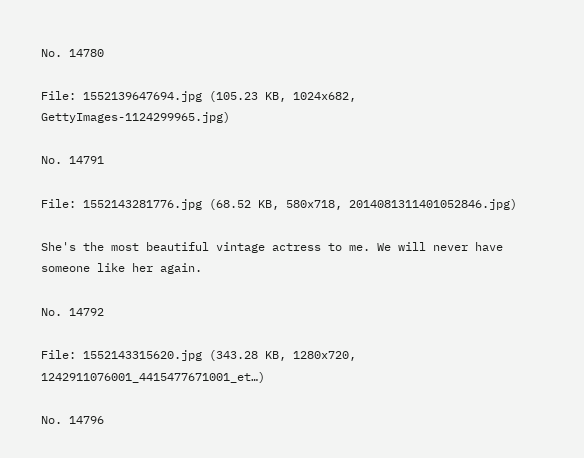No. 14780

File: 1552139647694.jpg (105.23 KB, 1024x682, GettyImages-1124299965.jpg)

No. 14791

File: 1552143281776.jpg (68.52 KB, 580x718, 2014081311401052846.jpg)

She's the most beautiful vintage actress to me. We will never have someone like her again.

No. 14792

File: 1552143315620.jpg (343.28 KB, 1280x720, 1242911076001_4415477671001_et…)

No. 14796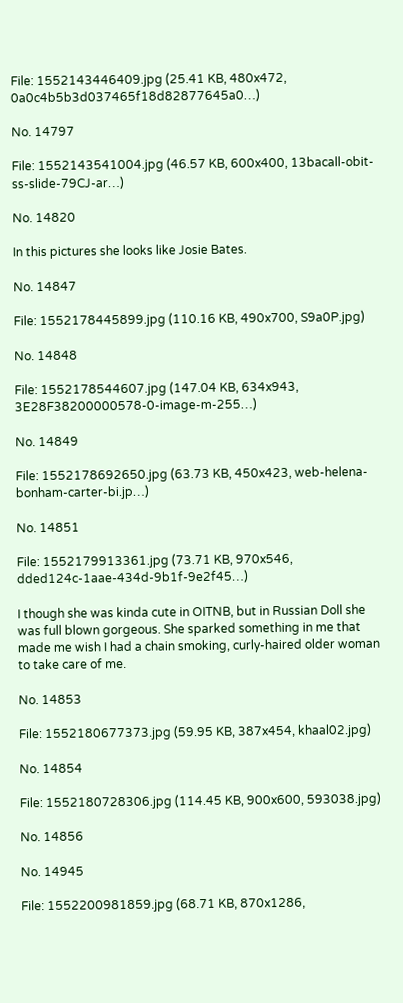File: 1552143446409.jpg (25.41 KB, 480x472, 0a0c4b5b3d037465f18d82877645a0…)

No. 14797

File: 1552143541004.jpg (46.57 KB, 600x400, 13bacall-obit-ss-slide-79CJ-ar…)

No. 14820

In this pictures she looks like Josie Bates.

No. 14847

File: 1552178445899.jpg (110.16 KB, 490x700, S9a0P.jpg)

No. 14848

File: 1552178544607.jpg (147.04 KB, 634x943, 3E28F38200000578-0-image-m-255…)

No. 14849

File: 1552178692650.jpg (63.73 KB, 450x423, web-helena-bonham-carter-bi.jp…)

No. 14851

File: 1552179913361.jpg (73.71 KB, 970x546, dded124c-1aae-434d-9b1f-9e2f45…)

I though she was kinda cute in OITNB, but in Russian Doll she was full blown gorgeous. She sparked something in me that made me wish I had a chain smoking, curly-haired older woman to take care of me.

No. 14853

File: 1552180677373.jpg (59.95 KB, 387x454, khaal02.jpg)

No. 14854

File: 1552180728306.jpg (114.45 KB, 900x600, 593038.jpg)

No. 14856

No. 14945

File: 1552200981859.jpg (68.71 KB, 870x1286,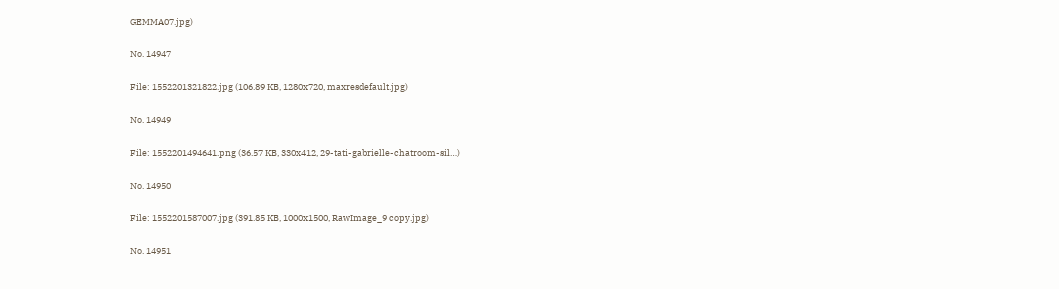GEMMA07.jpg)

No. 14947

File: 1552201321822.jpg (106.89 KB, 1280x720, maxresdefault.jpg)

No. 14949

File: 1552201494641.png (36.57 KB, 330x412, 29-tati-gabrielle-chatroom-sil…)

No. 14950

File: 1552201587007.jpg (391.85 KB, 1000x1500, RawImage_9 copy.jpg)

No. 14951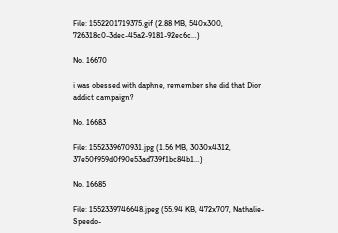File: 1552201719375.gif (2.88 MB, 540x300, 726318c0-3dec-45a2-9181-92ec6c…)

No. 16670

i was obessed with daphne, remember she did that Dior addict campaign?

No. 16683

File: 1552339670931.jpg (1.56 MB, 3030x4312, 37e50f959d0f90e53ad739f1bc84b1…)

No. 16685

File: 1552339746648.jpeg (55.94 KB, 472x707, Nathalie-Speedo-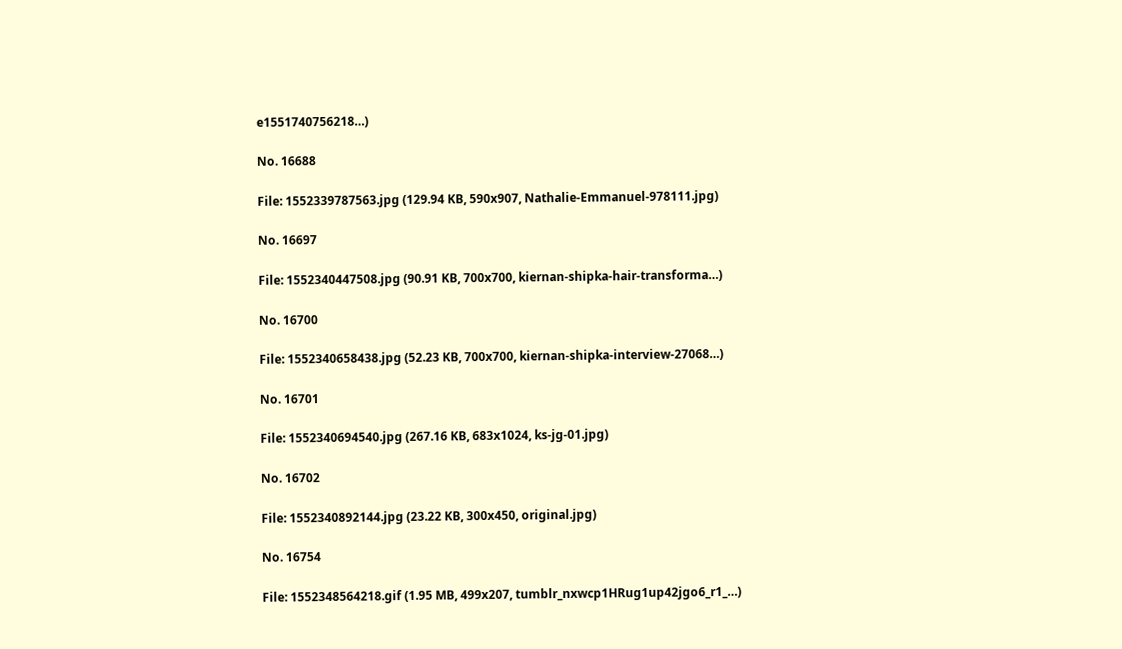e1551740756218…)

No. 16688

File: 1552339787563.jpg (129.94 KB, 590x907, Nathalie-Emmanuel-978111.jpg)

No. 16697

File: 1552340447508.jpg (90.91 KB, 700x700, kiernan-shipka-hair-transforma…)

No. 16700

File: 1552340658438.jpg (52.23 KB, 700x700, kiernan-shipka-interview-27068…)

No. 16701

File: 1552340694540.jpg (267.16 KB, 683x1024, ks-jg-01.jpg)

No. 16702

File: 1552340892144.jpg (23.22 KB, 300x450, original.jpg)

No. 16754

File: 1552348564218.gif (1.95 MB, 499x207, tumblr_nxwcp1HRug1up42jgo6_r1_…)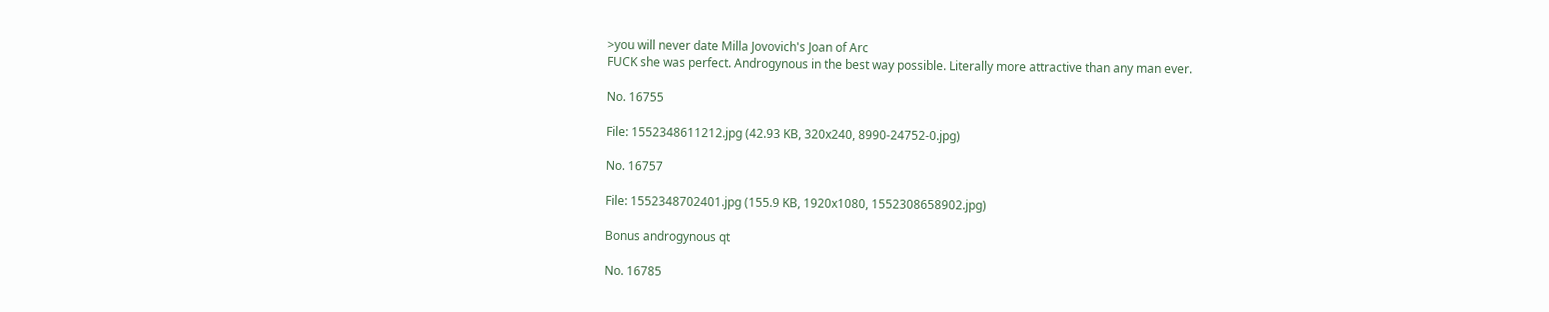>you will never date Milla Jovovich's Joan of Arc
FUCK she was perfect. Androgynous in the best way possible. Literally more attractive than any man ever.

No. 16755

File: 1552348611212.jpg (42.93 KB, 320x240, 8990-24752-0.jpg)

No. 16757

File: 1552348702401.jpg (155.9 KB, 1920x1080, 1552308658902.jpg)

Bonus androgynous qt

No. 16785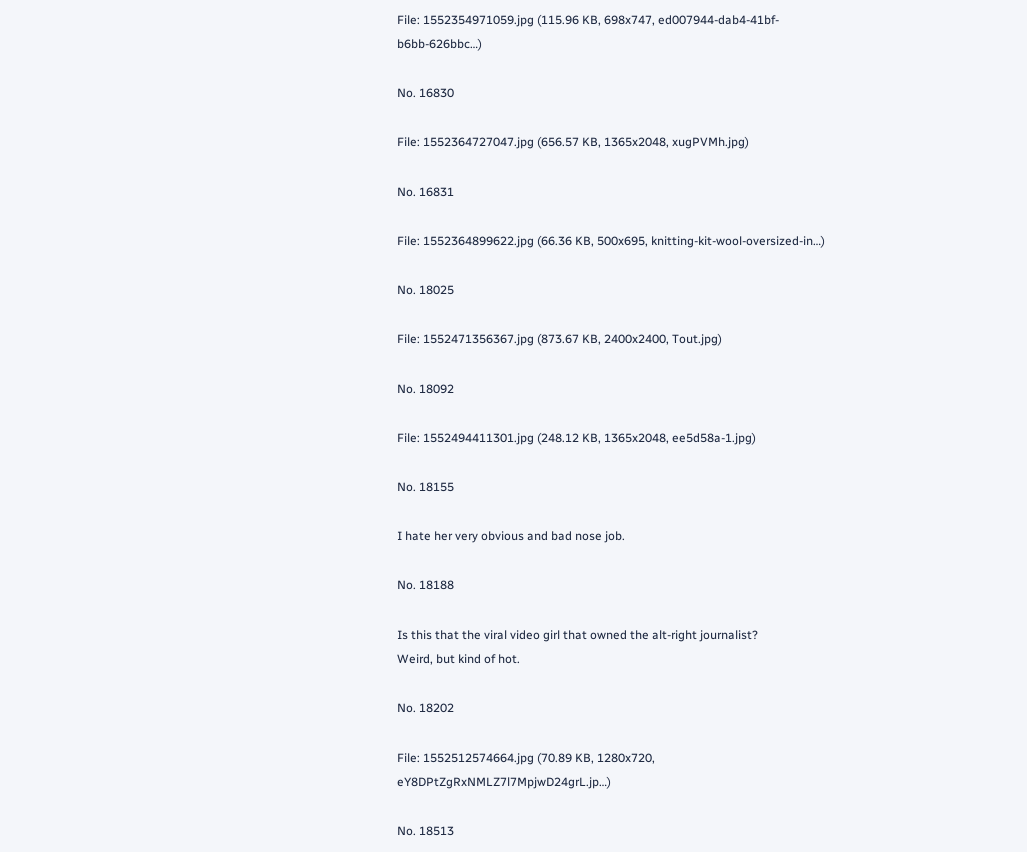File: 1552354971059.jpg (115.96 KB, 698x747, ed007944-dab4-41bf-b6bb-626bbc…)

No. 16830

File: 1552364727047.jpg (656.57 KB, 1365x2048, xugPVMh.jpg)

No. 16831

File: 1552364899622.jpg (66.36 KB, 500x695, knitting-kit-wool-oversized-in…)

No. 18025

File: 1552471356367.jpg (873.67 KB, 2400x2400, Tout.jpg)

No. 18092

File: 1552494411301.jpg (248.12 KB, 1365x2048, ee5d58a-1.jpg)

No. 18155

I hate her very obvious and bad nose job.

No. 18188

Is this that the viral video girl that owned the alt-right journalist?
Weird, but kind of hot.

No. 18202

File: 1552512574664.jpg (70.89 KB, 1280x720, eY8DPtZgRxNMLZ7l7MpjwD24grL.jp…)

No. 18513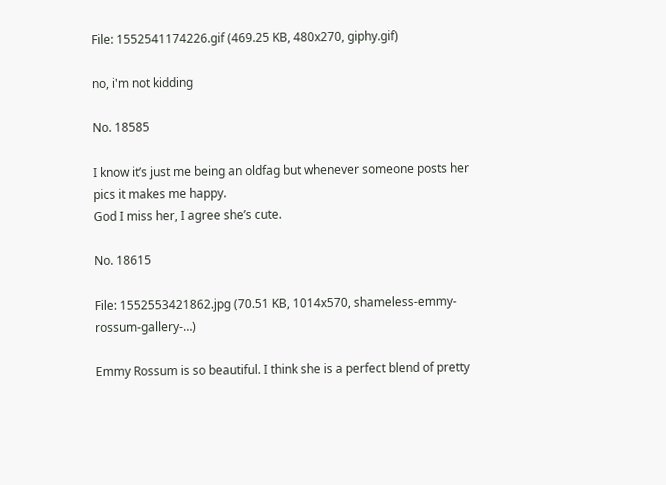File: 1552541174226.gif (469.25 KB, 480x270, giphy.gif)

no, i'm not kidding

No. 18585

I know it’s just me being an oldfag but whenever someone posts her pics it makes me happy.
God I miss her, I agree she’s cute.

No. 18615

File: 1552553421862.jpg (70.51 KB, 1014x570, shameless-emmy-rossum-gallery-…)

Emmy Rossum is so beautiful. I think she is a perfect blend of pretty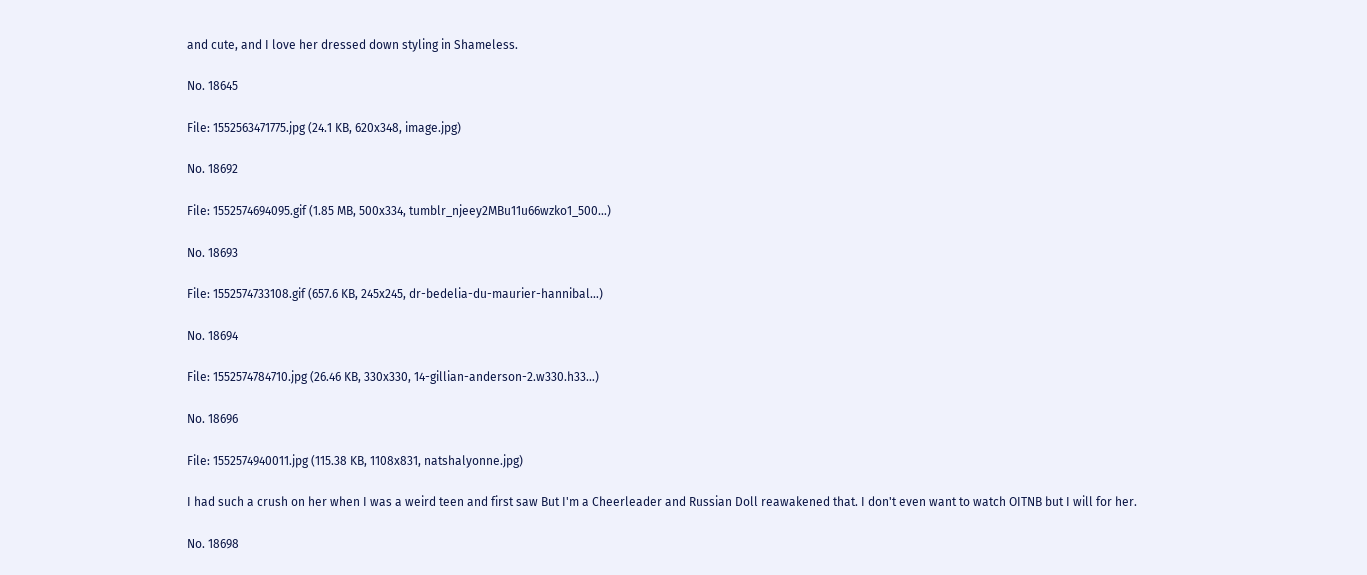and cute, and I love her dressed down styling in Shameless.

No. 18645

File: 1552563471775.jpg (24.1 KB, 620x348, image.jpg)

No. 18692

File: 1552574694095.gif (1.85 MB, 500x334, tumblr_njeey2MBu11u66wzko1_500…)

No. 18693

File: 1552574733108.gif (657.6 KB, 245x245, dr-bedelia-du-maurier-hannibal…)

No. 18694

File: 1552574784710.jpg (26.46 KB, 330x330, 14-gillian-anderson-2.w330.h33…)

No. 18696

File: 1552574940011.jpg (115.38 KB, 1108x831, natshalyonne.jpg)

I had such a crush on her when I was a weird teen and first saw But I'm a Cheerleader and Russian Doll reawakened that. I don't even want to watch OITNB but I will for her.

No. 18698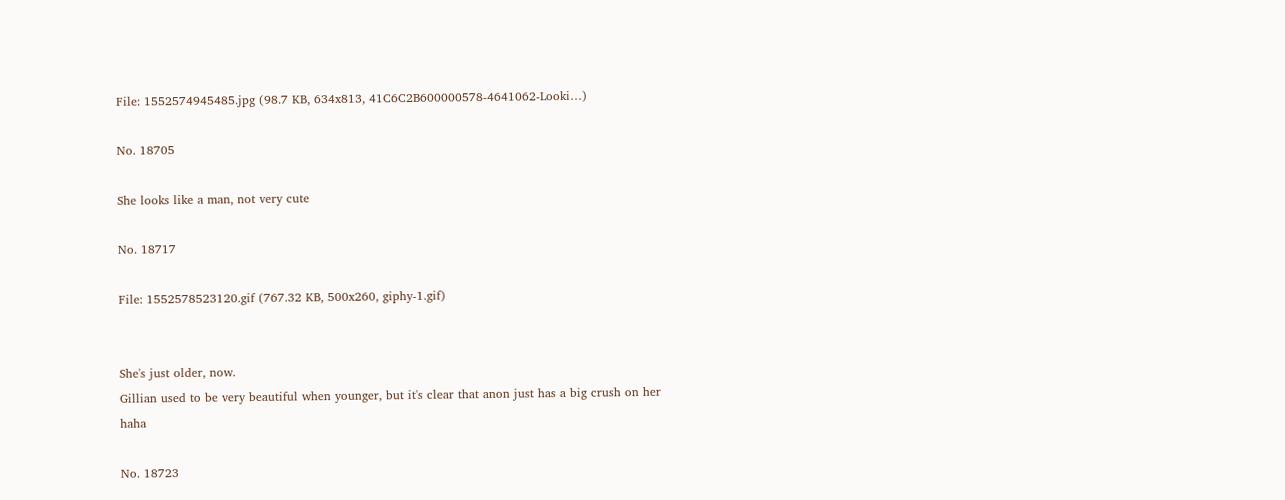File: 1552574945485.jpg (98.7 KB, 634x813, 41C6C2B600000578-4641062-Looki…)

No. 18705

She looks like a man, not very cute

No. 18717

File: 1552578523120.gif (767.32 KB, 500x260, giphy-1.gif)


She's just older, now.
Gillian used to be very beautiful when younger, but it's clear that anon just has a big crush on her haha

No. 18723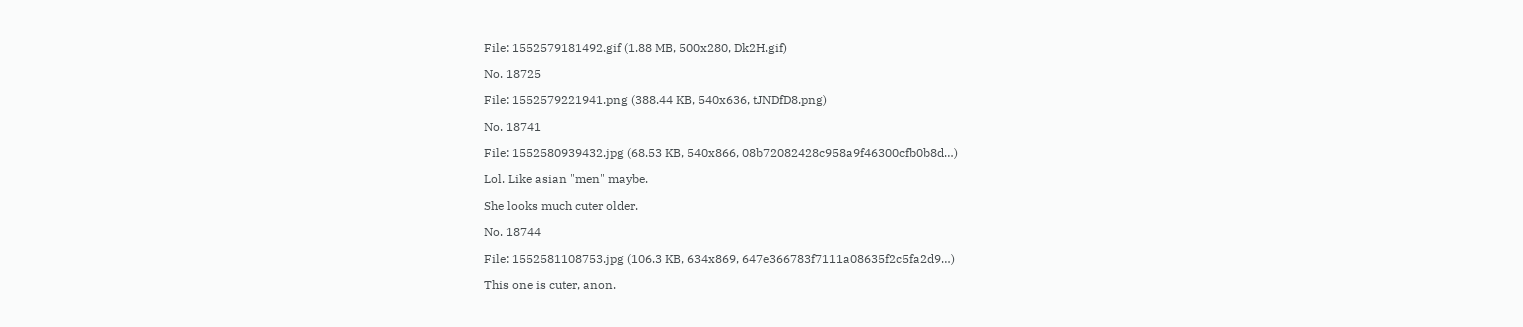File: 1552579181492.gif (1.88 MB, 500x280, Dk2H.gif)

No. 18725

File: 1552579221941.png (388.44 KB, 540x636, tJNDfD8.png)

No. 18741

File: 1552580939432.jpg (68.53 KB, 540x866, 08b72082428c958a9f46300cfb0b8d…)

Lol. Like asian "men" maybe.

She looks much cuter older.

No. 18744

File: 1552581108753.jpg (106.3 KB, 634x869, 647e366783f7111a08635f2c5fa2d9…)

This one is cuter, anon.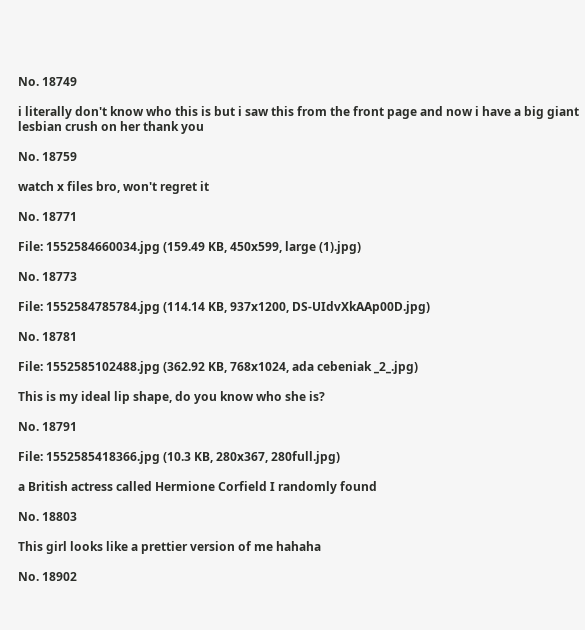No. 18749

i literally don't know who this is but i saw this from the front page and now i have a big giant lesbian crush on her thank you

No. 18759

watch x files bro, won't regret it

No. 18771

File: 1552584660034.jpg (159.49 KB, 450x599, large (1).jpg)

No. 18773

File: 1552584785784.jpg (114.14 KB, 937x1200, DS-UIdvXkAAp00D.jpg)

No. 18781

File: 1552585102488.jpg (362.92 KB, 768x1024, ada cebeniak _2_.jpg)

This is my ideal lip shape, do you know who she is?

No. 18791

File: 1552585418366.jpg (10.3 KB, 280x367, 280full.jpg)

a British actress called Hermione Corfield I randomly found

No. 18803

This girl looks like a prettier version of me hahaha

No. 18902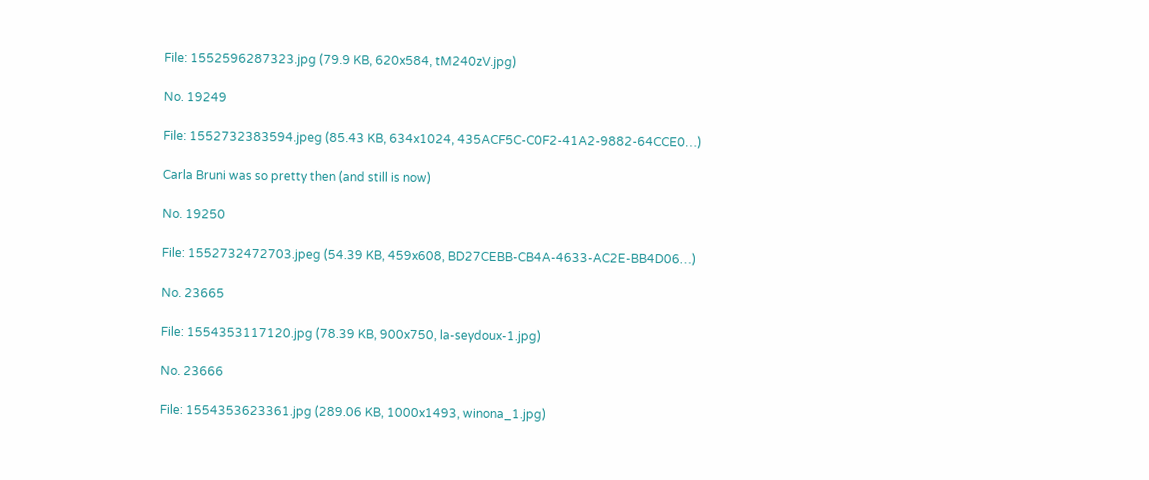File: 1552596287323.jpg (79.9 KB, 620x584, tM240zV.jpg)

No. 19249

File: 1552732383594.jpeg (85.43 KB, 634x1024, 435ACF5C-C0F2-41A2-9882-64CCE0…)

Carla Bruni was so pretty then (and still is now)

No. 19250

File: 1552732472703.jpeg (54.39 KB, 459x608, BD27CEBB-CB4A-4633-AC2E-BB4D06…)

No. 23665

File: 1554353117120.jpg (78.39 KB, 900x750, la-seydoux-1.jpg)

No. 23666

File: 1554353623361.jpg (289.06 KB, 1000x1493, winona_1.jpg)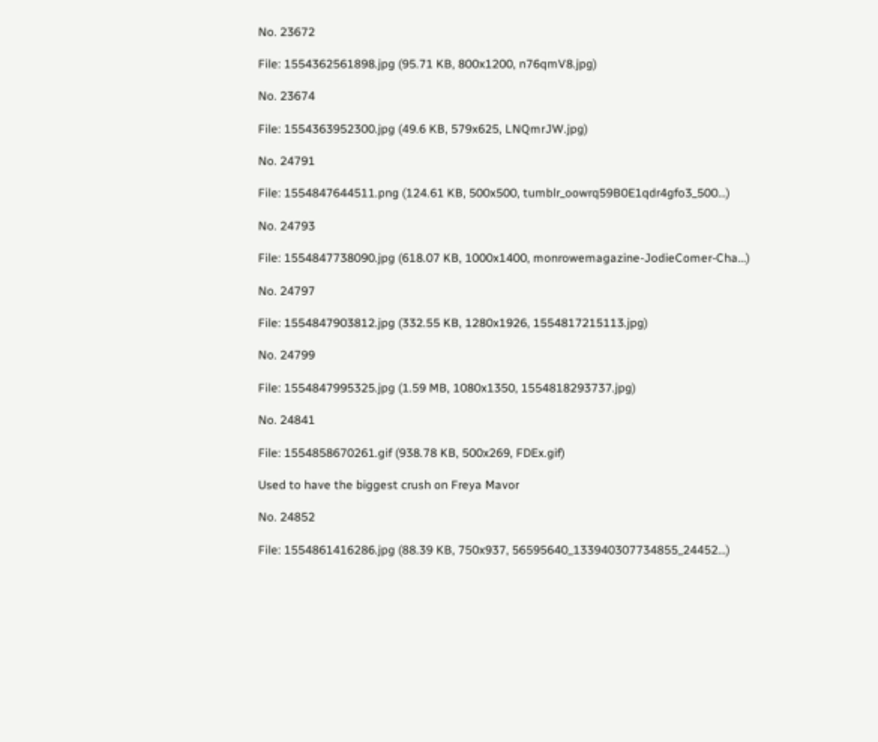No. 23672

File: 1554362561898.jpg (95.71 KB, 800x1200, n76qmV8.jpg)

No. 23674

File: 1554363952300.jpg (49.6 KB, 579x625, LNQmrJW.jpg)

No. 24791

File: 1554847644511.png (124.61 KB, 500x500, tumblr_oowrq59B0E1qdr4gfo3_500…)

No. 24793

File: 1554847738090.jpg (618.07 KB, 1000x1400, monrowemagazine-JodieComer-Cha…)

No. 24797

File: 1554847903812.jpg (332.55 KB, 1280x1926, 1554817215113.jpg)

No. 24799

File: 1554847995325.jpg (1.59 MB, 1080x1350, 1554818293737.jpg)

No. 24841

File: 1554858670261.gif (938.78 KB, 500x269, FDEx.gif)

Used to have the biggest crush on Freya Mavor

No. 24852

File: 1554861416286.jpg (88.39 KB, 750x937, 56595640_133940307734855_24452…)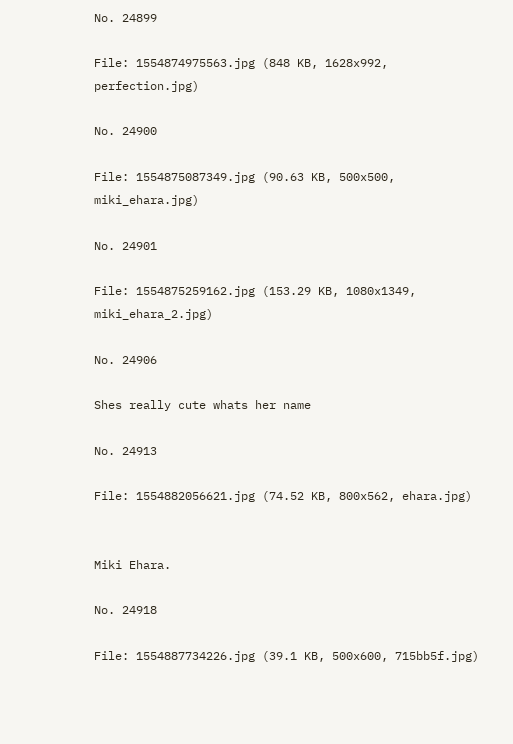No. 24899

File: 1554874975563.jpg (848 KB, 1628x992, perfection.jpg)

No. 24900

File: 1554875087349.jpg (90.63 KB, 500x500, miki_ehara.jpg)

No. 24901

File: 1554875259162.jpg (153.29 KB, 1080x1349, miki_ehara_2.jpg)

No. 24906

Shes really cute whats her name

No. 24913

File: 1554882056621.jpg (74.52 KB, 800x562, ehara.jpg)


Miki Ehara.

No. 24918

File: 1554887734226.jpg (39.1 KB, 500x600, 715bb5f.jpg)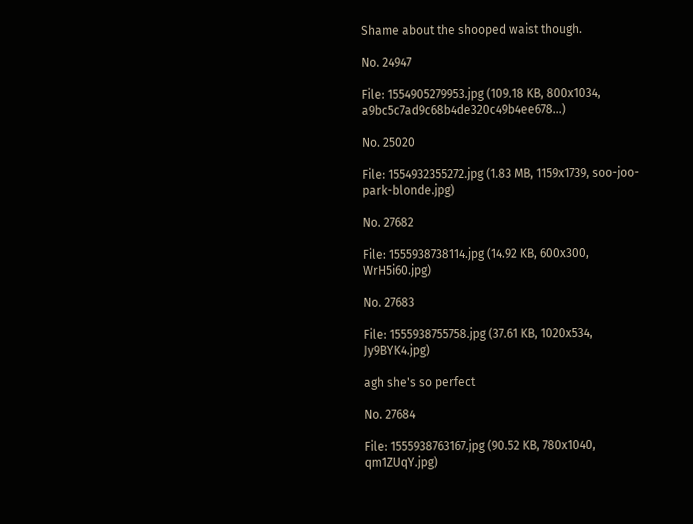Shame about the shooped waist though.

No. 24947

File: 1554905279953.jpg (109.18 KB, 800x1034, a9bc5c7ad9c68b4de320c49b4ee678…)

No. 25020

File: 1554932355272.jpg (1.83 MB, 1159x1739, soo-joo-park-blonde.jpg)

No. 27682

File: 1555938738114.jpg (14.92 KB, 600x300, WrH5i60.jpg)

No. 27683

File: 1555938755758.jpg (37.61 KB, 1020x534, Jy9BYK4.jpg)

agh she's so perfect

No. 27684

File: 1555938763167.jpg (90.52 KB, 780x1040, qm1ZUqY.jpg)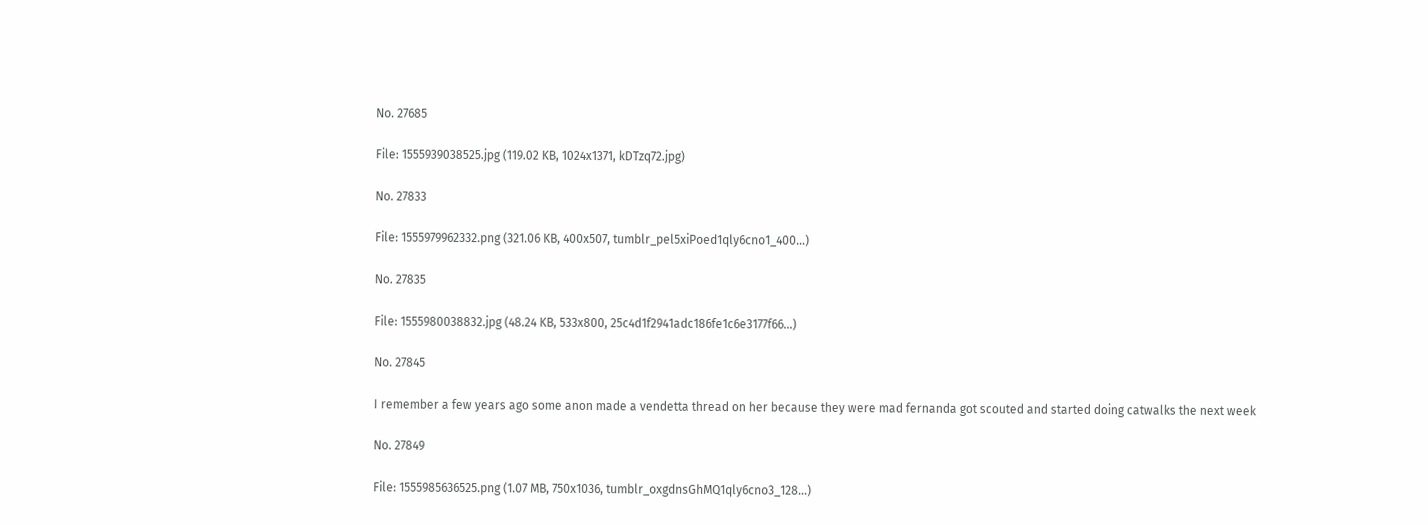No. 27685

File: 1555939038525.jpg (119.02 KB, 1024x1371, kDTzq72.jpg)

No. 27833

File: 1555979962332.png (321.06 KB, 400x507, tumblr_pel5xiPoed1qly6cno1_400…)

No. 27835

File: 1555980038832.jpg (48.24 KB, 533x800, 25c4d1f2941adc186fe1c6e3177f66…)

No. 27845

I remember a few years ago some anon made a vendetta thread on her because they were mad fernanda got scouted and started doing catwalks the next week

No. 27849

File: 1555985636525.png (1.07 MB, 750x1036, tumblr_oxgdnsGhMQ1qly6cno3_128…)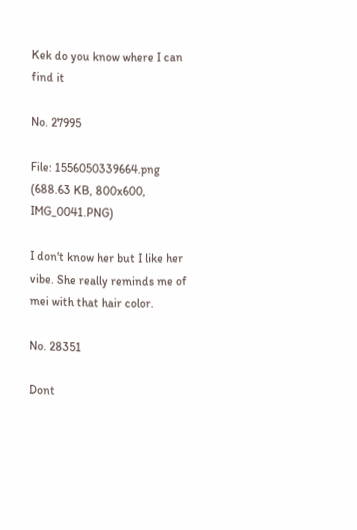Kek do you know where I can find it

No. 27995

File: 1556050339664.png (688.63 KB, 800x600, IMG_0041.PNG)

I don't know her but I like her vibe. She really reminds me of mei with that hair color.

No. 28351

Dont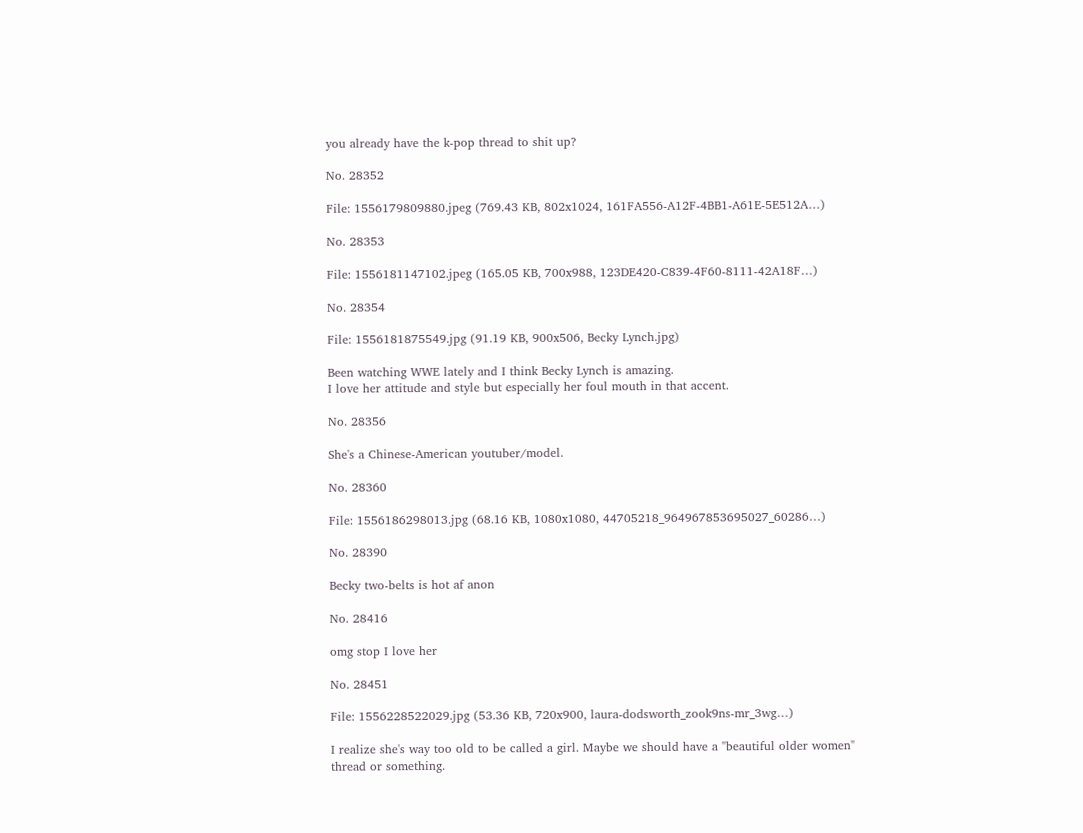you already have the k-pop thread to shit up?

No. 28352

File: 1556179809880.jpeg (769.43 KB, 802x1024, 161FA556-A12F-4BB1-A61E-5E512A…)

No. 28353

File: 1556181147102.jpeg (165.05 KB, 700x988, 123DE420-C839-4F60-8111-42A18F…)

No. 28354

File: 1556181875549.jpg (91.19 KB, 900x506, Becky Lynch.jpg)

Been watching WWE lately and I think Becky Lynch is amazing.
I love her attitude and style but especially her foul mouth in that accent.

No. 28356

She's a Chinese-American youtuber/model.

No. 28360

File: 1556186298013.jpg (68.16 KB, 1080x1080, 44705218_964967853695027_60286…)

No. 28390

Becky two-belts is hot af anon

No. 28416

omg stop I love her

No. 28451

File: 1556228522029.jpg (53.36 KB, 720x900, laura-dodsworth_zook9ns-mr_3wg…)

I realize she's way too old to be called a girl. Maybe we should have a "beautiful older women" thread or something.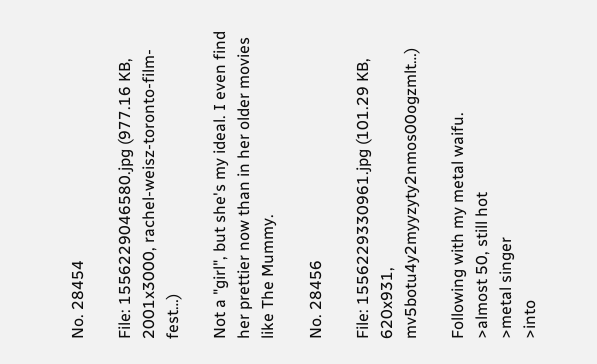No. 28454

File: 1556229046580.jpg (977.16 KB, 2001x3000, rachel-weisz-toronto-film-fest…)

Not a "girl", but she's my ideal. I even find her prettier now than in her older movies like The Mummy.

No. 28456

File: 1556229330961.jpg (101.29 KB, 620x931, mv5botu4y2myyzyty2nmos00ogzmlt…)

Following with my metal waifu.
>almost 50, still hot
>metal singer
>into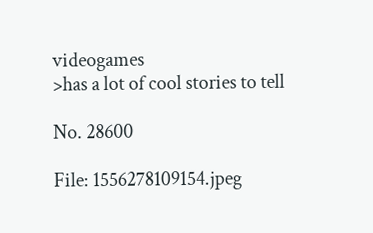videogames
>has a lot of cool stories to tell

No. 28600

File: 1556278109154.jpeg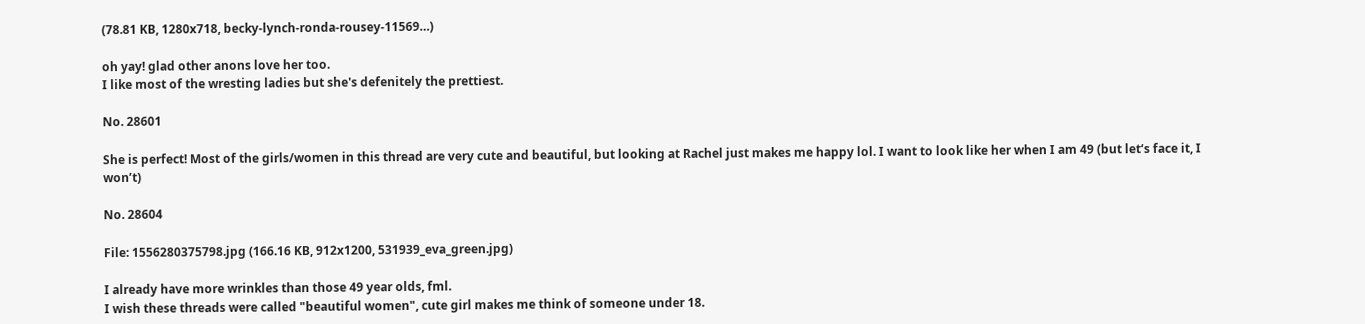(78.81 KB, 1280x718, becky-lynch-ronda-rousey-11569…)

oh yay! glad other anons love her too.
I like most of the wresting ladies but she's defenitely the prettiest.

No. 28601

She is perfect! Most of the girls/women in this thread are very cute and beautiful, but looking at Rachel just makes me happy lol. I want to look like her when I am 49 (but let‘s face it, I won’t)

No. 28604

File: 1556280375798.jpg (166.16 KB, 912x1200, 531939_eva_green.jpg)

I already have more wrinkles than those 49 year olds, fml.
I wish these threads were called "beautiful women", cute girl makes me think of someone under 18.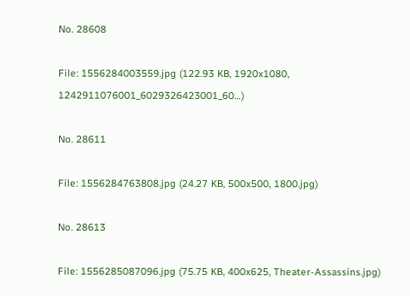No. 28608

File: 1556284003559.jpg (122.93 KB, 1920x1080, 1242911076001_6029326423001_60…)

No. 28611

File: 1556284763808.jpg (24.27 KB, 500x500, 1800.jpg)

No. 28613

File: 1556285087096.jpg (75.75 KB, 400x625, Theater-Assassins.jpg)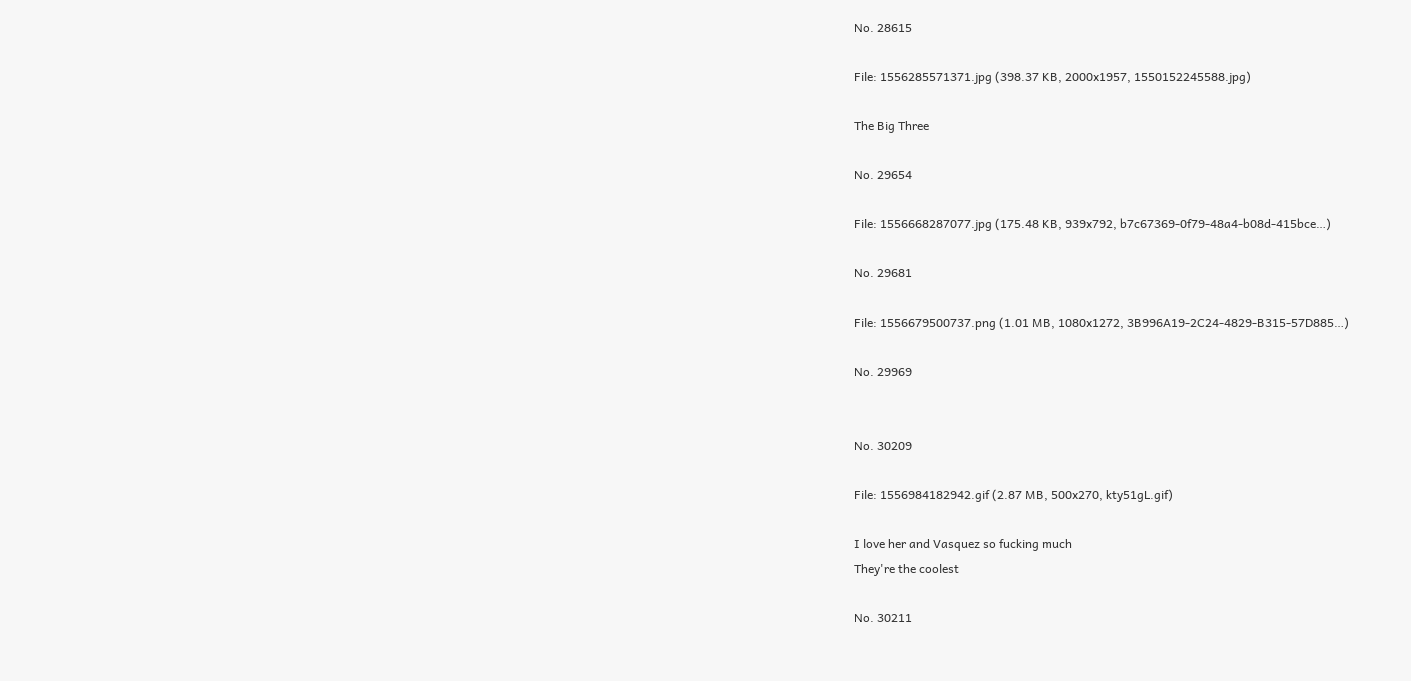No. 28615

File: 1556285571371.jpg (398.37 KB, 2000x1957, 1550152245588.jpg)

The Big Three

No. 29654

File: 1556668287077.jpg (175.48 KB, 939x792, b7c67369-0f79-48a4-b08d-415bce…)

No. 29681

File: 1556679500737.png (1.01 MB, 1080x1272, 3B996A19-2C24-4829-B315-57D885…)

No. 29969


No. 30209

File: 1556984182942.gif (2.87 MB, 500x270, kty51gL.gif)

I love her and Vasquez so fucking much
They're the coolest

No. 30211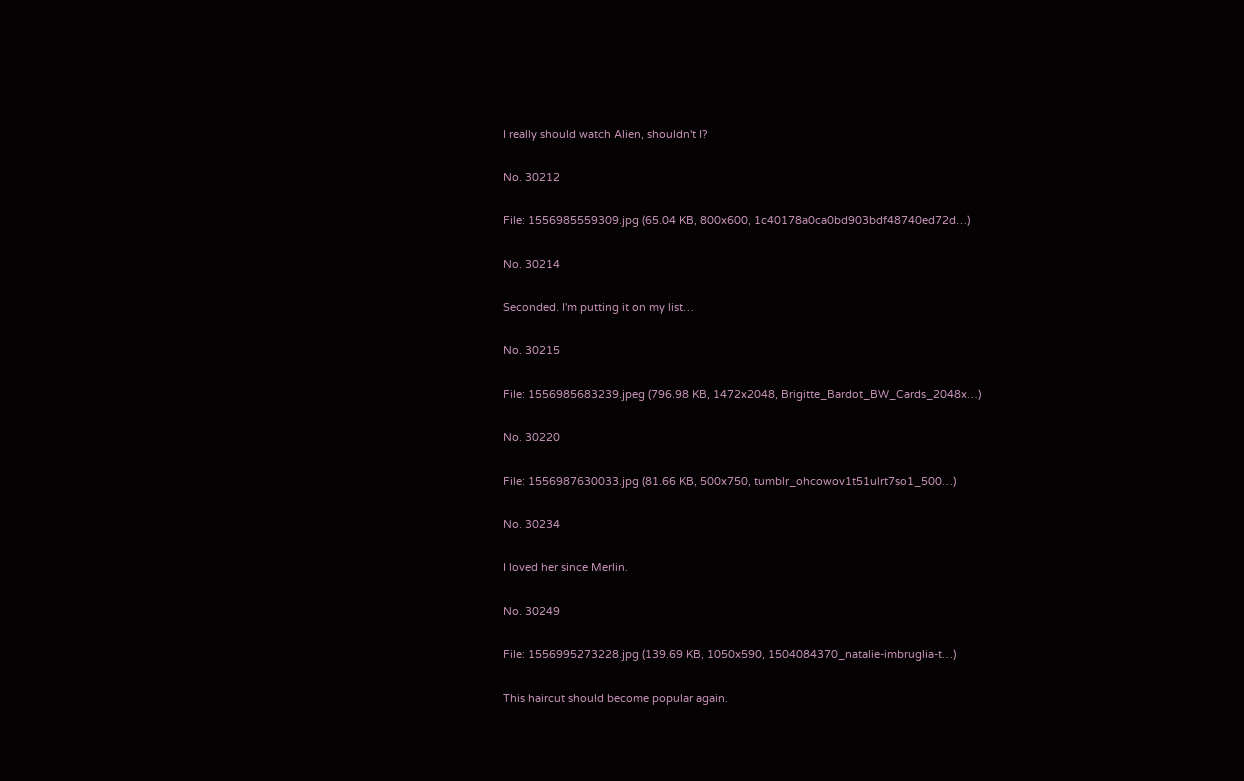I really should watch Alien, shouldn't I?

No. 30212

File: 1556985559309.jpg (65.04 KB, 800x600, 1c40178a0ca0bd903bdf48740ed72d…)

No. 30214

Seconded. I'm putting it on my list…

No. 30215

File: 1556985683239.jpeg (796.98 KB, 1472x2048, Brigitte_Bardot_BW_Cards_2048x…)

No. 30220

File: 1556987630033.jpg (81.66 KB, 500x750, tumblr_ohcowov1t51ulrt7so1_500…)

No. 30234

I loved her since Merlin.

No. 30249

File: 1556995273228.jpg (139.69 KB, 1050x590, 1504084370_natalie-imbruglia-t…)

This haircut should become popular again.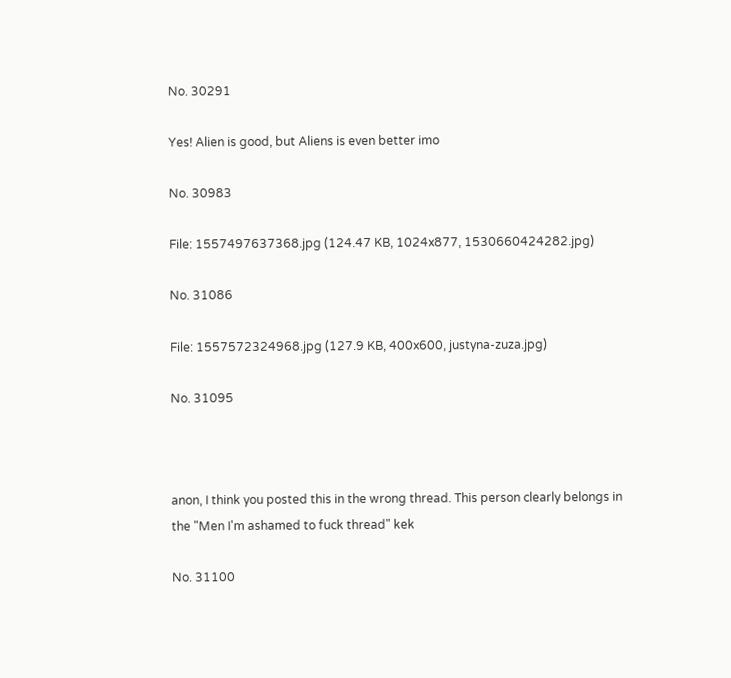No. 30291

Yes! Alien is good, but Aliens is even better imo

No. 30983

File: 1557497637368.jpg (124.47 KB, 1024x877, 1530660424282.jpg)

No. 31086

File: 1557572324968.jpg (127.9 KB, 400x600, justyna-zuza.jpg)

No. 31095



anon, I think you posted this in the wrong thread. This person clearly belongs in the "Men I'm ashamed to fuck thread" kek

No. 31100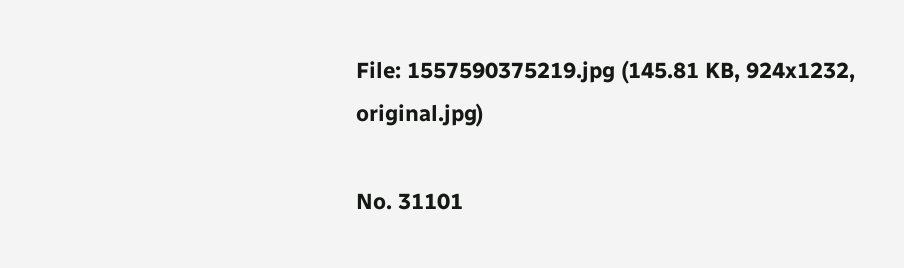File: 1557590375219.jpg (145.81 KB, 924x1232, original.jpg)

No. 31101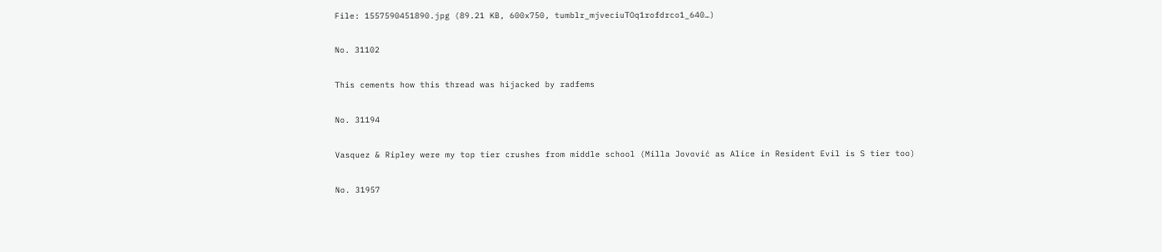File: 1557590451890.jpg (89.21 KB, 600x750, tumblr_mjveciuTOq1rofdrco1_640…)

No. 31102

This cements how this thread was hijacked by radfems

No. 31194

Vasquez & Ripley were my top tier crushes from middle school (Milla Jovović as Alice in Resident Evil is S tier too)

No. 31957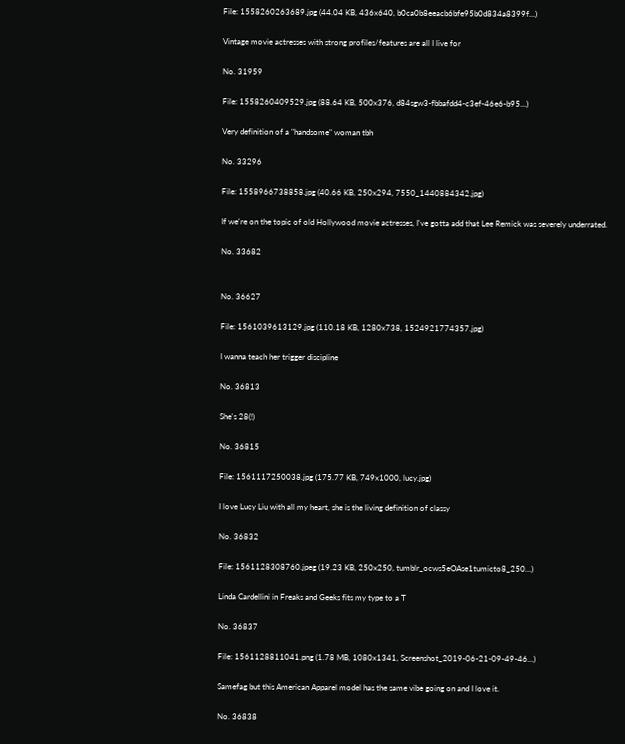File: 1558260263689.jpg (44.04 KB, 436x640, b0ca0b8eeacb6bfe95b0d834a8399f…)

Vintage movie actresses with strong profiles/features are all I live for

No. 31959

File: 1558260409529.jpg (88.64 KB, 500x376, d84sgw3-fbbafdd4-c3ef-46e6-b95…)

Very definition of a "handsome" woman tbh

No. 33296

File: 1558966738858.jpg (40.66 KB, 250x294, 7550_1440884342.jpg)

If we're on the topic of old Hollywood movie actresses, I've gotta add that Lee Remick was severely underrated.

No. 33682


No. 36627

File: 1561039613129.jpg (110.18 KB, 1280x738, 1524921774357.jpg)

I wanna teach her trigger discipline

No. 36813

She's 28(!)

No. 36815

File: 1561117250038.jpg (175.77 KB, 749x1000, lucy.jpg)

I love Lucy Liu with all my heart, she is the living definition of classy

No. 36832

File: 1561128308760.jpeg (19.23 KB, 250x250, tumblr_ocws5eOAse1tumicto8_250…)

Linda Cardellini in Freaks and Geeks fits my type to a T

No. 36837

File: 1561128811041.png (1.78 MB, 1080x1341, Screenshot_2019-06-21-09-49-46…)

Samefag but this American Apparel model has the same vibe going on and I love it.

No. 36838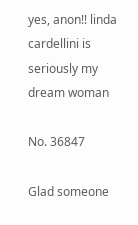yes, anon!! linda cardellini is seriously my dream woman

No. 36847

Glad someone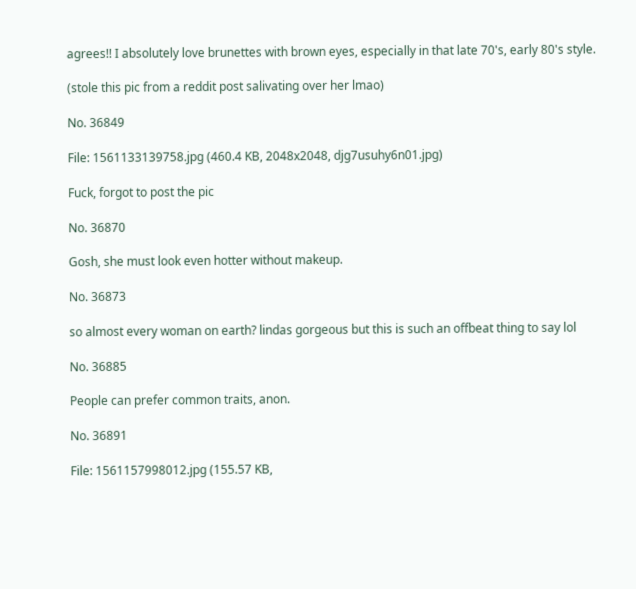agrees!! I absolutely love brunettes with brown eyes, especially in that late 70's, early 80's style.

(stole this pic from a reddit post salivating over her lmao)

No. 36849

File: 1561133139758.jpg (460.4 KB, 2048x2048, djg7usuhy6n01.jpg)

Fuck, forgot to post the pic

No. 36870

Gosh, she must look even hotter without makeup.

No. 36873

so almost every woman on earth? lindas gorgeous but this is such an offbeat thing to say lol

No. 36885

People can prefer common traits, anon.

No. 36891

File: 1561157998012.jpg (155.57 KB,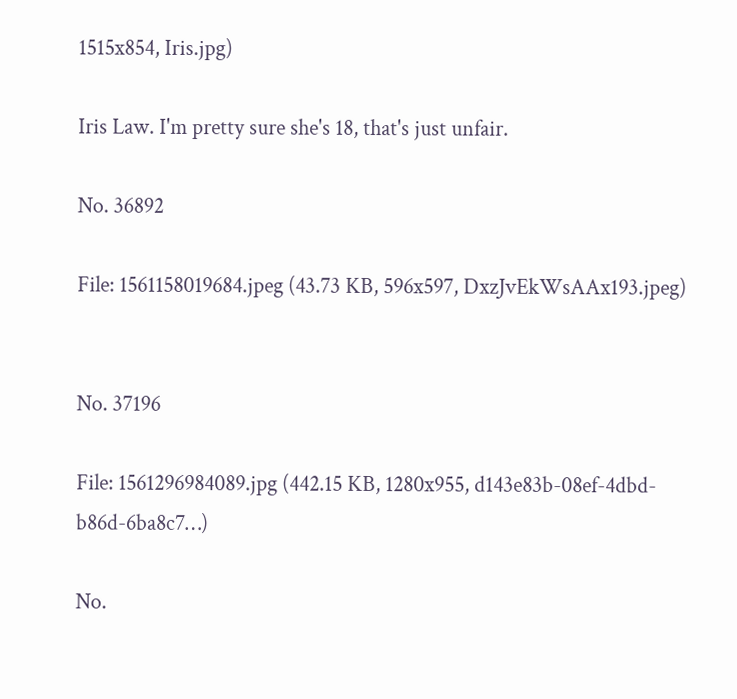1515x854, Iris.jpg)

Iris Law. I'm pretty sure she's 18, that's just unfair.

No. 36892

File: 1561158019684.jpeg (43.73 KB, 596x597, DxzJvEkWsAAx193.jpeg)


No. 37196

File: 1561296984089.jpg (442.15 KB, 1280x955, d143e83b-08ef-4dbd-b86d-6ba8c7…)

No.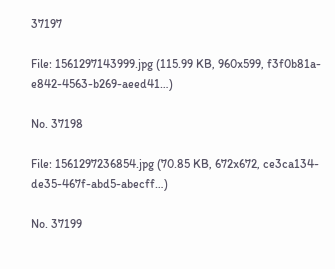37197

File: 1561297143999.jpg (115.99 KB, 960x599, f3f0b81a-e842-4563-b269-aeed41…)

No. 37198

File: 1561297236854.jpg (70.85 KB, 672x672, ce3ca134-de35-467f-abd5-abecff…)

No. 37199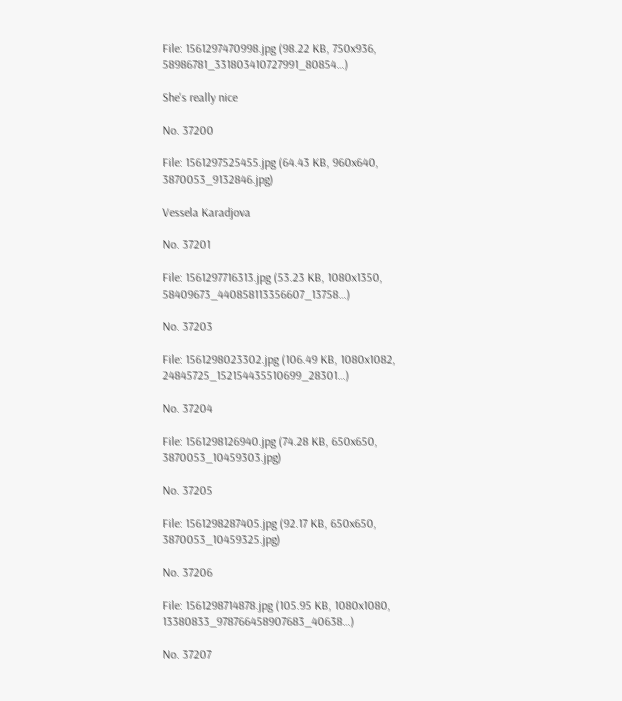File: 1561297470998.jpg (98.22 KB, 750x936, 58986781_331803410727991_80854…)

She's really nice

No. 37200

File: 1561297525455.jpg (64.43 KB, 960x640, 3870053_9132846.jpg)

Vessela Karadjova

No. 37201

File: 1561297716313.jpg (53.23 KB, 1080x1350, 58409673_440858113356607_13758…)

No. 37203

File: 1561298023302.jpg (106.49 KB, 1080x1082, 24845725_152154435510699_28301…)

No. 37204

File: 1561298126940.jpg (74.28 KB, 650x650, 3870053_10459303.jpg)

No. 37205

File: 1561298287405.jpg (92.17 KB, 650x650, 3870053_10459325.jpg)

No. 37206

File: 1561298714878.jpg (105.95 KB, 1080x1080, 13380833_978766458907683_40638…)

No. 37207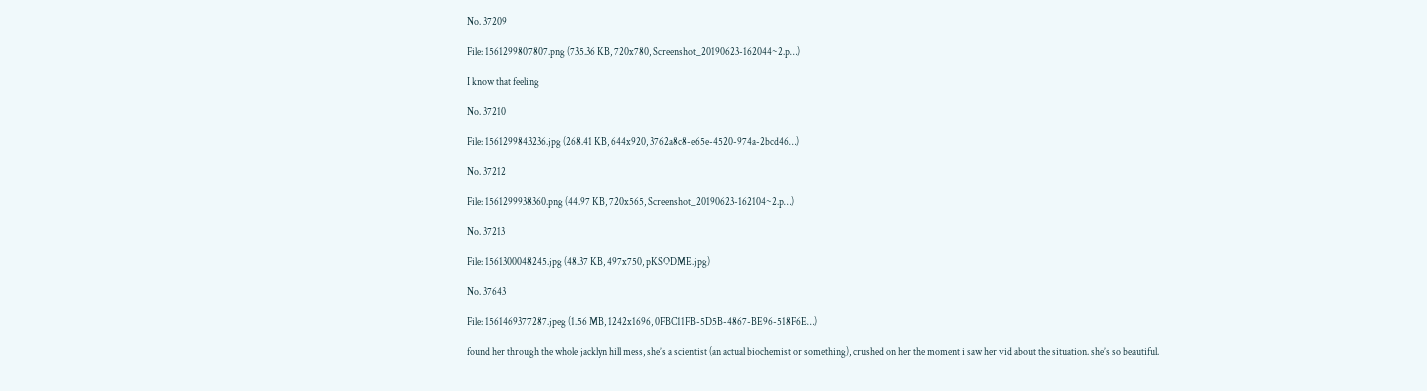No. 37209

File: 1561299807807.png (735.36 KB, 720x780, Screenshot_20190623-162044~2.p…)

I know that feeling

No. 37210

File: 1561299843236.jpg (268.41 KB, 644x920, 3762a8c8-e65e-4520-974a-2bcd46…)

No. 37212

File: 1561299938360.png (44.97 KB, 720x565, Screenshot_20190623-162104~2.p…)

No. 37213

File: 1561300048245.jpg (48.37 KB, 497x750, pKSODME.jpg)

No. 37643

File: 1561469377287.jpeg (1.56 MB, 1242x1696, 0FBC11FB-5D5B-4867-BE96-518F6E…)

found her through the whole jacklyn hill mess, she’s a scientist (an actual biochemist or something), crushed on her the moment i saw her vid about the situation. she’s so beautiful.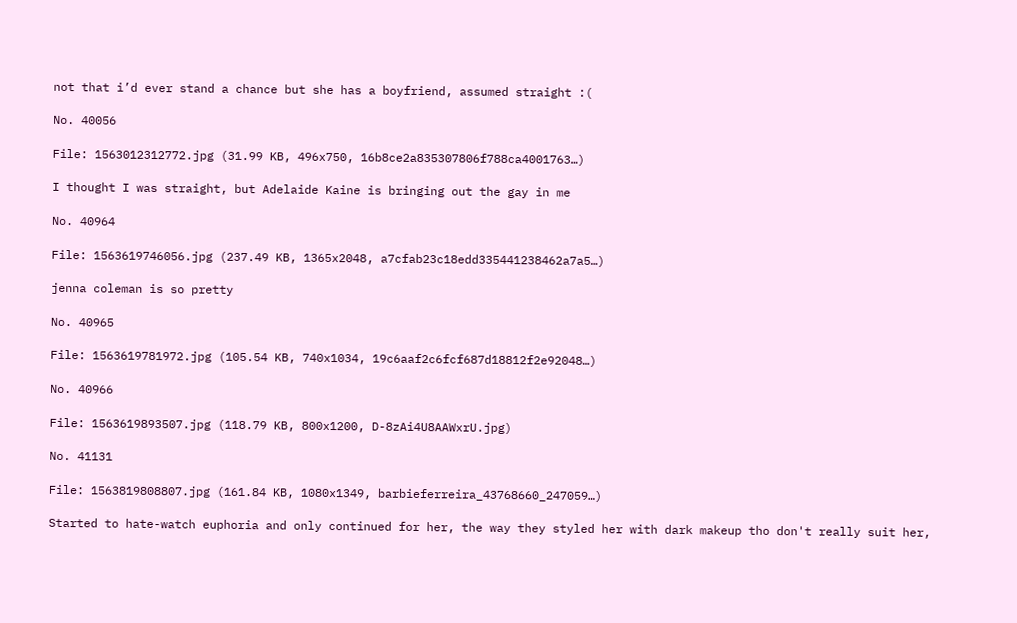not that i’d ever stand a chance but she has a boyfriend, assumed straight :(

No. 40056

File: 1563012312772.jpg (31.99 KB, 496x750, 16b8ce2a835307806f788ca4001763…)

I thought I was straight, but Adelaide Kaine is bringing out the gay in me

No. 40964

File: 1563619746056.jpg (237.49 KB, 1365x2048, a7cfab23c18edd335441238462a7a5…)

jenna coleman is so pretty

No. 40965

File: 1563619781972.jpg (105.54 KB, 740x1034, 19c6aaf2c6fcf687d18812f2e92048…)

No. 40966

File: 1563619893507.jpg (118.79 KB, 800x1200, D-8zAi4U8AAWxrU.jpg)

No. 41131

File: 1563819808807.jpg (161.84 KB, 1080x1349, barbieferreira_43768660_247059…)

Started to hate-watch euphoria and only continued for her, the way they styled her with dark makeup tho don't really suit her,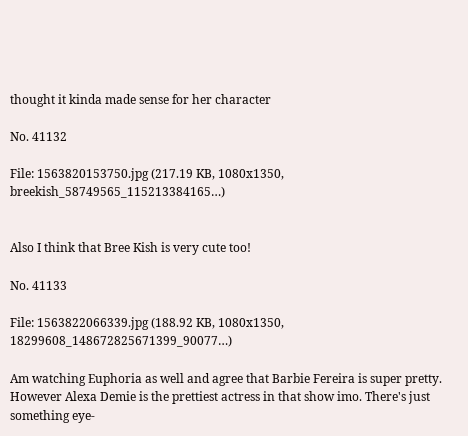thought it kinda made sense for her character

No. 41132

File: 1563820153750.jpg (217.19 KB, 1080x1350, breekish_58749565_115213384165…)


Also I think that Bree Kish is very cute too!

No. 41133

File: 1563822066339.jpg (188.92 KB, 1080x1350, 18299608_148672825671399_90077…)

Am watching Euphoria as well and agree that Barbie Fereira is super pretty. However Alexa Demie is the prettiest actress in that show imo. There's just something eye-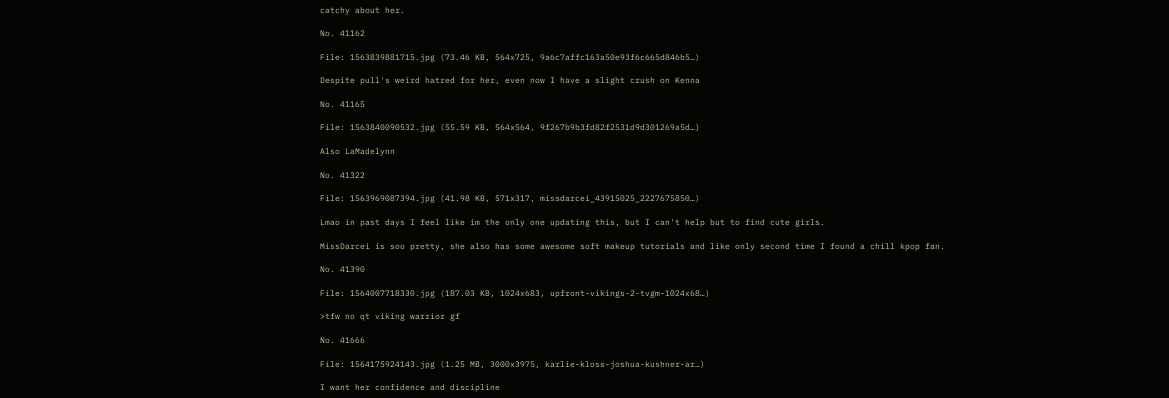catchy about her.

No. 41162

File: 1563839881715.jpg (73.46 KB, 564x725, 9a6c7affc163a50e93f6c665d846b5…)

Despite pull's weird hatred for her, even now I have a slight crush on Kenna

No. 41165

File: 1563840090532.jpg (55.59 KB, 564x564, 9f267b9b3fd82f2531d9d301269a5d…)

Also LaMadelynn

No. 41322

File: 1563969087394.jpg (41.98 KB, 571x317, missdarcei_43915025_2227675850…)

Lmao in past days I feel like im the only one updating this, but I can't help but to find cute girls.

MissDarcei is soo pretty, she also has some awesome soft makeup tutorials and like only second time I found a chill kpop fan.

No. 41390

File: 1564007718330.jpg (187.03 KB, 1024x683, upfront-vikings-2-tvgm-1024x68…)

>tfw no qt viking warrior gf

No. 41666

File: 1564175924143.jpg (1.25 MB, 3000x3975, karlie-kloss-joshua-kushner-ar…)

I want her confidence and discipline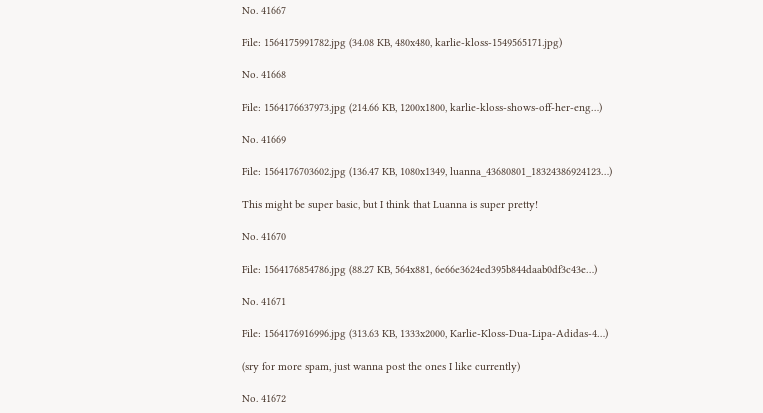No. 41667

File: 1564175991782.jpg (34.08 KB, 480x480, karlie-kloss-1549565171.jpg)

No. 41668

File: 1564176637973.jpg (214.66 KB, 1200x1800, karlie-kloss-shows-off-her-eng…)

No. 41669

File: 1564176703602.jpg (136.47 KB, 1080x1349, luanna_43680801_18324386924123…)

This might be super basic, but I think that Luanna is super pretty!

No. 41670

File: 1564176854786.jpg (88.27 KB, 564x881, 6e66e3624ed395b844daab0df3c43e…)

No. 41671

File: 1564176916996.jpg (313.63 KB, 1333x2000, Karlie-Kloss-Dua-Lipa-Adidas-4…)

(sry for more spam, just wanna post the ones I like currently)

No. 41672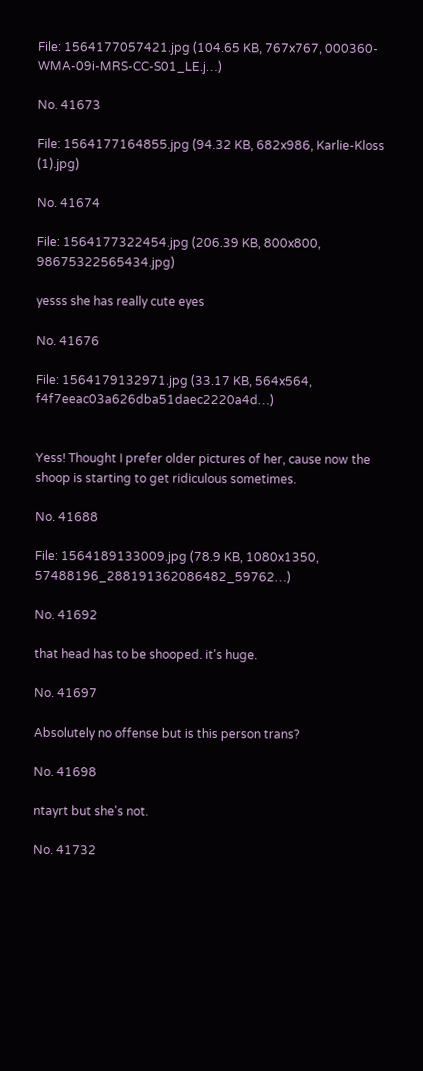File: 1564177057421.jpg (104.65 KB, 767x767, 000360-WMA-09i-MRS-CC-S01_LE.j…)

No. 41673

File: 1564177164855.jpg (94.32 KB, 682x986, Karlie-Kloss (1).jpg)

No. 41674

File: 1564177322454.jpg (206.39 KB, 800x800, 98675322565434.jpg)

yesss she has really cute eyes

No. 41676

File: 1564179132971.jpg (33.17 KB, 564x564, f4f7eeac03a626dba51daec2220a4d…)


Yess! Thought I prefer older pictures of her, cause now the shoop is starting to get ridiculous sometimes.

No. 41688

File: 1564189133009.jpg (78.9 KB, 1080x1350, 57488196_288191362086482_59762…)

No. 41692

that head has to be shooped. it's huge.

No. 41697

Absolutely no offense but is this person trans?

No. 41698

ntayrt but she's not.

No. 41732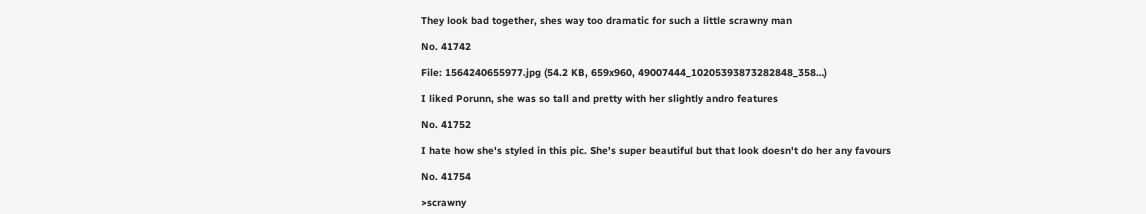They look bad together, shes way too dramatic for such a little scrawny man

No. 41742

File: 1564240655977.jpg (54.2 KB, 659x960, 49007444_10205393873282848_358…)

I liked Porunn, she was so tall and pretty with her slightly andro features

No. 41752

I hate how she's styled in this pic. She's super beautiful but that look doesn't do her any favours

No. 41754

>scrawny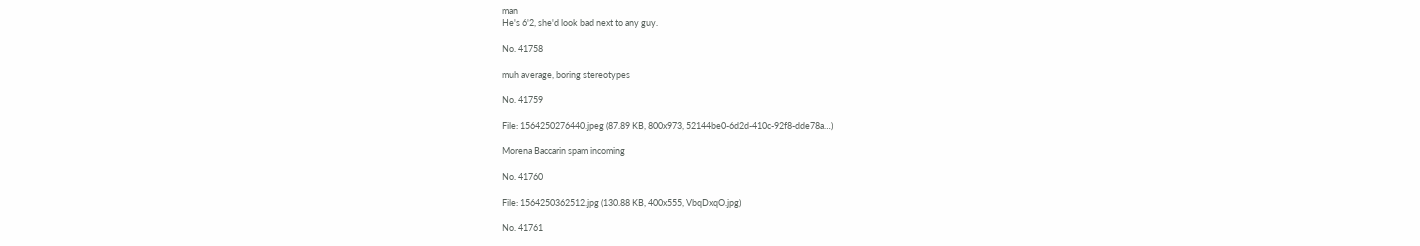man
He's 6'2, she'd look bad next to any guy.

No. 41758

muh average, boring stereotypes

No. 41759

File: 1564250276440.jpeg (87.89 KB, 800x973, 52144be0-6d2d-410c-92f8-dde78a…)

Morena Baccarin spam incoming

No. 41760

File: 1564250362512.jpg (130.88 KB, 400x555, VbqDxqO.jpg)

No. 41761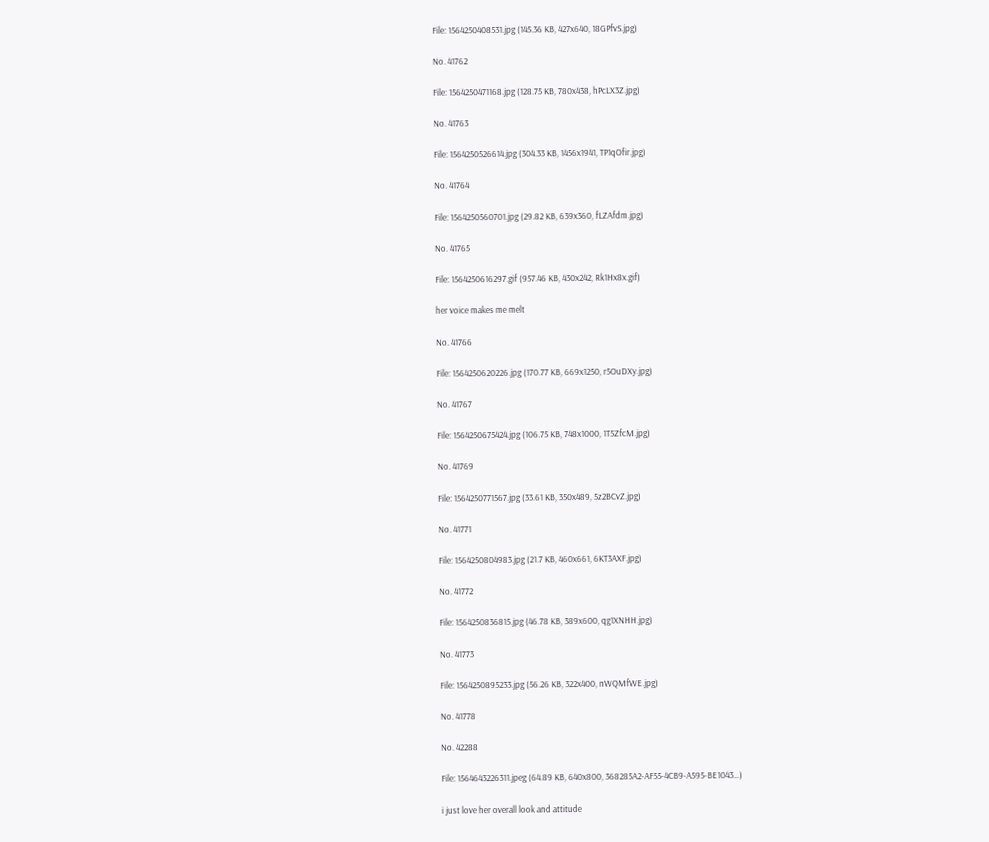File: 1564250408531.jpg (145.36 KB, 427x640, 18GPfvS.jpg)

No. 41762

File: 1564250471168.jpg (128.75 KB, 780x438, hPcLX3Z.jpg)

No. 41763

File: 1564250526614.jpg (304.33 KB, 1456x1941, TP1qOfir.jpg)

No. 41764

File: 1564250560701.jpg (29.82 KB, 639x360, fLZAfdm.jpg)

No. 41765

File: 1564250616297.gif (957.46 KB, 430x242, Rk1Hx8x.gif)

her voice makes me melt

No. 41766

File: 1564250620226.jpg (170.77 KB, 669x1250, r5OuDXy.jpg)

No. 41767

File: 1564250675424.jpg (106.75 KB, 748x1000, 1T5ZfcM.jpg)

No. 41769

File: 1564250771567.jpg (33.61 KB, 350x489, 5z2BCvZ.jpg)

No. 41771

File: 1564250804983.jpg (21.7 KB, 460x661, 6KT3AXF.jpg)

No. 41772

File: 1564250836815.jpg (46.78 KB, 389x600, qg1XNHH.jpg)

No. 41773

File: 1564250895233.jpg (56.26 KB, 322x400, nWQMfWE.jpg)

No. 41778

No. 42288

File: 1564643226311.jpeg (64.89 KB, 640x800, 368285A2-AF55-4CB9-A595-BE1043…)

i just love her overall look and attitude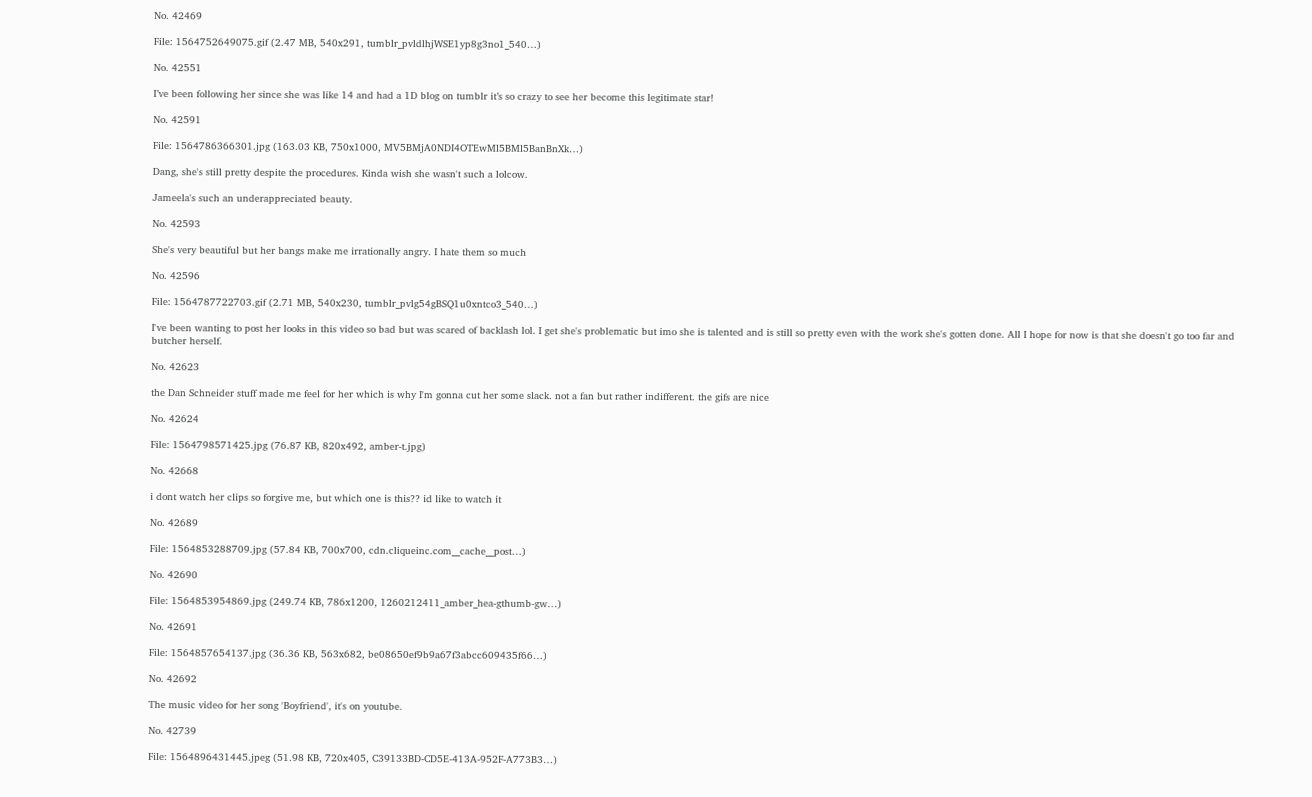No. 42469

File: 1564752649075.gif (2.47 MB, 540x291, tumblr_pvldlhjWSE1yp8g3no1_540…)

No. 42551

I’ve been following her since she was like 14 and had a 1D blog on tumblr it’s so crazy to see her become this legitimate star!

No. 42591

File: 1564786366301.jpg (163.03 KB, 750x1000, MV5BMjA0NDI4OTEwMl5BMl5BanBnXk…)

Dang, she's still pretty despite the procedures. Kinda wish she wasn't such a lolcow.

Jameela's such an underappreciated beauty.

No. 42593

She's very beautiful but her bangs make me irrationally angry. I hate them so much

No. 42596

File: 1564787722703.gif (2.71 MB, 540x230, tumblr_pvlg54gBSQ1u0xntco3_540…)

I've been wanting to post her looks in this video so bad but was scared of backlash lol. I get she's problematic but imo she is talented and is still so pretty even with the work she's gotten done. All I hope for now is that she doesn't go too far and butcher herself.

No. 42623

the Dan Schneider stuff made me feel for her which is why I'm gonna cut her some slack. not a fan but rather indifferent. the gifs are nice

No. 42624

File: 1564798571425.jpg (76.87 KB, 820x492, amber-t.jpg)

No. 42668

i dont watch her clips so forgive me, but which one is this?? id like to watch it

No. 42689

File: 1564853288709.jpg (57.84 KB, 700x700, cdn.cliqueinc.com__cache__post…)

No. 42690

File: 1564853954869.jpg (249.74 KB, 786x1200, 1260212411_amber_hea-gthumb-gw…)

No. 42691

File: 1564857654137.jpg (36.36 KB, 563x682, be08650ef9b9a67f3abcc609435f66…)

No. 42692

The music video for her song 'Boyfriend', it's on youtube.

No. 42739

File: 1564896431445.jpeg (51.98 KB, 720x405, C39133BD-CD5E-413A-952F-A773B3…)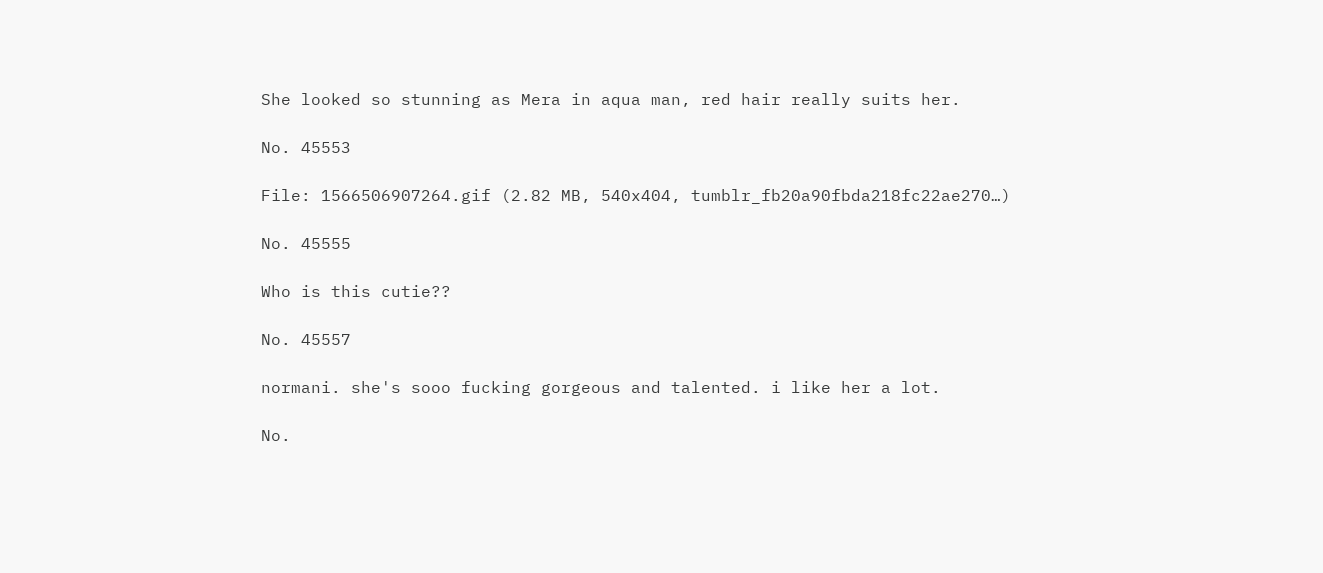She looked so stunning as Mera in aqua man, red hair really suits her.

No. 45553

File: 1566506907264.gif (2.82 MB, 540x404, tumblr_fb20a90fbda218fc22ae270…)

No. 45555

Who is this cutie??

No. 45557

normani. she's sooo fucking gorgeous and talented. i like her a lot.

No.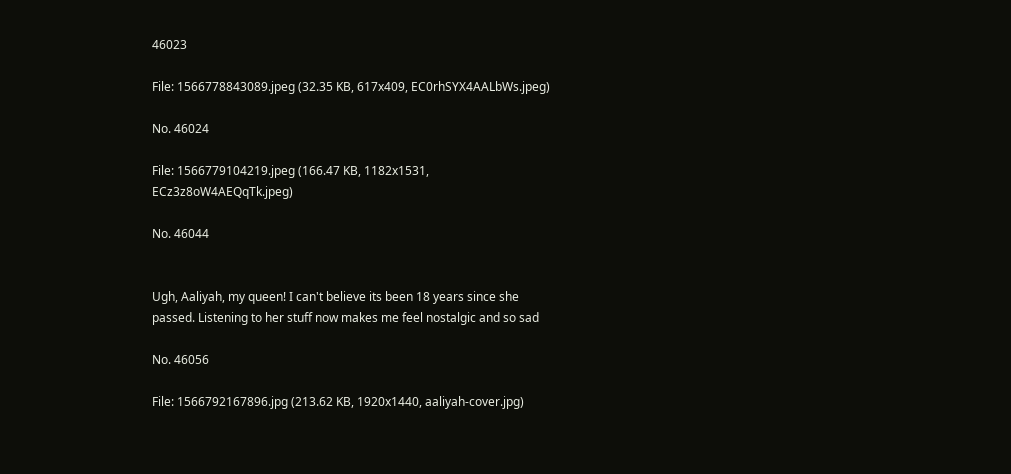46023

File: 1566778843089.jpeg (32.35 KB, 617x409, EC0rhSYX4AALbWs.jpeg)

No. 46024

File: 1566779104219.jpeg (166.47 KB, 1182x1531, ECz3z8oW4AEQqTk.jpeg)

No. 46044


Ugh, Aaliyah, my queen! I can't believe its been 18 years since she passed. Listening to her stuff now makes me feel nostalgic and so sad

No. 46056

File: 1566792167896.jpg (213.62 KB, 1920x1440, aaliyah-cover.jpg)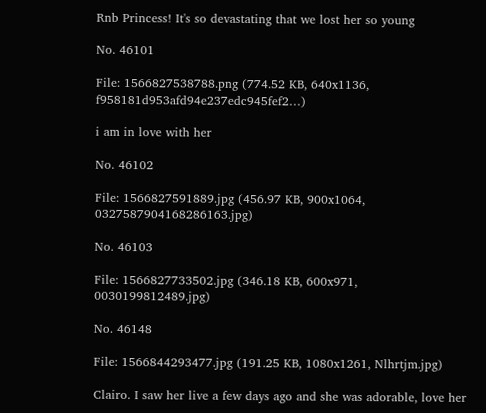Rnb Princess! It's so devastating that we lost her so young

No. 46101

File: 1566827538788.png (774.52 KB, 640x1136, f958181d953afd94e237edc945fef2…)

i am in love with her

No. 46102

File: 1566827591889.jpg (456.97 KB, 900x1064, 0327587904168286163.jpg)

No. 46103

File: 1566827733502.jpg (346.18 KB, 600x971, 0030199812489.jpg)

No. 46148

File: 1566844293477.jpg (191.25 KB, 1080x1261, Nlhrtjm.jpg)

Clairo. I saw her live a few days ago and she was adorable, love her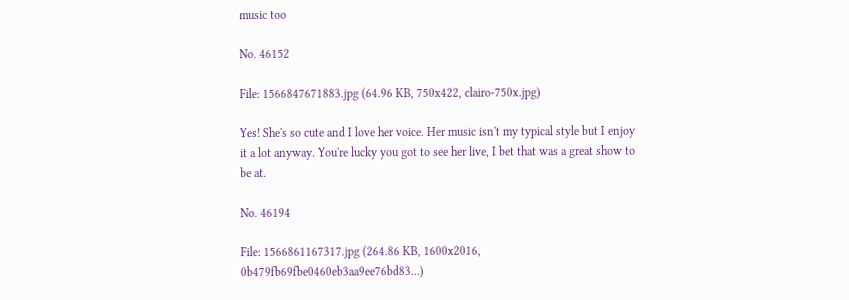music too

No. 46152

File: 1566847671883.jpg (64.96 KB, 750x422, clairo-750x.jpg)

Yes! She's so cute and I love her voice. Her music isn't my typical style but I enjoy it a lot anyway. You're lucky you got to see her live, I bet that was a great show to be at.

No. 46194

File: 1566861167317.jpg (264.86 KB, 1600x2016, 0b479fb69fbe0460eb3aa9ee76bd83…)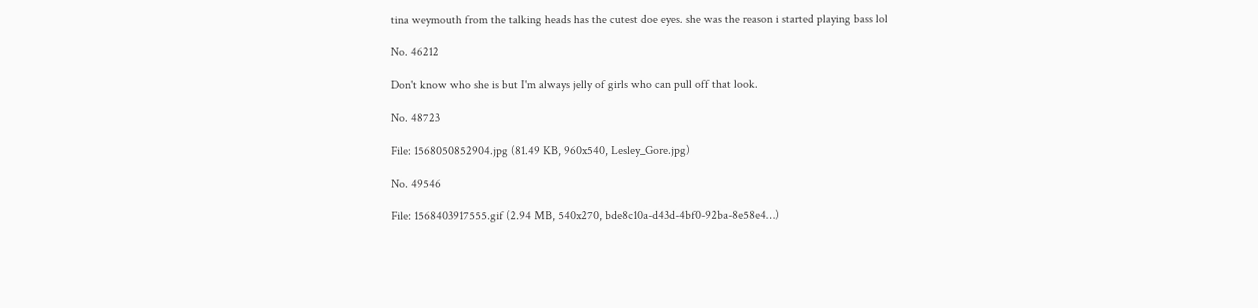tina weymouth from the talking heads has the cutest doe eyes. she was the reason i started playing bass lol

No. 46212

Don't know who she is but I'm always jelly of girls who can pull off that look.

No. 48723

File: 1568050852904.jpg (81.49 KB, 960x540, Lesley_Gore.jpg)

No. 49546

File: 1568403917555.gif (2.94 MB, 540x270, bde8c10a-d43d-4bf0-92ba-8e58e4…)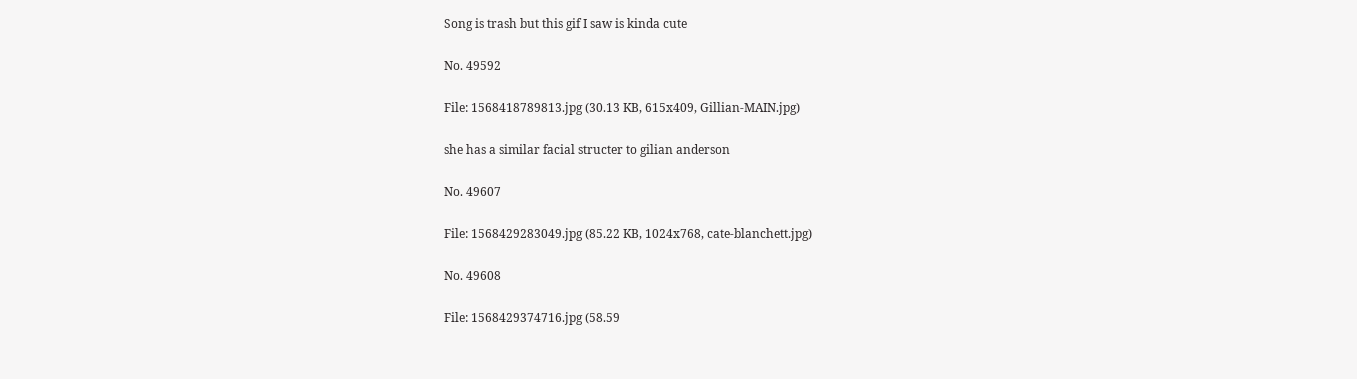Song is trash but this gif I saw is kinda cute

No. 49592

File: 1568418789813.jpg (30.13 KB, 615x409, Gillian-MAIN.jpg)

she has a similar facial structer to gilian anderson

No. 49607

File: 1568429283049.jpg (85.22 KB, 1024x768, cate-blanchett.jpg)

No. 49608

File: 1568429374716.jpg (58.59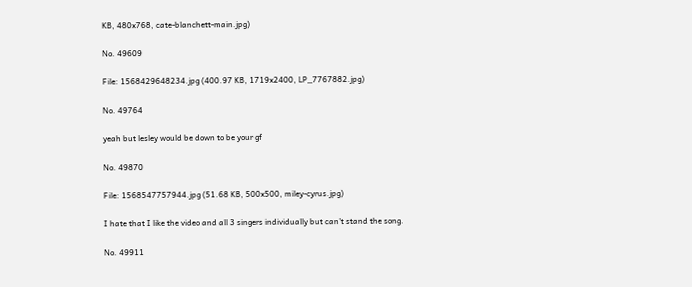KB, 480x768, cate-blanchett-main.jpg)

No. 49609

File: 1568429648234.jpg (400.97 KB, 1719x2400, LP_7767882.jpg)

No. 49764

yeah but lesley would be down to be your gf

No. 49870

File: 1568547757944.jpg (51.68 KB, 500x500, miley-cyrus.jpg)

I hate that I like the video and all 3 singers individually but can't stand the song.

No. 49911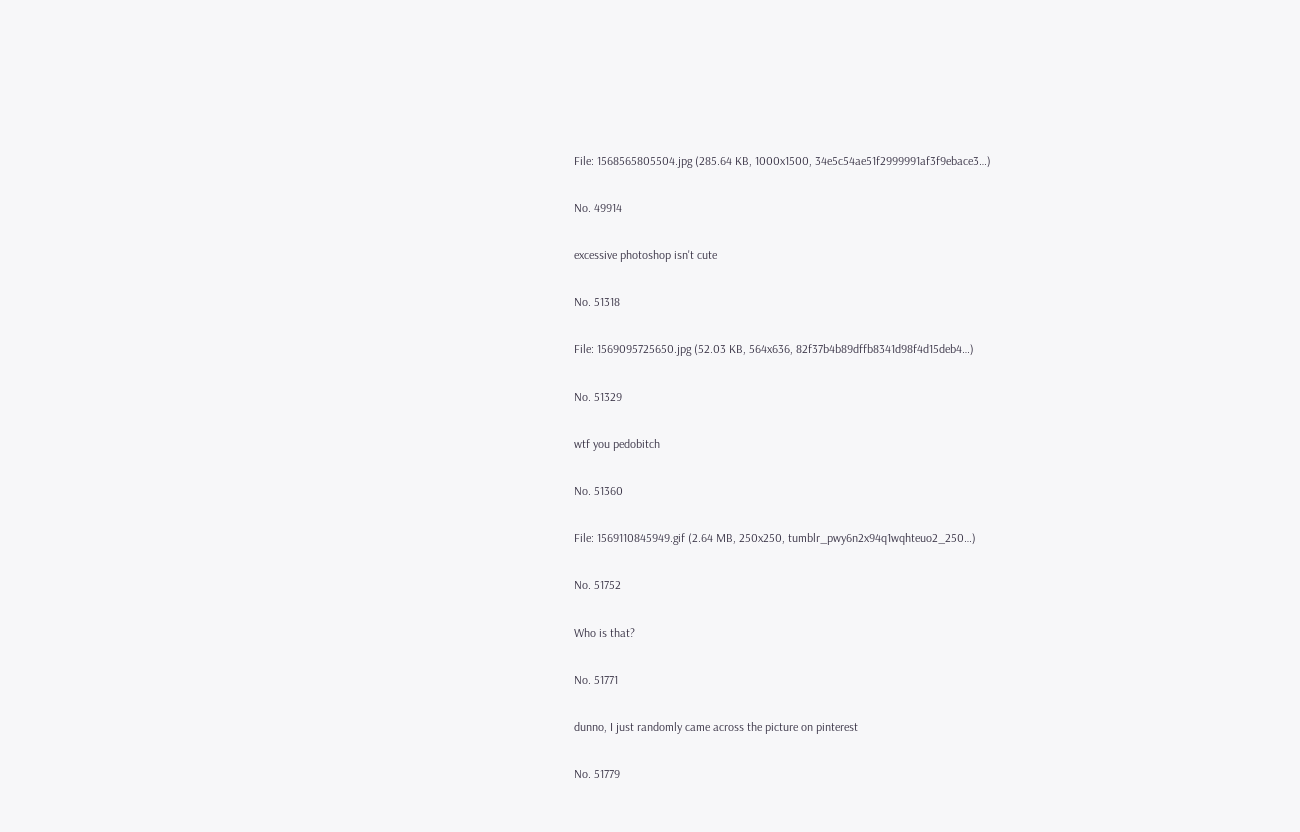File: 1568565805504.jpg (285.64 KB, 1000x1500, 34e5c54ae51f2999991af3f9ebace3…)

No. 49914

excessive photoshop isn't cute

No. 51318

File: 1569095725650.jpg (52.03 KB, 564x636, 82f37b4b89dffb8341d98f4d15deb4…)

No. 51329

wtf you pedobitch

No. 51360

File: 1569110845949.gif (2.64 MB, 250x250, tumblr_pwy6n2x94q1wqhteuo2_250…)

No. 51752

Who is that?

No. 51771

dunno, I just randomly came across the picture on pinterest

No. 51779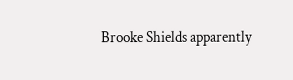Brooke Shields apparently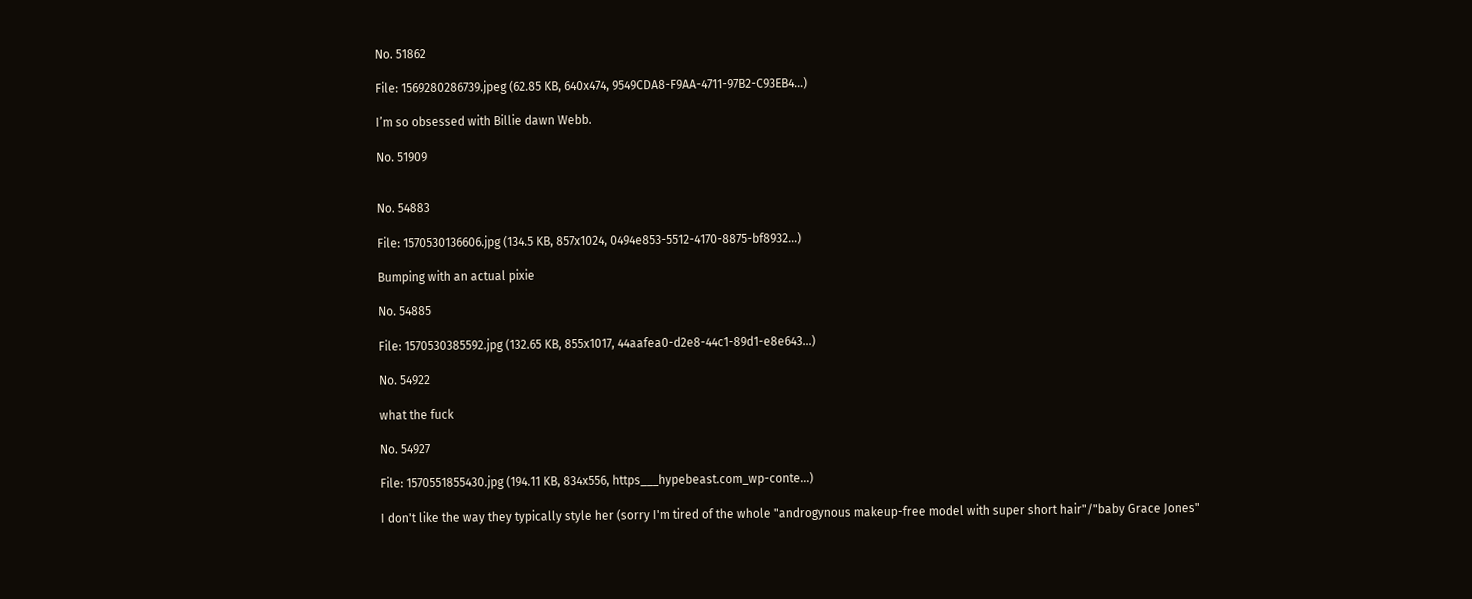No. 51862

File: 1569280286739.jpeg (62.85 KB, 640x474, 9549CDA8-F9AA-4711-97B2-C93EB4…)

I’m so obsessed with Billie dawn Webb.

No. 51909


No. 54883

File: 1570530136606.jpg (134.5 KB, 857x1024, 0494e853-5512-4170-8875-bf8932…)

Bumping with an actual pixie

No. 54885

File: 1570530385592.jpg (132.65 KB, 855x1017, 44aafea0-d2e8-44c1-89d1-e8e643…)

No. 54922

what the fuck

No. 54927

File: 1570551855430.jpg (194.11 KB, 834x556, https___hypebeast.com_wp-conte…)

I don't like the way they typically style her (sorry I'm tired of the whole "androgynous makeup-free model with super short hair"/"baby Grace Jones"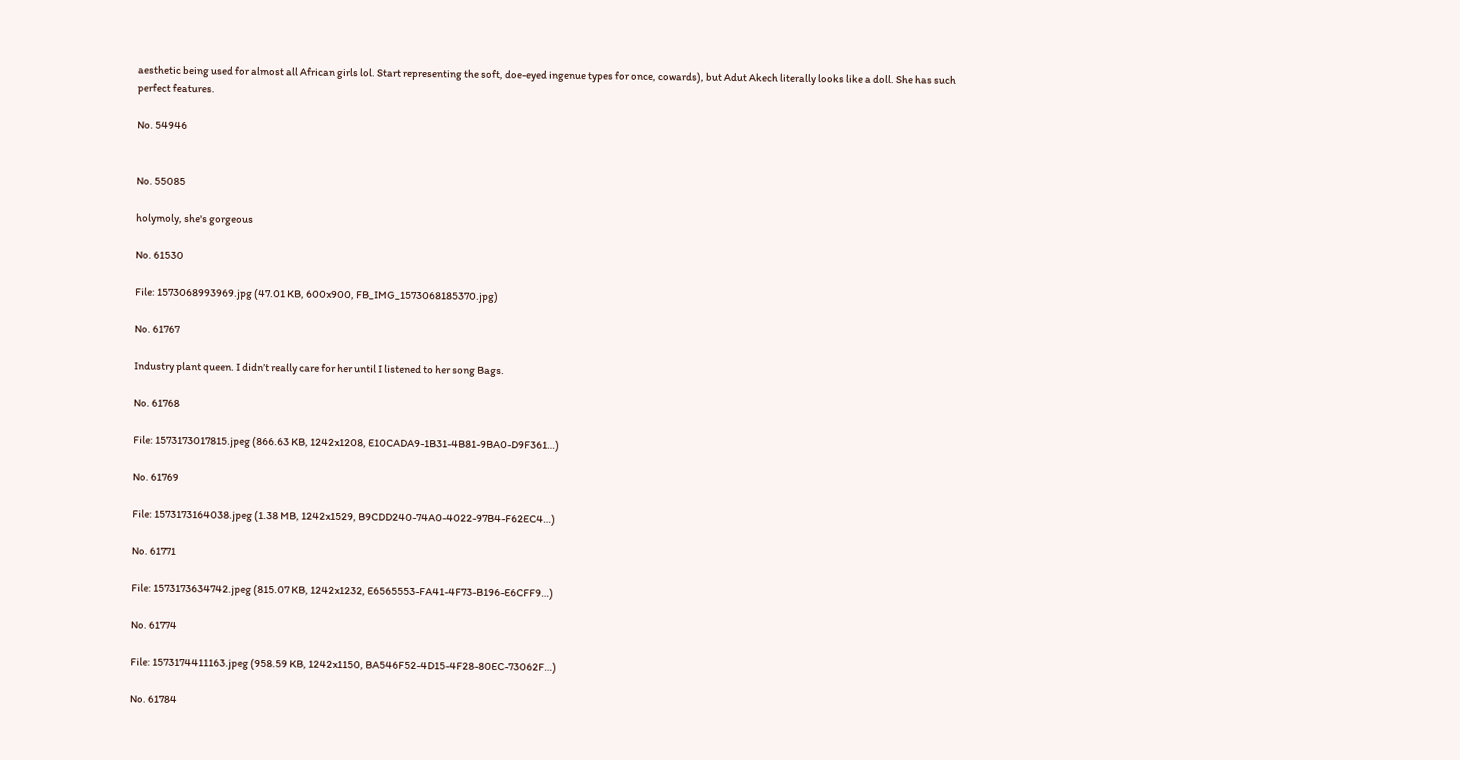aesthetic being used for almost all African girls lol. Start representing the soft, doe-eyed ingenue types for once, cowards), but Adut Akech literally looks like a doll. She has such perfect features.

No. 54946


No. 55085

holymoly, she's gorgeous

No. 61530

File: 1573068993969.jpg (47.01 KB, 600x900, FB_IMG_1573068185370.jpg)

No. 61767

Industry plant queen. I didn’t really care for her until I listened to her song Bags.

No. 61768

File: 1573173017815.jpeg (866.63 KB, 1242x1208, E10CADA9-1B31-4B81-9BA0-D9F361…)

No. 61769

File: 1573173164038.jpeg (1.38 MB, 1242x1529, B9CDD240-74A0-4022-97B4-F62EC4…)

No. 61771

File: 1573173634742.jpeg (815.07 KB, 1242x1232, E6565553-FA41-4F73-B196-E6CFF9…)

No. 61774

File: 1573174411163.jpeg (958.59 KB, 1242x1150, BA546F52-4D15-4F28-80EC-73062F…)

No. 61784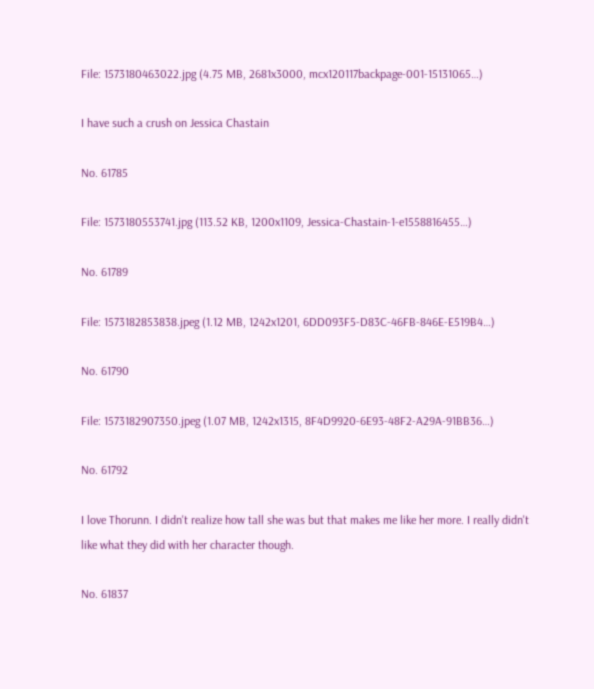File: 1573180463022.jpg (4.75 MB, 2681x3000, mcx120117backpage-001-15131065…)

I have such a crush on Jessica Chastain

No. 61785

File: 1573180553741.jpg (113.52 KB, 1200x1109, Jessica-Chastain-1-e1558816455…)

No. 61789

File: 1573182853838.jpeg (1.12 MB, 1242x1201, 6DD093F5-D83C-46FB-846E-E519B4…)

No. 61790

File: 1573182907350.jpeg (1.07 MB, 1242x1315, 8F4D9920-6E93-48F2-A29A-91BB36…)

No. 61792

I love Thorunn. I didn't realize how tall she was but that makes me like her more. I really didn't like what they did with her character though.

No. 61837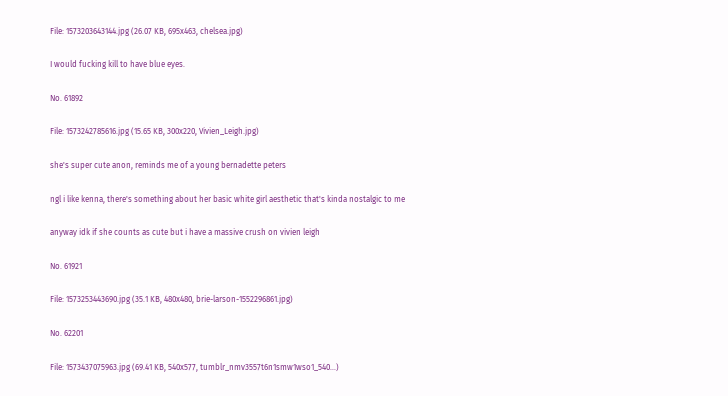File: 1573203643144.jpg (26.07 KB, 695x463, chelsea.jpg)

I would fucking kill to have blue eyes.

No. 61892

File: 1573242785616.jpg (15.65 KB, 300x220, Vivien_Leigh.jpg)

she's super cute anon, reminds me of a young bernadette peters

ngl i like kenna, there's something about her basic white girl aesthetic that's kinda nostalgic to me

anyway idk if she counts as cute but i have a massive crush on vivien leigh

No. 61921

File: 1573253443690.jpg (35.1 KB, 480x480, brie-larson-1552296861.jpg)

No. 62201

File: 1573437075963.jpg (69.41 KB, 540x577, tumblr_nmv3557t6n1smw1wso1_540…)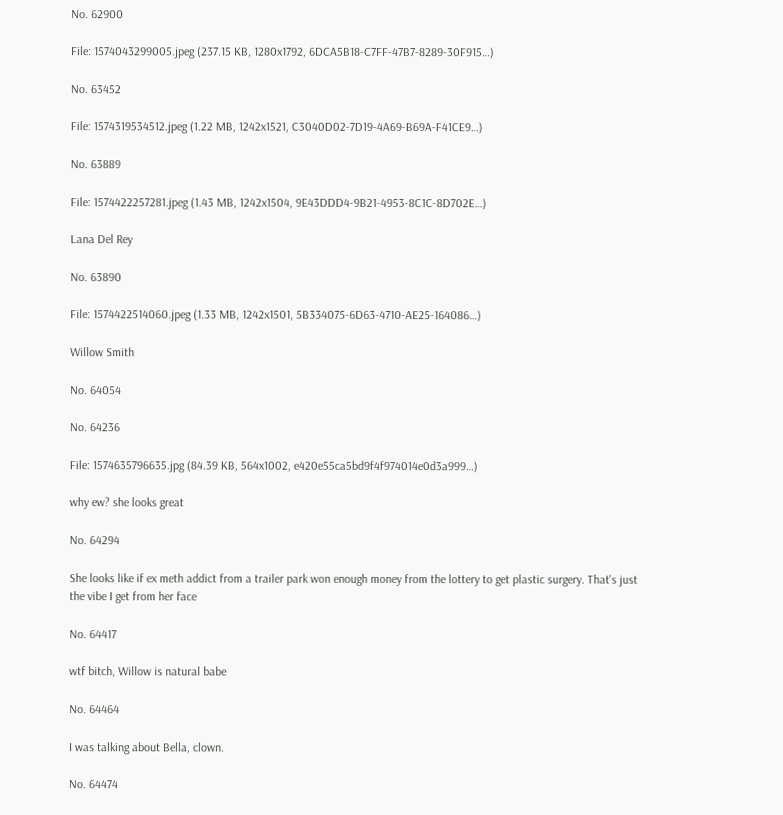No. 62900

File: 1574043299005.jpeg (237.15 KB, 1280x1792, 6DCA5B18-C7FF-47B7-8289-30F915…)

No. 63452

File: 1574319534512.jpeg (1.22 MB, 1242x1521, C3040D02-7D19-4A69-B69A-F41CE9…)

No. 63889

File: 1574422257281.jpeg (1.43 MB, 1242x1504, 9E43DDD4-9B21-4953-8C1C-8D702E…)

Lana Del Rey

No. 63890

File: 1574422514060.jpeg (1.33 MB, 1242x1501, 5B334075-6D63-4710-AE25-164086…)

Willow Smith

No. 64054

No. 64236

File: 1574635796635.jpg (84.39 KB, 564x1002, e420e55ca5bd9f4f974014e0d3a999…)

why ew? she looks great

No. 64294

She looks like if ex meth addict from a trailer park won enough money from the lottery to get plastic surgery. That's just the vibe I get from her face

No. 64417

wtf bitch, Willow is natural babe

No. 64464

I was talking about Bella, clown.

No. 64474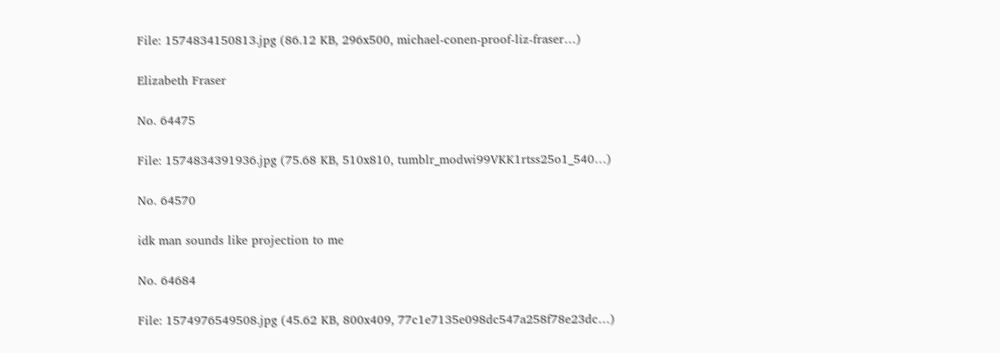File: 1574834150813.jpg (86.12 KB, 296x500, michael-conen-proof-liz-fraser…)

Elizabeth Fraser

No. 64475

File: 1574834391936.jpg (75.68 KB, 510x810, tumblr_modwi99VKK1rtss25o1_540…)

No. 64570

idk man sounds like projection to me

No. 64684

File: 1574976549508.jpg (45.62 KB, 800x409, 77c1e7135e098dc547a258f78e23dc…)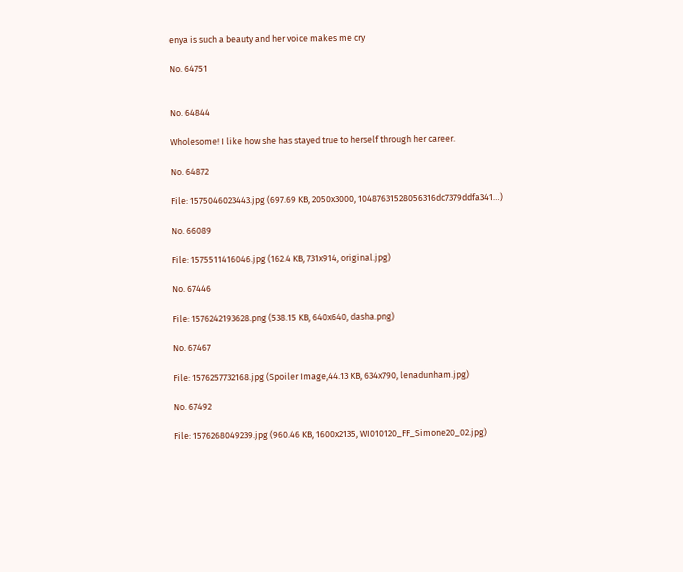enya is such a beauty and her voice makes me cry

No. 64751


No. 64844

Wholesome! I like how she has stayed true to herself through her career.

No. 64872

File: 1575046023443.jpg (697.69 KB, 2050x3000, 10487631528056316dc7379ddfa341…)

No. 66089

File: 1575511416046.jpg (162.4 KB, 731x914, original.jpg)

No. 67446

File: 1576242193628.png (538.15 KB, 640x640, dasha.png)

No. 67467

File: 1576257732168.jpg (Spoiler Image,44.13 KB, 634x790, lenadunham.jpg)

No. 67492

File: 1576268049239.jpg (960.46 KB, 1600x2135, WI010120_FF_Simone20_02.jpg)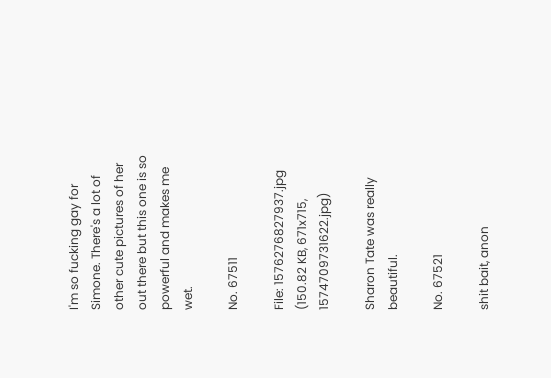I'm so fucking gay for Simone. There's a lot of other cute pictures of her out there but this one is so powerful and makes me wet.

No. 67511

File: 1576276827937.jpg (150.82 KB, 671x715, 1574709731622.jpg)

Sharon Tate was really beautiful.

No. 67521

shit bait, anon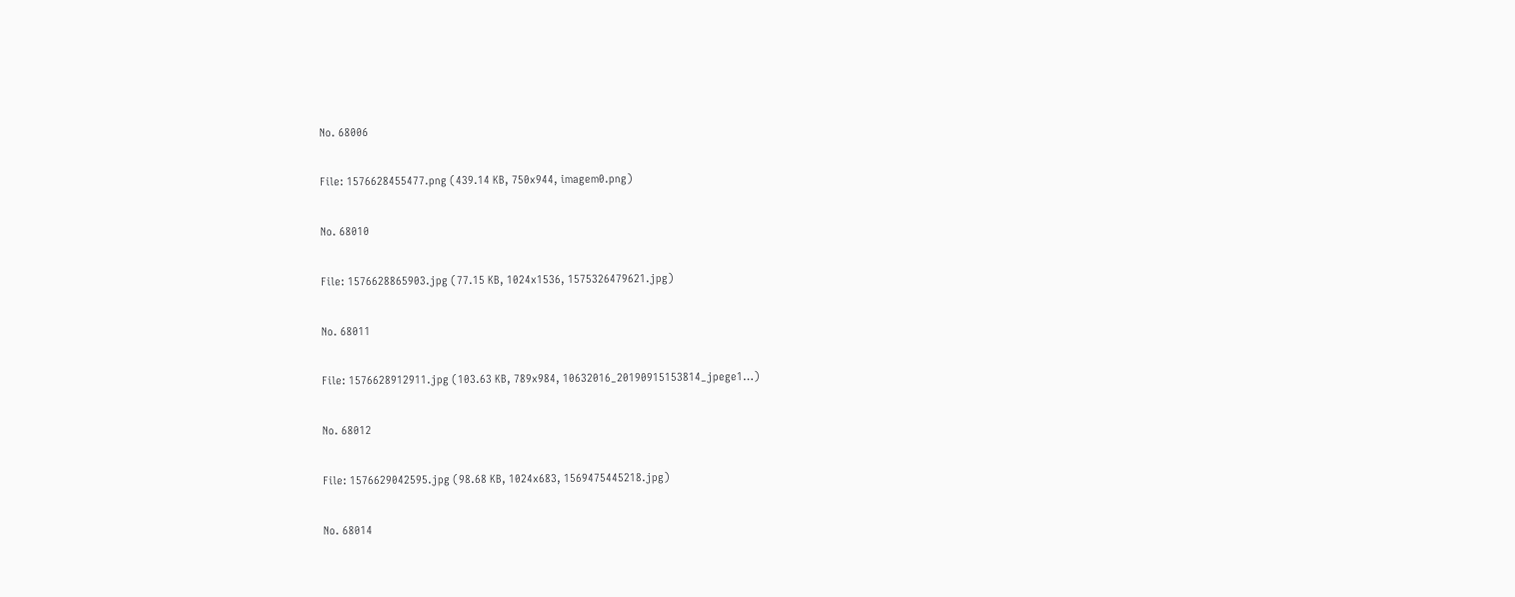No. 68006

File: 1576628455477.png (439.14 KB, 750x944, imagem0.png)

No. 68010

File: 1576628865903.jpg (77.15 KB, 1024x1536, 1575326479621.jpg)

No. 68011

File: 1576628912911.jpg (103.63 KB, 789x984, 10632016_20190915153814_jpege1…)

No. 68012

File: 1576629042595.jpg (98.68 KB, 1024x683, 1569475445218.jpg)

No. 68014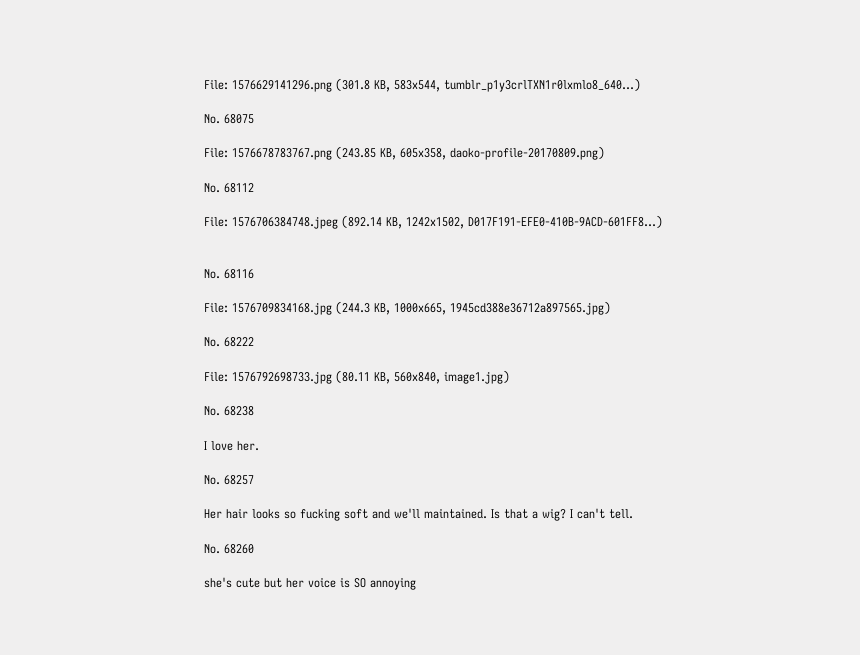File: 1576629141296.png (301.8 KB, 583x544, tumblr_p1y3crlTXN1r0lxmlo8_640…)

No. 68075

File: 1576678783767.png (243.85 KB, 605x358, daoko-profile-20170809.png)

No. 68112

File: 1576706384748.jpeg (892.14 KB, 1242x1502, D017F191-EFE0-410B-9ACD-601FF8…)


No. 68116

File: 1576709834168.jpg (244.3 KB, 1000x665, 1945cd388e36712a897565.jpg)

No. 68222

File: 1576792698733.jpg (80.11 KB, 560x840, image1.jpg)

No. 68238

I love her.

No. 68257

Her hair looks so fucking soft and we'll maintained. Is that a wig? I can't tell.

No. 68260

she's cute but her voice is SO annoying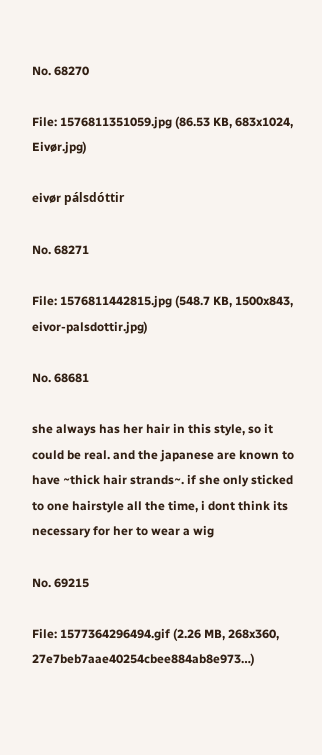No. 68270

File: 1576811351059.jpg (86.53 KB, 683x1024, Eivør.jpg)

eivør pálsdóttir

No. 68271

File: 1576811442815.jpg (548.7 KB, 1500x843, eivor-palsdottir.jpg)

No. 68681

she always has her hair in this style, so it could be real. and the japanese are known to have ~thick hair strands~. if she only sticked to one hairstyle all the time, i dont think its necessary for her to wear a wig

No. 69215

File: 1577364296494.gif (2.26 MB, 268x360, 27e7beb7aae40254cbee884ab8e973…)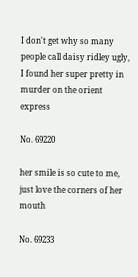I don't get why so many people call daisy ridley ugly, I found her super pretty in murder on the orient express

No. 69220

her smile is so cute to me, just love the corners of her mouth

No. 69233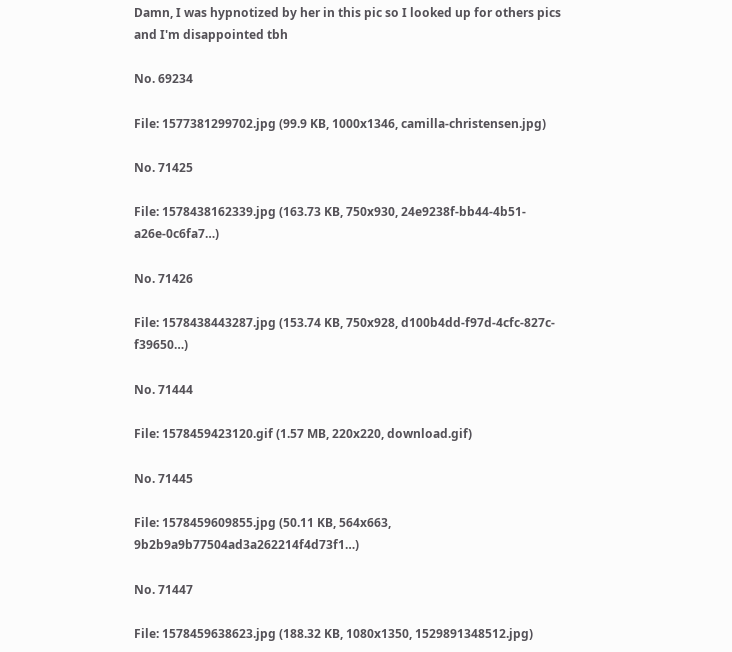Damn, I was hypnotized by her in this pic so I looked up for others pics and I'm disappointed tbh

No. 69234

File: 1577381299702.jpg (99.9 KB, 1000x1346, camilla-christensen.jpg)

No. 71425

File: 1578438162339.jpg (163.73 KB, 750x930, 24e9238f-bb44-4b51-a26e-0c6fa7…)

No. 71426

File: 1578438443287.jpg (153.74 KB, 750x928, d100b4dd-f97d-4cfc-827c-f39650…)

No. 71444

File: 1578459423120.gif (1.57 MB, 220x220, download.gif)

No. 71445

File: 1578459609855.jpg (50.11 KB, 564x663, 9b2b9a9b77504ad3a262214f4d73f1…)

No. 71447

File: 1578459638623.jpg (188.32 KB, 1080x1350, 1529891348512.jpg)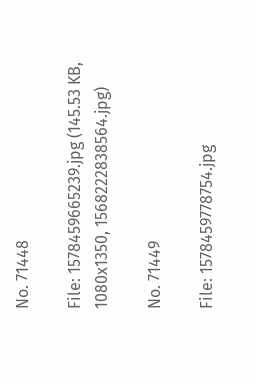No. 71448

File: 1578459665239.jpg (145.53 KB, 1080x1350, 1568222838564.jpg)

No. 71449

File: 1578459778754.jpg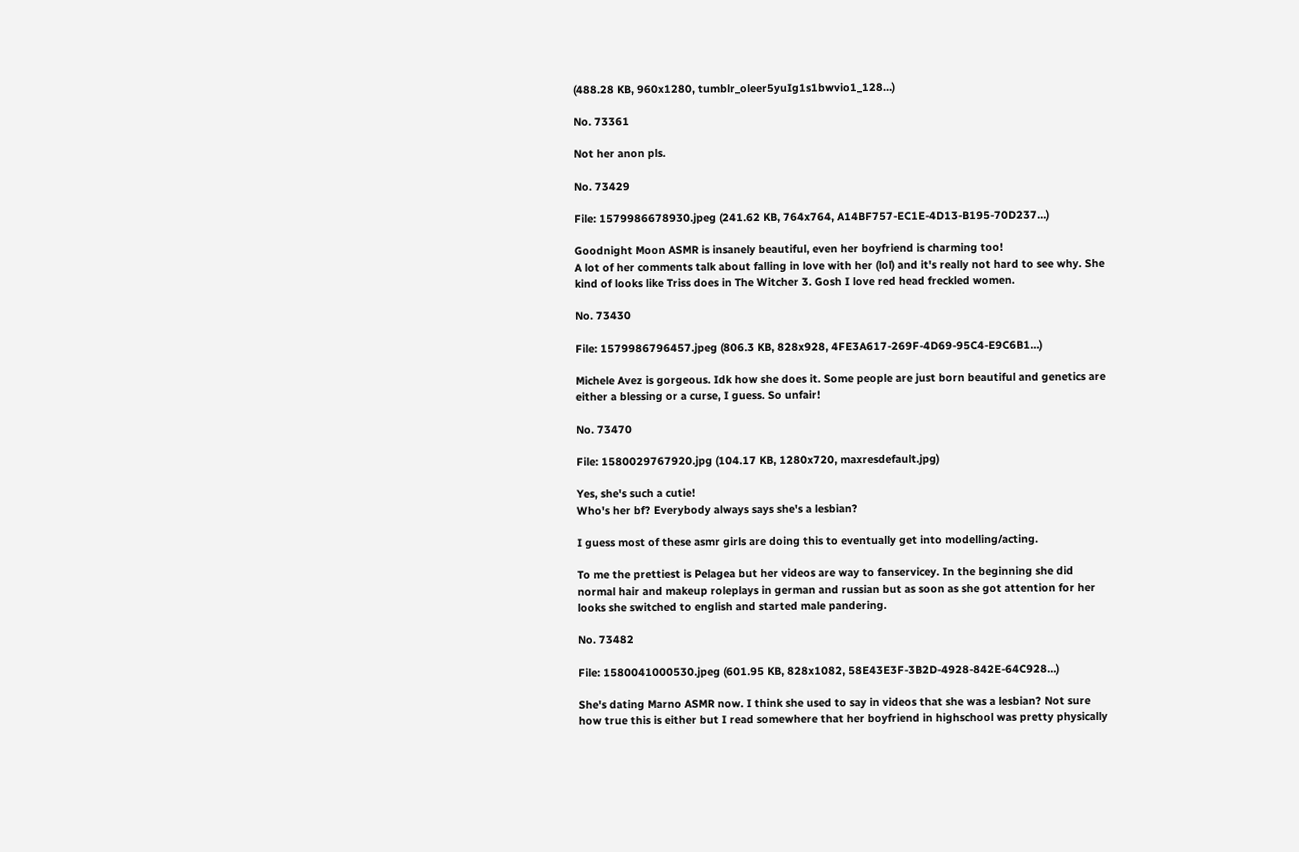(488.28 KB, 960x1280, tumblr_oleer5yuIg1s1bwvio1_128…)

No. 73361

Not her anon pls.

No. 73429

File: 1579986678930.jpeg (241.62 KB, 764x764, A14BF757-EC1E-4D13-B195-70D237…)

Goodnight Moon ASMR is insanely beautiful, even her boyfriend is charming too!
A lot of her comments talk about falling in love with her (lol) and it's really not hard to see why. She kind of looks like Triss does in The Witcher 3. Gosh I love red head freckled women.

No. 73430

File: 1579986796457.jpeg (806.3 KB, 828x928, 4FE3A617-269F-4D69-95C4-E9C6B1…)

Michele Avez is gorgeous. Idk how she does it. Some people are just born beautiful and genetics are either a blessing or a curse, I guess. So unfair!

No. 73470

File: 1580029767920.jpg (104.17 KB, 1280x720, maxresdefault.jpg)

Yes, she's such a cutie!
Who's her bf? Everybody always says she's a lesbian?

I guess most of these asmr girls are doing this to eventually get into modelling/acting.

To me the prettiest is Pelagea but her videos are way to fanservicey. In the beginning she did normal hair and makeup roleplays in german and russian but as soon as she got attention for her looks she switched to english and started male pandering.

No. 73482

File: 1580041000530.jpeg (601.95 KB, 828x1082, 58E43E3F-3B2D-4928-842E-64C928…)

She's dating Marno ASMR now. I think she used to say in videos that she was a lesbian? Not sure how true this is either but I read somewhere that her boyfriend in highschool was pretty physically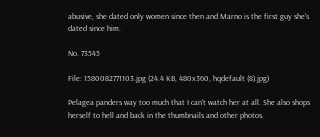abusive, she dated only women since then and Marno is the first guy she's dated since him.

No. 73545

File: 1580082771103.jpg (24.4 KB, 480x360, hqdefault (8).jpg)

Pelagea panders way too much that I can't watch her at all. She also shops herself to hell and back in the thumbnails and other photos.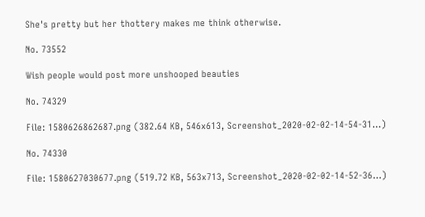She's pretty but her thottery makes me think otherwise.

No. 73552

Wish people would post more unshooped beauties

No. 74329

File: 1580626862687.png (382.64 KB, 546x613, Screenshot_2020-02-02-14-54-31…)

No. 74330

File: 1580627030677.png (519.72 KB, 563x713, Screenshot_2020-02-02-14-52-36…)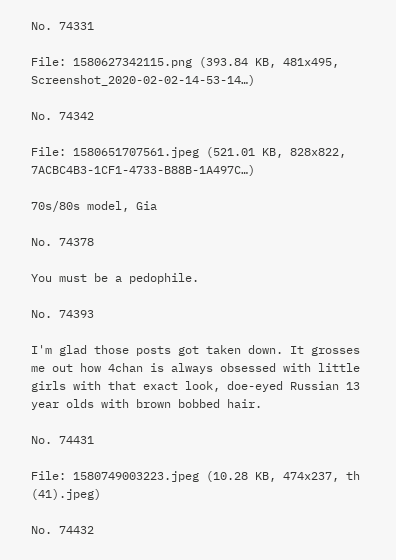No. 74331

File: 1580627342115.png (393.84 KB, 481x495, Screenshot_2020-02-02-14-53-14…)

No. 74342

File: 1580651707561.jpeg (521.01 KB, 828x822, 7ACBC4B3-1CF1-4733-B88B-1A497C…)

70s/80s model, Gia

No. 74378

You must be a pedophile.

No. 74393

I'm glad those posts got taken down. It grosses me out how 4chan is always obsessed with little girls with that exact look, doe-eyed Russian 13 year olds with brown bobbed hair.

No. 74431

File: 1580749003223.jpeg (10.28 KB, 474x237, th (41).jpeg)

No. 74432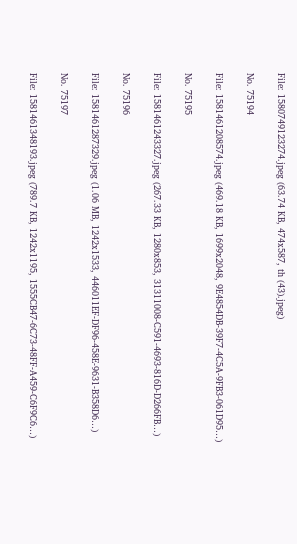File: 1580749123274.jpeg (63.74 KB, 474x587, th (43).jpeg)

No. 75194

File: 1581461208574.jpeg (469.18 KB, 1699x2048, 9E4854DB-39F7-4C5A-9FB3-061D95…)

No. 75195

File: 1581461243327.jpeg (267.33 KB, 1280x853, 31311008-C591-4693-816D-D266FB…)

No. 75196

File: 1581461287329.jpeg (1.06 MB, 1242x1533, 446011EF-DF96-458E-9631-B358D6…)

No. 75197

File: 1581461348193.jpeg (789.7 KB, 1242x1195, 1555CB47-6C73-48FF-A459-C6F9C6…)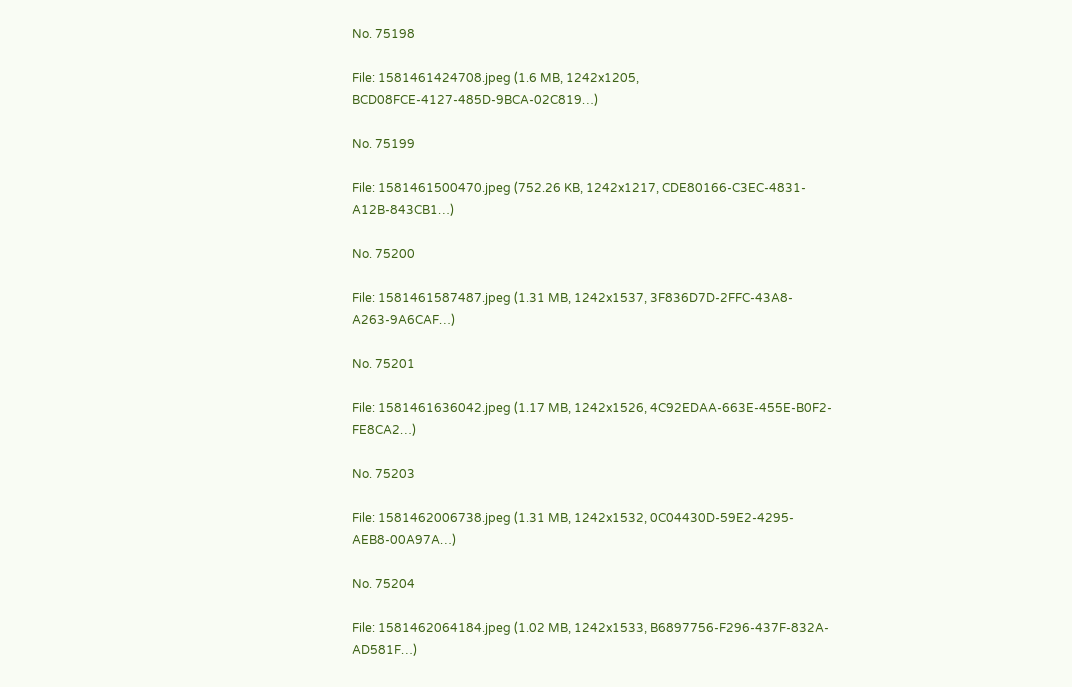No. 75198

File: 1581461424708.jpeg (1.6 MB, 1242x1205, BCD08FCE-4127-485D-9BCA-02C819…)

No. 75199

File: 1581461500470.jpeg (752.26 KB, 1242x1217, CDE80166-C3EC-4831-A12B-843CB1…)

No. 75200

File: 1581461587487.jpeg (1.31 MB, 1242x1537, 3F836D7D-2FFC-43A8-A263-9A6CAF…)

No. 75201

File: 1581461636042.jpeg (1.17 MB, 1242x1526, 4C92EDAA-663E-455E-B0F2-FE8CA2…)

No. 75203

File: 1581462006738.jpeg (1.31 MB, 1242x1532, 0C04430D-59E2-4295-AEB8-00A97A…)

No. 75204

File: 1581462064184.jpeg (1.02 MB, 1242x1533, B6897756-F296-437F-832A-AD581F…)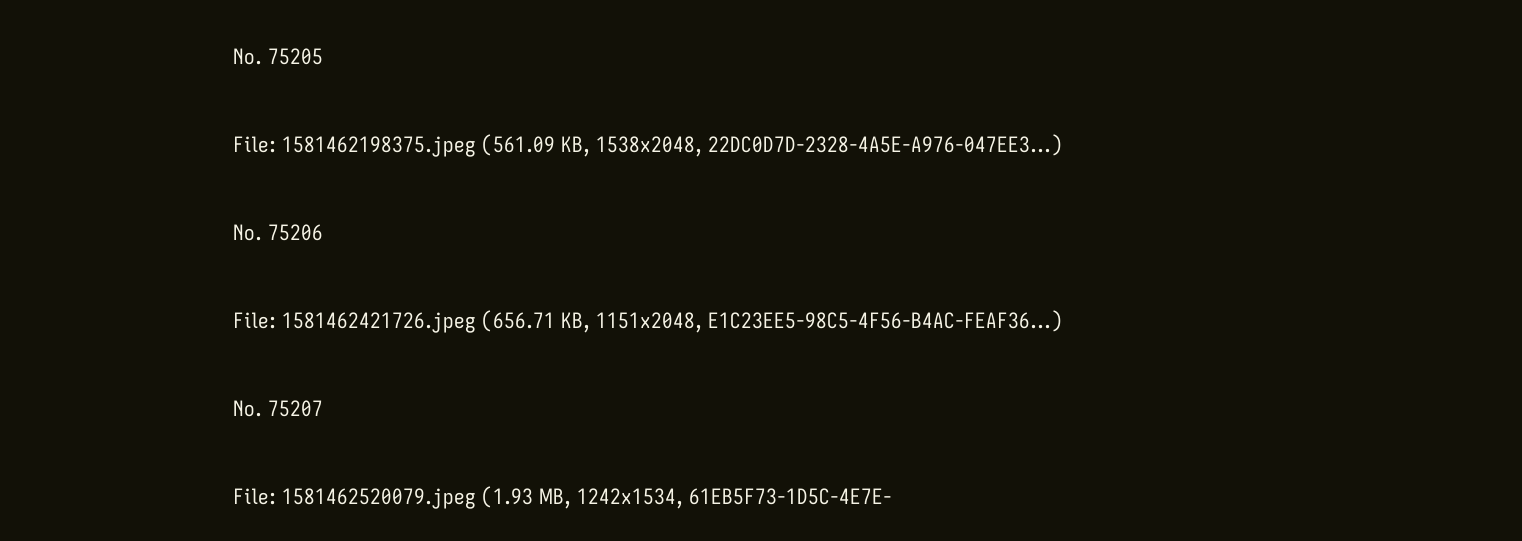No. 75205

File: 1581462198375.jpeg (561.09 KB, 1538x2048, 22DC0D7D-2328-4A5E-A976-047EE3…)

No. 75206

File: 1581462421726.jpeg (656.71 KB, 1151x2048, E1C23EE5-98C5-4F56-B4AC-FEAF36…)

No. 75207

File: 1581462520079.jpeg (1.93 MB, 1242x1534, 61EB5F73-1D5C-4E7E-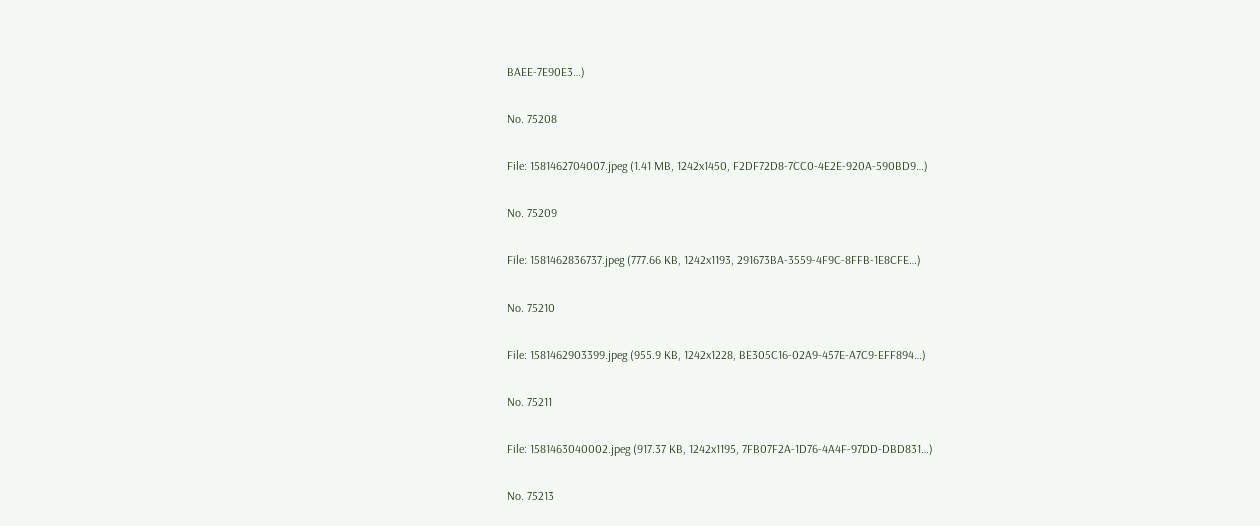BAEE-7E90E3…)

No. 75208

File: 1581462704007.jpeg (1.41 MB, 1242x1450, F2DF72D8-7CC0-4E2E-920A-590BD9…)

No. 75209

File: 1581462836737.jpeg (777.66 KB, 1242x1193, 291673BA-3559-4F9C-8FFB-1E8CFE…)

No. 75210

File: 1581462903399.jpeg (955.9 KB, 1242x1228, BE305C16-02A9-457E-A7C9-EFF894…)

No. 75211

File: 1581463040002.jpeg (917.37 KB, 1242x1195, 7FB07F2A-1D76-4A4F-97DD-DBD831…)

No. 75213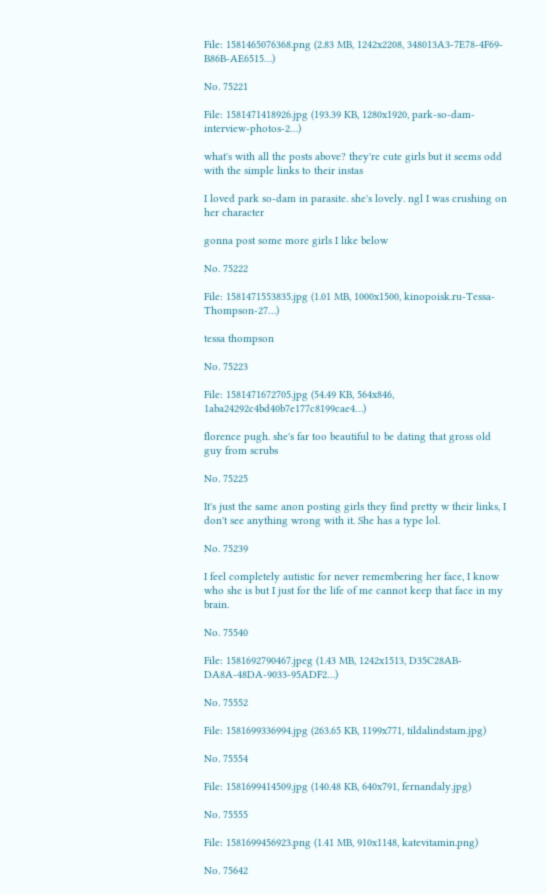File: 1581465076368.png (2.83 MB, 1242x2208, 348013A3-7E78-4F69-B86B-AE6515…)

No. 75221

File: 1581471418926.jpg (193.39 KB, 1280x1920, park-so-dam-interview-photos-2…)

what's with all the posts above? they're cute girls but it seems odd with the simple links to their instas

I loved park so-dam in parasite. she's lovely. ngl I was crushing on her character

gonna post some more girls I like below

No. 75222

File: 1581471553835.jpg (1.01 MB, 1000x1500, kinopoisk.ru-Tessa-Thompson-27…)

tessa thompson

No. 75223

File: 1581471672705.jpg (54.49 KB, 564x846, 1aba24292c4bd40b7e177c8199cae4…)

florence pugh. she's far too beautiful to be dating that gross old guy from scrubs

No. 75225

It's just the same anon posting girls they find pretty w their links, I don't see anything wrong with it. She has a type lol.

No. 75239

I feel completely autistic for never remembering her face, I know who she is but I just for the life of me cannot keep that face in my brain.

No. 75540

File: 1581692790467.jpeg (1.43 MB, 1242x1513, D35C28AB-DA8A-48DA-9033-95ADF2…)

No. 75552

File: 1581699336994.jpg (263.65 KB, 1199x771, tildalindstam.jpg)

No. 75554

File: 1581699414509.jpg (140.48 KB, 640x791, fernandaly.jpg)

No. 75555

File: 1581699456923.png (1.41 MB, 910x1148, katevitamin.png)

No. 75642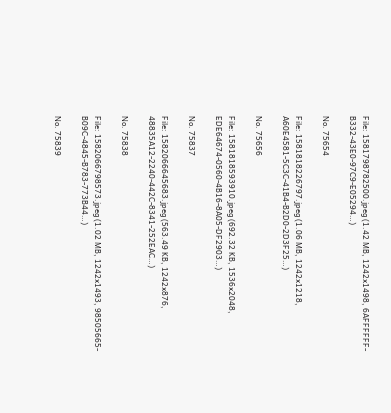File: 1581798782500.jpeg (1.42 MB, 1242x1498, 6AFFFFFF-B332-43E0-97C9-E05294…)

No. 75654

File: 1581818226797.jpeg (1.06 MB, 1242x1218, A60E4581-5C3C-41B4-B2D0-2D3F25…)

No. 75656

File: 1581818593910.jpeg (692.32 KB, 1536x2048, EDE64674-0560-4B16-8A05-DF2903…)

No. 75837

File: 1582066645683.jpeg (563.49 KB, 1242x876, 48835A12-2240-442C-8341-252EAC…)

No. 75838

File: 1582066798573.jpeg (1.02 MB, 1242x1493, 98505665-B09C-4845-B783-773B44…)

No. 75839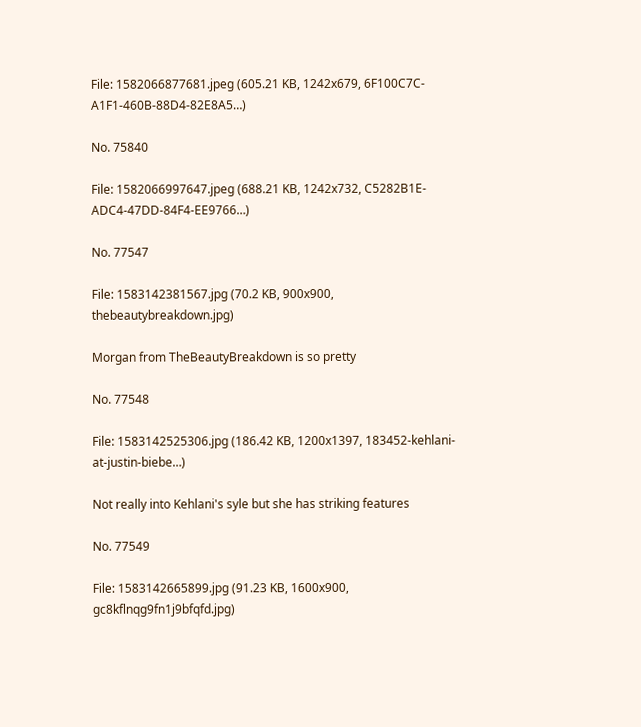File: 1582066877681.jpeg (605.21 KB, 1242x679, 6F100C7C-A1F1-460B-88D4-82E8A5…)

No. 75840

File: 1582066997647.jpeg (688.21 KB, 1242x732, C5282B1E-ADC4-47DD-84F4-EE9766…)

No. 77547

File: 1583142381567.jpg (70.2 KB, 900x900, thebeautybreakdown.jpg)

Morgan from TheBeautyBreakdown is so pretty

No. 77548

File: 1583142525306.jpg (186.42 KB, 1200x1397, 183452-kehlani-at-justin-biebe…)

Not really into Kehlani's syle but she has striking features

No. 77549

File: 1583142665899.jpg (91.23 KB, 1600x900, gc8kflnqg9fn1j9bfqfd.jpg)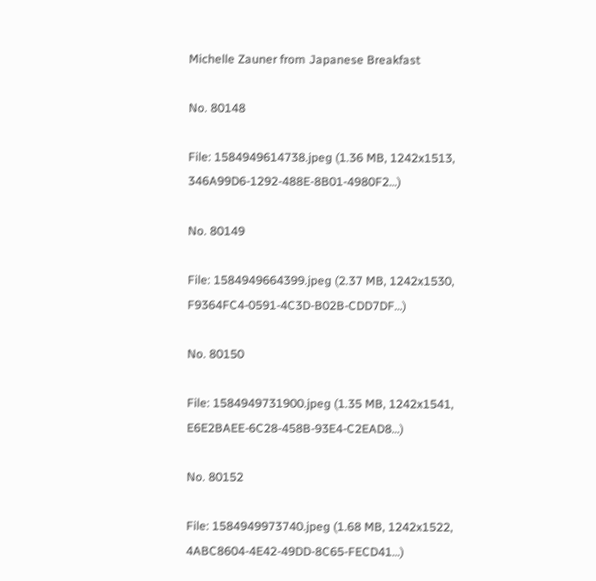Michelle Zauner from Japanese Breakfast

No. 80148

File: 1584949614738.jpeg (1.36 MB, 1242x1513, 346A99D6-1292-488E-8B01-4980F2…)

No. 80149

File: 1584949664399.jpeg (2.37 MB, 1242x1530, F9364FC4-0591-4C3D-B02B-CDD7DF…)

No. 80150

File: 1584949731900.jpeg (1.35 MB, 1242x1541, E6E2BAEE-6C28-458B-93E4-C2EAD8…)

No. 80152

File: 1584949973740.jpeg (1.68 MB, 1242x1522, 4ABC8604-4E42-49DD-8C65-FECD41…)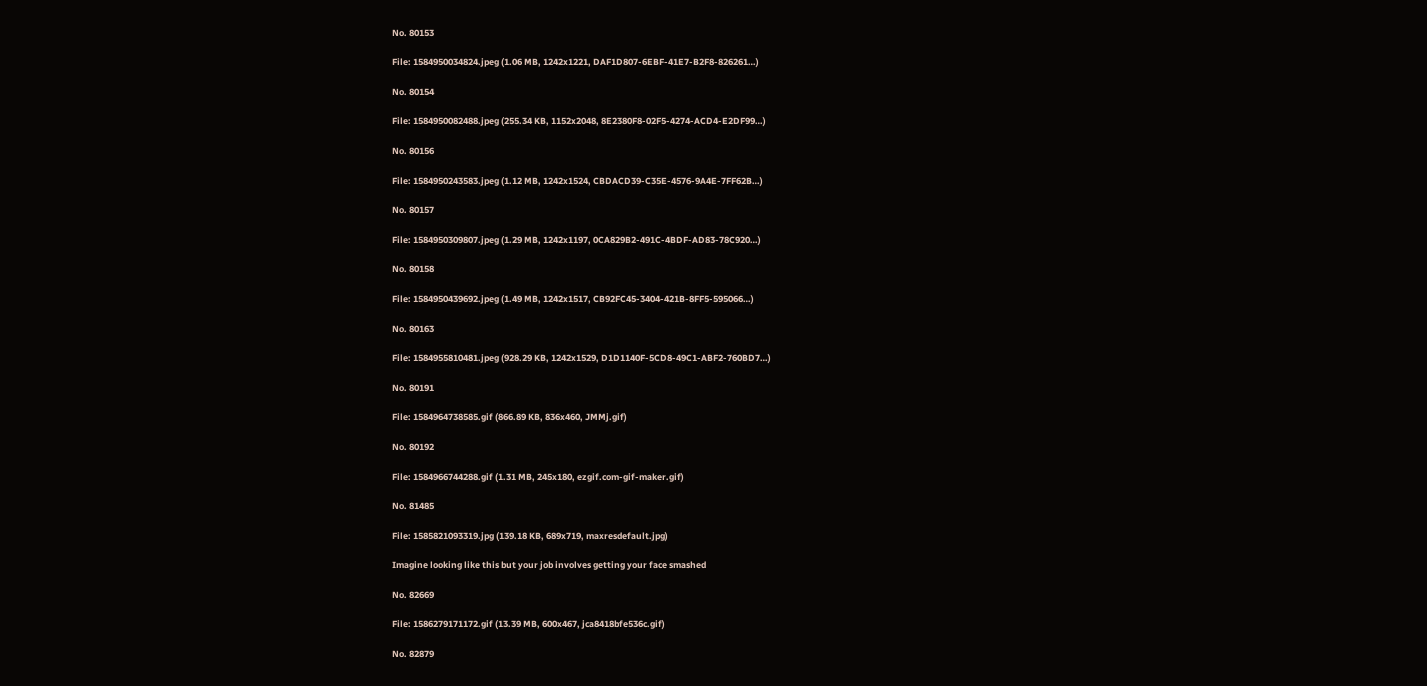No. 80153

File: 1584950034824.jpeg (1.06 MB, 1242x1221, DAF1D807-6EBF-41E7-B2F8-826261…)

No. 80154

File: 1584950082488.jpeg (255.34 KB, 1152x2048, 8E2380F8-02F5-4274-ACD4-E2DF99…)

No. 80156

File: 1584950243583.jpeg (1.12 MB, 1242x1524, CBDACD39-C35E-4576-9A4E-7FF62B…)

No. 80157

File: 1584950309807.jpeg (1.29 MB, 1242x1197, 0CA829B2-491C-4BDF-AD83-78C920…)

No. 80158

File: 1584950439692.jpeg (1.49 MB, 1242x1517, CB92FC45-3404-421B-8FF5-595066…)

No. 80163

File: 1584955810481.jpeg (928.29 KB, 1242x1529, D1D1140F-5CD8-49C1-ABF2-760BD7…)

No. 80191

File: 1584964738585.gif (866.89 KB, 836x460, JMMj.gif)

No. 80192

File: 1584966744288.gif (1.31 MB, 245x180, ezgif.com-gif-maker.gif)

No. 81485

File: 1585821093319.jpg (139.18 KB, 689x719, maxresdefault.jpg)

Imagine looking like this but your job involves getting your face smashed

No. 82669

File: 1586279171172.gif (13.39 MB, 600x467, jca8418bfe536c.gif)

No. 82879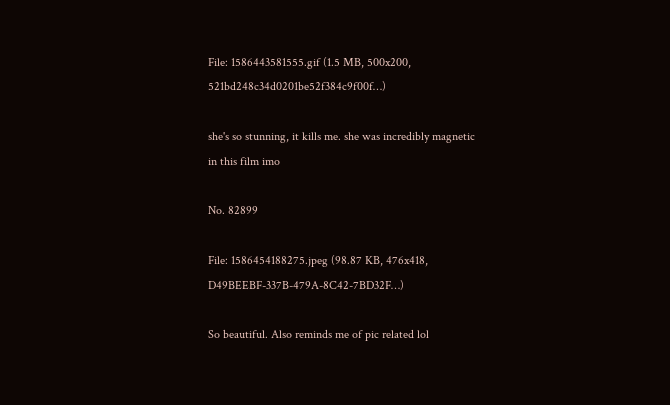File: 1586443581555.gif (1.5 MB, 500x200, 521bd248c34d0201be52f384c9f00f…)

she's so stunning, it kills me. she was incredibly magnetic in this film imo

No. 82899

File: 1586454188275.jpeg (98.87 KB, 476x418, D49BEEBF-337B-479A-8C42-7BD32F…)

So beautiful. Also reminds me of pic related lol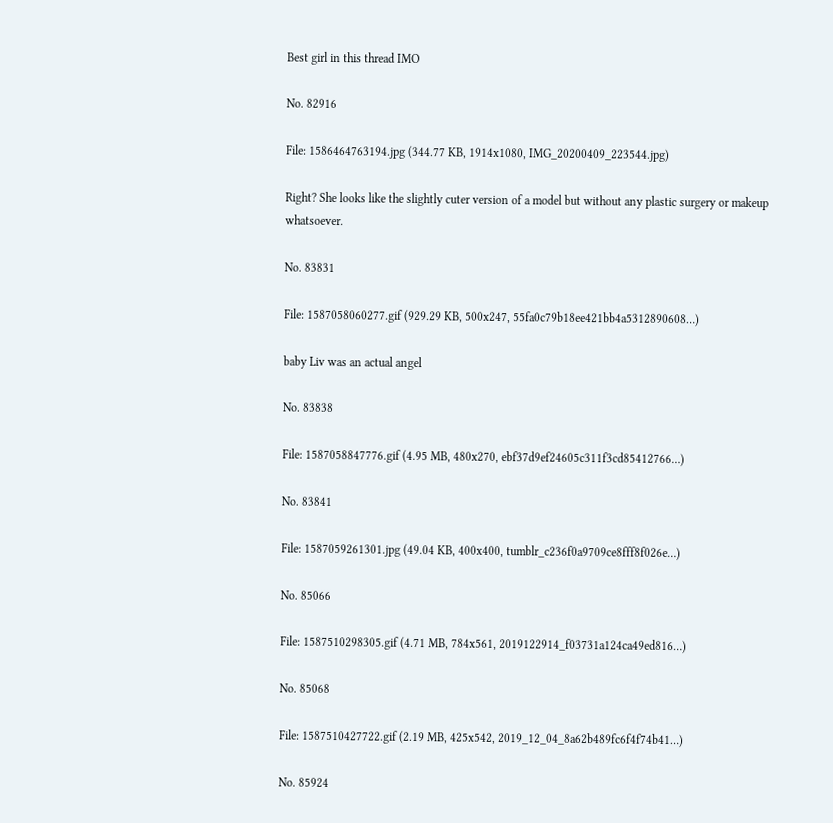Best girl in this thread IMO

No. 82916

File: 1586464763194.jpg (344.77 KB, 1914x1080, IMG_20200409_223544.jpg)

Right? She looks like the slightly cuter version of a model but without any plastic surgery or makeup whatsoever.

No. 83831

File: 1587058060277.gif (929.29 KB, 500x247, 55fa0c79b18ee421bb4a5312890608…)

baby Liv was an actual angel

No. 83838

File: 1587058847776.gif (4.95 MB, 480x270, ebf37d9ef24605c311f3cd85412766…)

No. 83841

File: 1587059261301.jpg (49.04 KB, 400x400, tumblr_c236f0a9709ce8fff8f026e…)

No. 85066

File: 1587510298305.gif (4.71 MB, 784x561, 2019122914_f03731a124ca49ed816…)

No. 85068

File: 1587510427722.gif (2.19 MB, 425x542, 2019_12_04_8a62b489fc6f4f74b41…)

No. 85924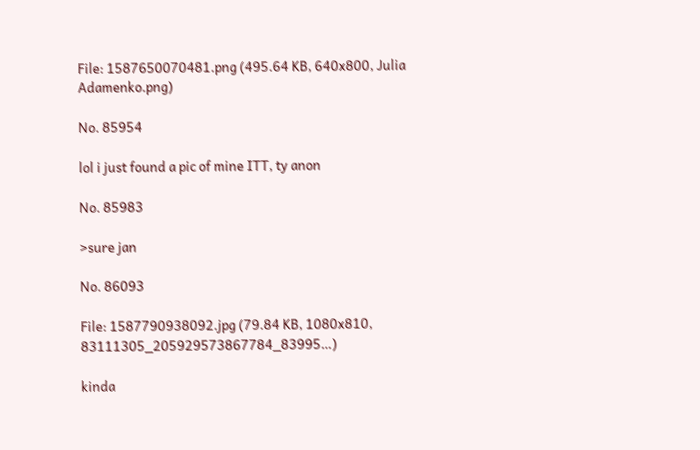File: 1587650070481.png (495.64 KB, 640x800, Julia Adamenko.png)

No. 85954

lol i just found a pic of mine ITT, ty anon

No. 85983

>sure jan

No. 86093

File: 1587790938092.jpg (79.84 KB, 1080x810, 83111305_205929573867784_83995…)

kinda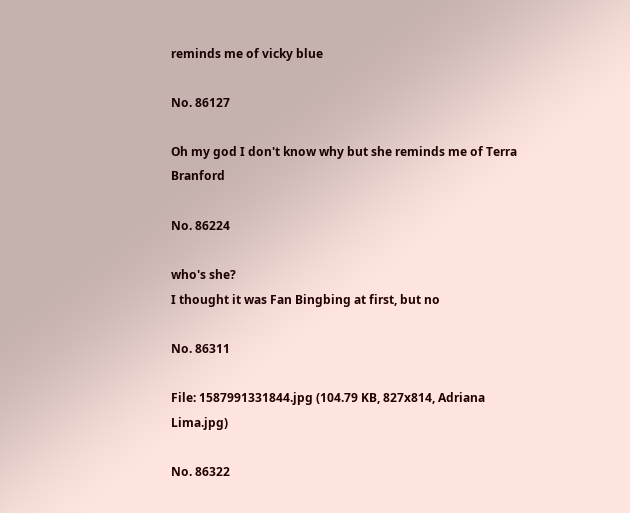reminds me of vicky blue

No. 86127

Oh my god I don't know why but she reminds me of Terra Branford

No. 86224

who's she?
I thought it was Fan Bingbing at first, but no

No. 86311

File: 1587991331844.jpg (104.79 KB, 827x814, Adriana Lima.jpg)

No. 86322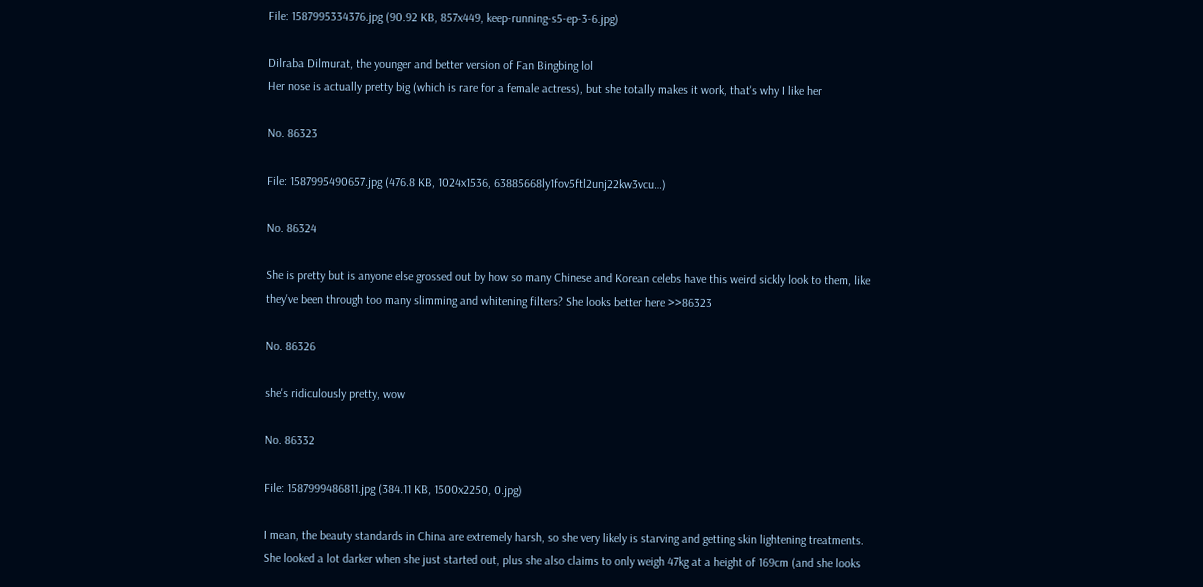File: 1587995334376.jpg (90.92 KB, 857x449, keep-running-s5-ep-3-6.jpg)

Dilraba Dilmurat, the younger and better version of Fan Bingbing lol
Her nose is actually pretty big (which is rare for a female actress), but she totally makes it work, that's why I like her

No. 86323

File: 1587995490657.jpg (476.8 KB, 1024x1536, 63885668ly1fov5ftl2unj22kw3vcu…)

No. 86324

She is pretty but is anyone else grossed out by how so many Chinese and Korean celebs have this weird sickly look to them, like they've been through too many slimming and whitening filters? She looks better here >>86323

No. 86326

she's ridiculously pretty, wow

No. 86332

File: 1587999486811.jpg (384.11 KB, 1500x2250, 0.jpg)

I mean, the beauty standards in China are extremely harsh, so she very likely is starving and getting skin lightening treatments. She looked a lot darker when she just started out, plus she also claims to only weigh 47kg at a height of 169cm (and she looks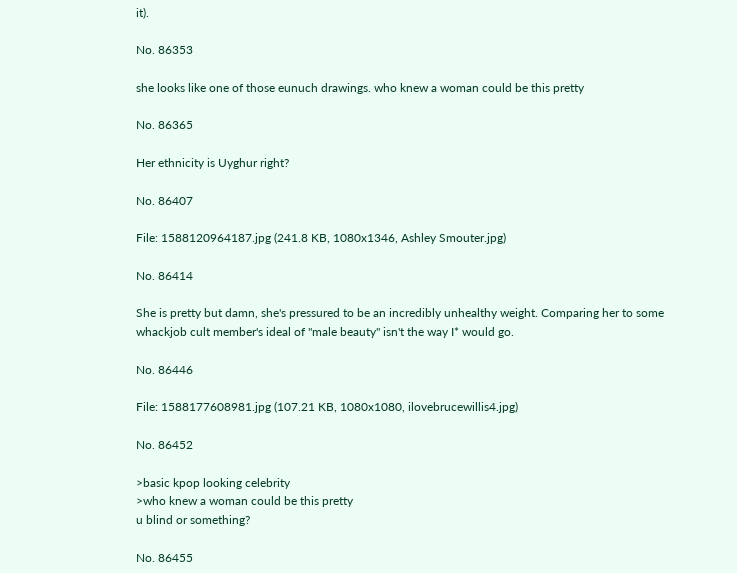it).

No. 86353

she looks like one of those eunuch drawings. who knew a woman could be this pretty

No. 86365

Her ethnicity is Uyghur right?

No. 86407

File: 1588120964187.jpg (241.8 KB, 1080x1346, Ashley Smouter.jpg)

No. 86414

She is pretty but damn, she's pressured to be an incredibly unhealthy weight. Comparing her to some whackjob cult member's ideal of "male beauty" isn't the way I* would go.

No. 86446

File: 1588177608981.jpg (107.21 KB, 1080x1080, ilovebrucewillis4.jpg)

No. 86452

>basic kpop looking celebrity
>who knew a woman could be this pretty
u blind or something?

No. 86455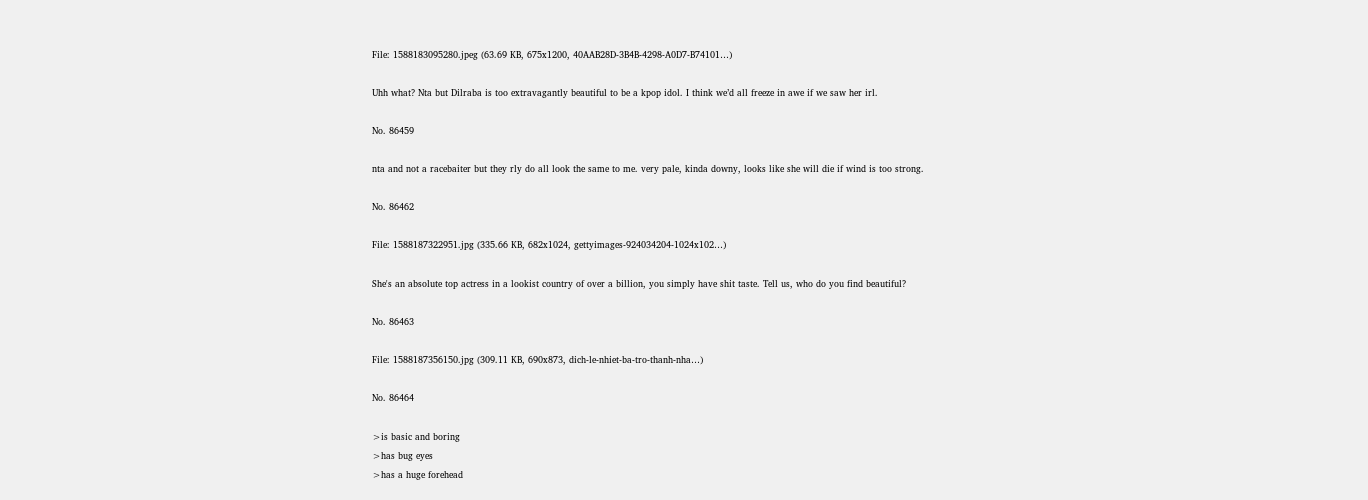File: 1588183095280.jpeg (63.69 KB, 675x1200, 40AAB28D-3B4B-4298-A0D7-B74101…)

Uhh what? Nta but Dilraba is too extravagantly beautiful to be a kpop idol. I think we’d all freeze in awe if we saw her irl.

No. 86459

nta and not a racebaiter but they rly do all look the same to me. very pale, kinda downy, looks like she will die if wind is too strong.

No. 86462

File: 1588187322951.jpg (335.66 KB, 682x1024, gettyimages-924034204-1024x102…)

She's an absolute top actress in a lookist country of over a billion, you simply have shit taste. Tell us, who do you find beautiful?

No. 86463

File: 1588187356150.jpg (309.11 KB, 690x873, dich-le-nhiet-ba-tro-thanh-nha…)

No. 86464

>is basic and boring
>has bug eyes
>has a huge forehead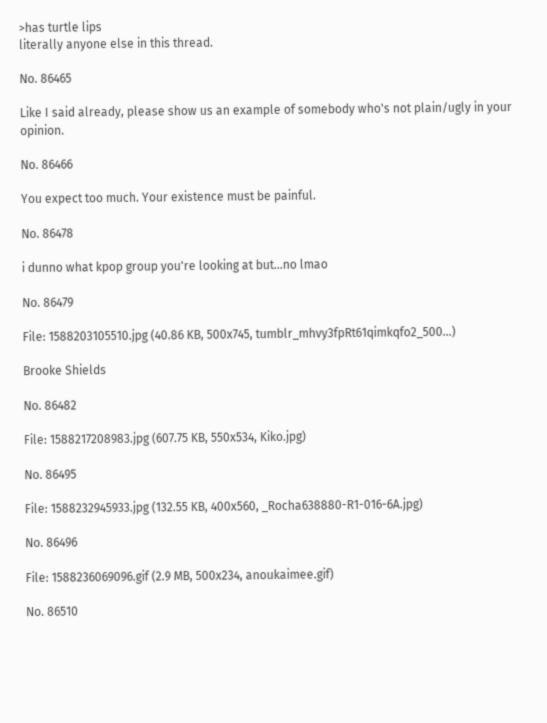>has turtle lips
literally anyone else in this thread.

No. 86465

Like I said already, please show us an example of somebody who's not plain/ugly in your opinion.

No. 86466

You expect too much. Your existence must be painful.

No. 86478

i dunno what kpop group you're looking at but…no lmao

No. 86479

File: 1588203105510.jpg (40.86 KB, 500x745, tumblr_mhvy3fpRt61qimkqfo2_500…)

Brooke Shields

No. 86482

File: 1588217208983.jpg (607.75 KB, 550x534, Kiko.jpg)

No. 86495

File: 1588232945933.jpg (132.55 KB, 400x560, _Rocha638880-R1-016-6A.jpg)

No. 86496

File: 1588236069096.gif (2.9 MB, 500x234, anoukaimee.gif)

No. 86510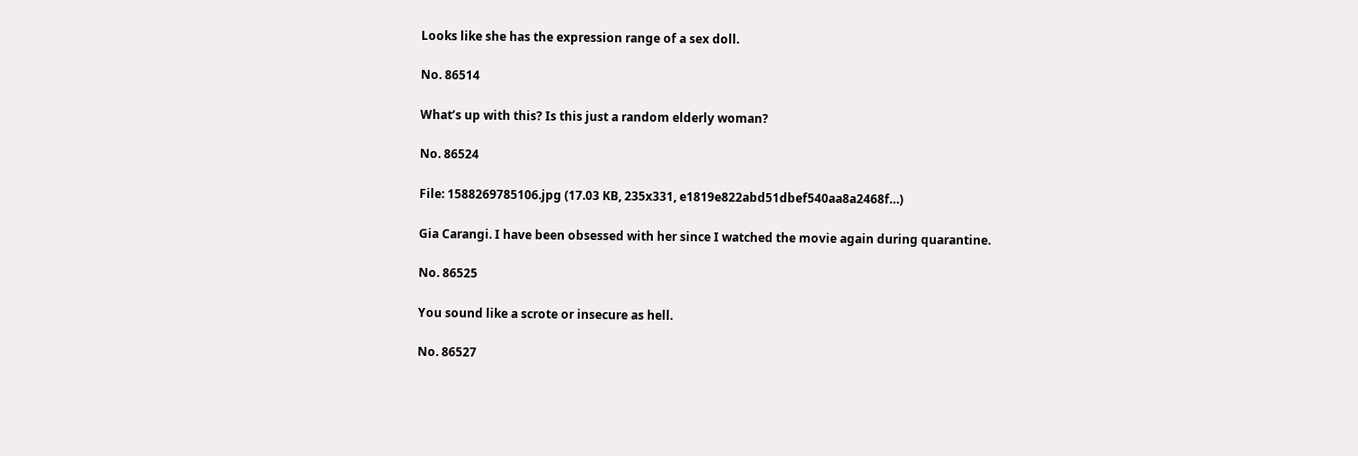Looks like she has the expression range of a sex doll.

No. 86514

What’s up with this? Is this just a random elderly woman?

No. 86524

File: 1588269785106.jpg (17.03 KB, 235x331, e1819e822abd51dbef540aa8a2468f…)

Gia Carangi. I have been obsessed with her since I watched the movie again during quarantine.

No. 86525

You sound like a scrote or insecure as hell.

No. 86527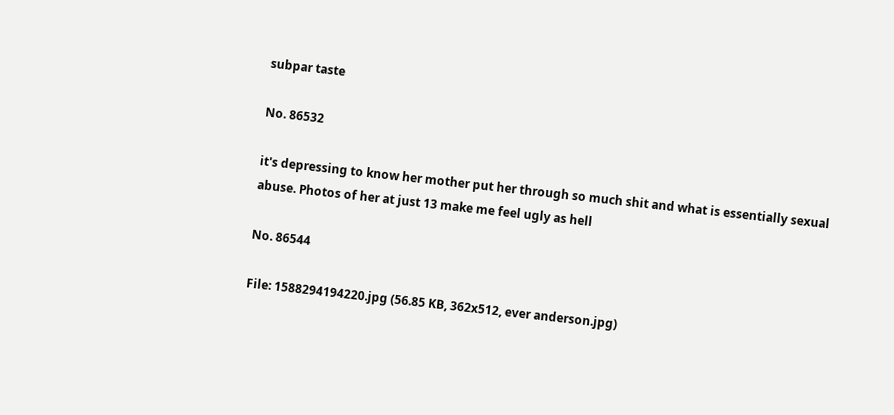subpar taste

No. 86532

it's depressing to know her mother put her through so much shit and what is essentially sexual abuse. Photos of her at just 13 make me feel ugly as hell

No. 86544

File: 1588294194220.jpg (56.85 KB, 362x512, ever anderson.jpg)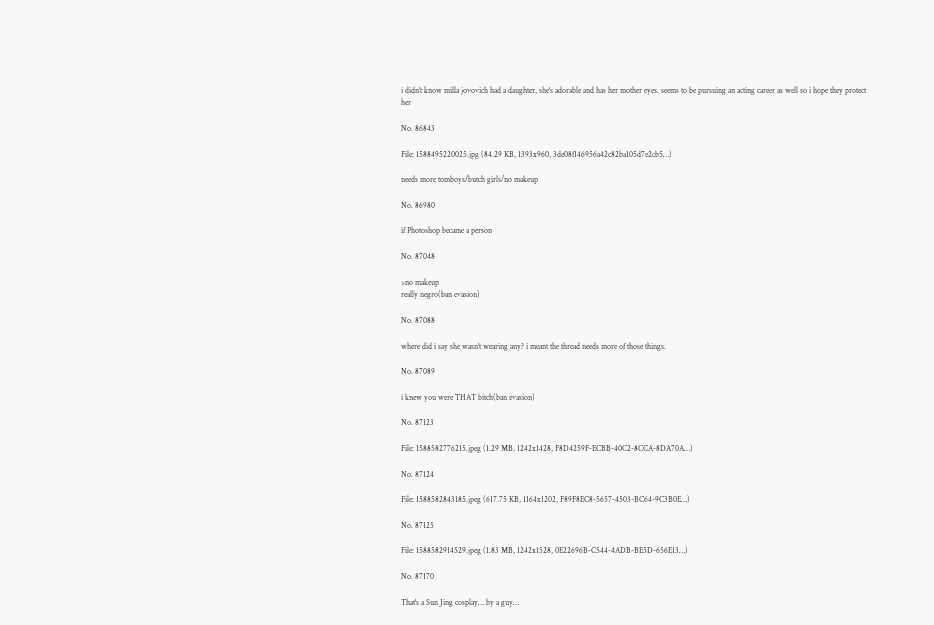i didn't know milla jovovich had a daughter, she's adorable and has her mother eyes. seems to be pursuing an acting career as well so i hope they protect her

No. 86843

File: 1588495220025.jpg (84.29 KB, 1393x960, 3de08f146956a42c82ba105d7e2cb5…)

needs more tomboys/butch girls/no makeup

No. 86980

if Photoshop became a person

No. 87048

>no makeup
really negro(ban evasion)

No. 87088

where did i say she wasn't wearing any? i meant the thread needs more of those things.

No. 87089

i knew you were THAT bitch(ban evasion)

No. 87123

File: 1588582776215.jpeg (1.29 MB, 1242x1428, F8D4259F-ECBB-40C2-8CCA-8DA70A…)

No. 87124

File: 1588582843185.jpeg (617.75 KB, 1164x1202, F89F8EC8-5657-4503-BC64-9C3B0E…)

No. 87125

File: 1588582914529.jpeg (1.83 MB, 1242x1528, 0E22696B-C544-4ADB-BE5D-656E13…)

No. 87170

That's a Sun Jing cosplay… by a guy…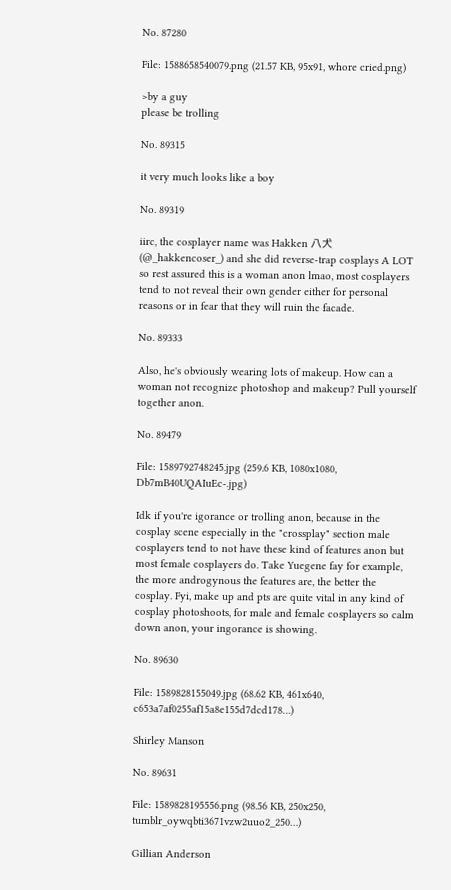No. 87280

File: 1588658540079.png (21.57 KB, 95x91, whore cried.png)

>by a guy
please be trolling

No. 89315

it very much looks like a boy

No. 89319

iirc, the cosplayer name was Hakken 八犬 (@_hakkencoser_) and she did reverse-trap cosplays A LOT so rest assured this is a woman anon lmao, most cosplayers tend to not reveal their own gender either for personal reasons or in fear that they will ruin the facade.

No. 89333

Also, he's obviously wearing lots of makeup. How can a woman not recognize photoshop and makeup? Pull yourself together anon.

No. 89479

File: 1589792748245.jpg (259.6 KB, 1080x1080, Db7mB40UQAIuEc-.jpg)

Idk if you're igorance or trolling anon, because in the cosplay scene especially in the "crossplay" section male cosplayers tend to not have these kind of features anon but most female cosplayers do. Take Yuegene fay for example, the more androgynous the features are, the better the cosplay. Fyi, make up and pts are quite vital in any kind of cosplay photoshoots, for male and female cosplayers so calm down anon, your ingorance is showing.

No. 89630

File: 1589828155049.jpg (68.62 KB, 461x640, c653a7af0255af15a8e155d7dcd178…)

Shirley Manson

No. 89631

File: 1589828195556.png (98.56 KB, 250x250, tumblr_oywqbti3671vzw2uuo2_250…)

Gillian Anderson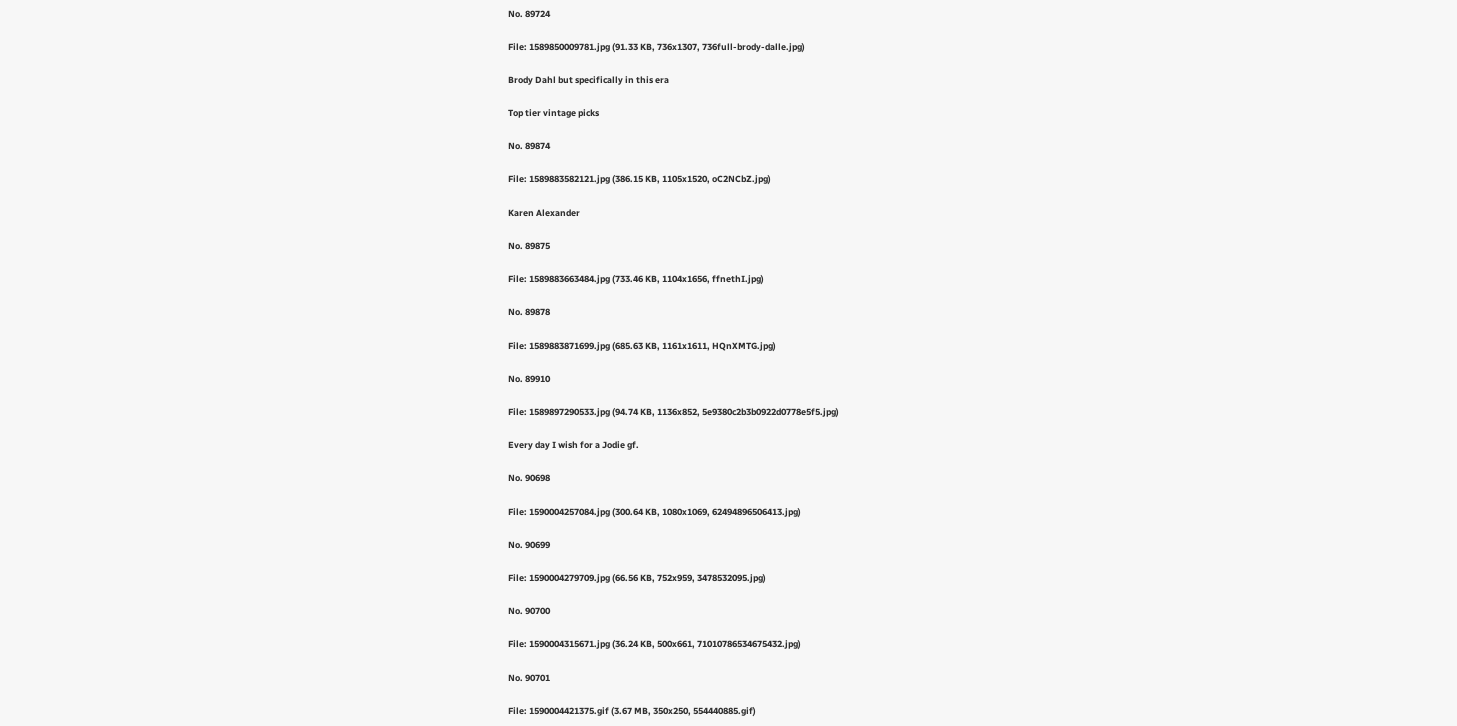No. 89724

File: 1589850009781.jpg (91.33 KB, 736x1307, 736full-brody-dalle.jpg)

Brody Dahl but specifically in this era

Top tier vintage picks

No. 89874

File: 1589883582121.jpg (386.15 KB, 1105x1520, oC2NCbZ.jpg)

Karen Alexander

No. 89875

File: 1589883663484.jpg (733.46 KB, 1104x1656, ffnethI.jpg)

No. 89878

File: 1589883871699.jpg (685.63 KB, 1161x1611, HQnXMTG.jpg)

No. 89910

File: 1589897290533.jpg (94.74 KB, 1136x852, 5e9380c2b3b0922d0778e5f5.jpg)

Every day I wish for a Jodie gf.

No. 90698

File: 1590004257084.jpg (300.64 KB, 1080x1069, 62494896506413.jpg)

No. 90699

File: 1590004279709.jpg (66.56 KB, 752x959, 3478532095.jpg)

No. 90700

File: 1590004315671.jpg (36.24 KB, 500x661, 71010786534675432.jpg)

No. 90701

File: 1590004421375.gif (3.67 MB, 350x250, 554440885.gif)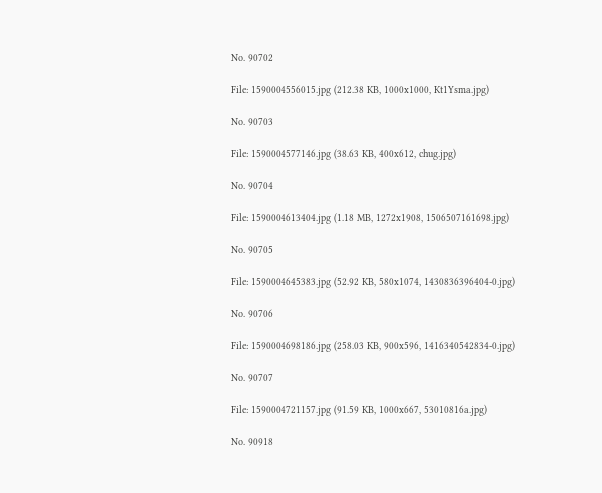No. 90702

File: 1590004556015.jpg (212.38 KB, 1000x1000, Kt1Ysma.jpg)

No. 90703

File: 1590004577146.jpg (38.63 KB, 400x612, chug.jpg)

No. 90704

File: 1590004613404.jpg (1.18 MB, 1272x1908, 1506507161698.jpg)

No. 90705

File: 1590004645383.jpg (52.92 KB, 580x1074, 1430836396404-0.jpg)

No. 90706

File: 1590004698186.jpg (258.03 KB, 900x596, 1416340542834-0.jpg)

No. 90707

File: 1590004721157.jpg (91.59 KB, 1000x667, 53010816a.jpg)

No. 90918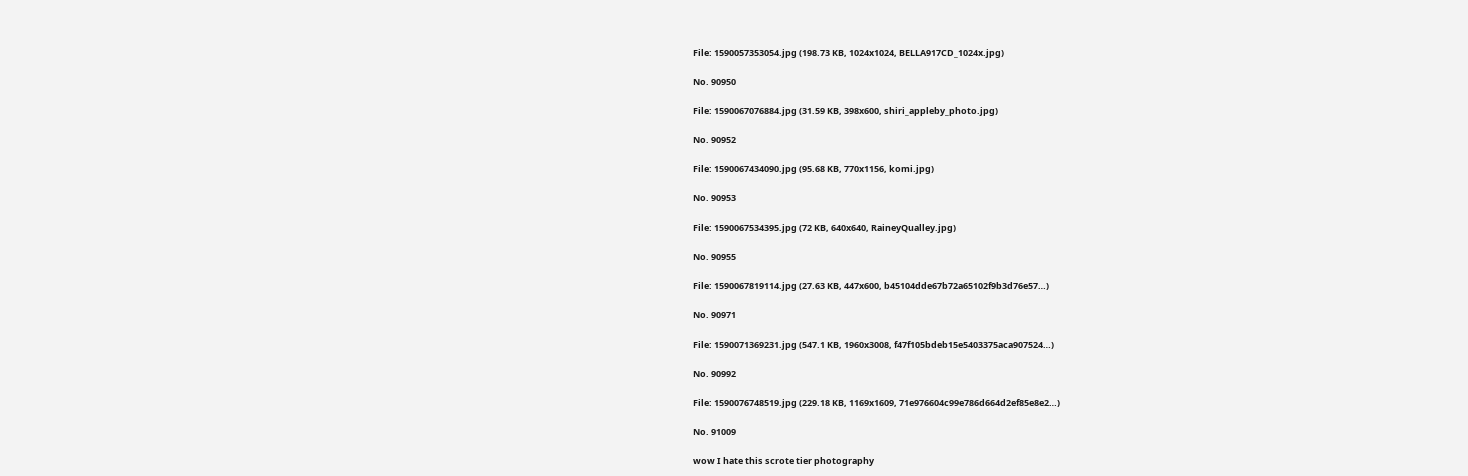File: 1590057353054.jpg (198.73 KB, 1024x1024, BELLA917CD_1024x.jpg)

No. 90950

File: 1590067076884.jpg (31.59 KB, 398x600, shiri_appleby_photo.jpg)

No. 90952

File: 1590067434090.jpg (95.68 KB, 770x1156, komi.jpg)

No. 90953

File: 1590067534395.jpg (72 KB, 640x640, RaineyQualley.jpg)

No. 90955

File: 1590067819114.jpg (27.63 KB, 447x600, b45104dde67b72a65102f9b3d76e57…)

No. 90971

File: 1590071369231.jpg (547.1 KB, 1960x3008, f47f105bdeb15e5403375aca907524…)

No. 90992

File: 1590076748519.jpg (229.18 KB, 1169x1609, 71e976604c99e786d664d2ef85e8e2…)

No. 91009

wow I hate this scrote tier photography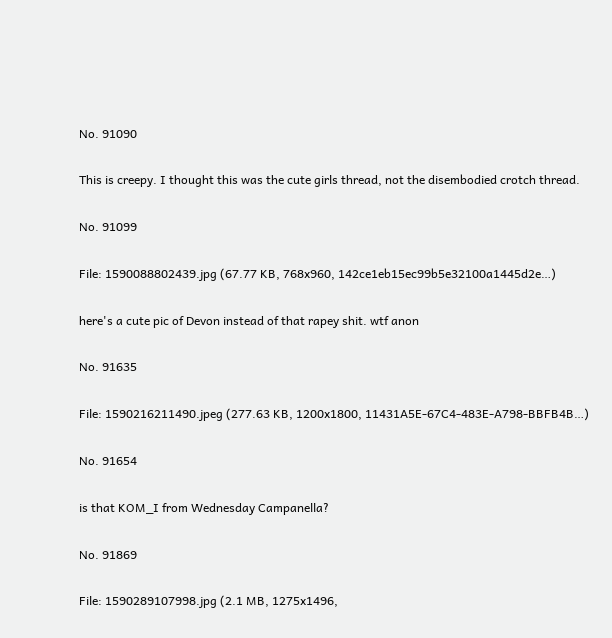No. 91090

This is creepy. I thought this was the cute girls thread, not the disembodied crotch thread.

No. 91099

File: 1590088802439.jpg (67.77 KB, 768x960, 142ce1eb15ec99b5e32100a1445d2e…)

here's a cute pic of Devon instead of that rapey shit. wtf anon

No. 91635

File: 1590216211490.jpeg (277.63 KB, 1200x1800, 11431A5E-67C4-483E-A798-BBFB4B…)

No. 91654

is that KOM_I from Wednesday Campanella?

No. 91869

File: 1590289107998.jpg (2.1 MB, 1275x1496,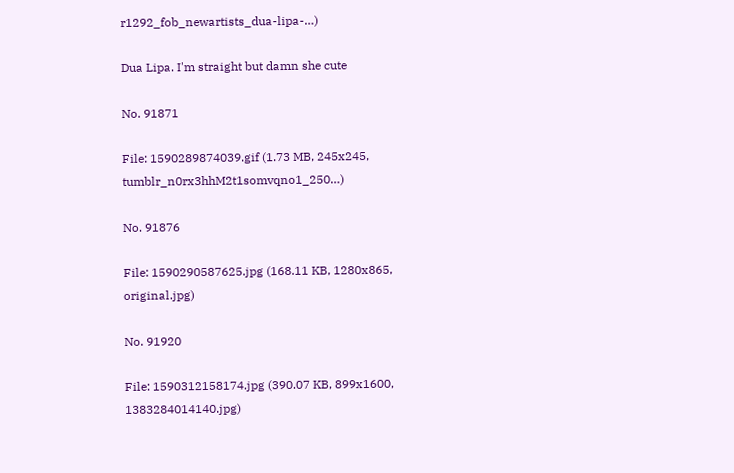r1292_fob_newartists_dua-lipa-…)

Dua Lipa. I'm straight but damn she cute

No. 91871

File: 1590289874039.gif (1.73 MB, 245x245, tumblr_n0rx3hhM2t1somvqno1_250…)

No. 91876

File: 1590290587625.jpg (168.11 KB, 1280x865, original.jpg)

No. 91920

File: 1590312158174.jpg (390.07 KB, 899x1600, 1383284014140.jpg)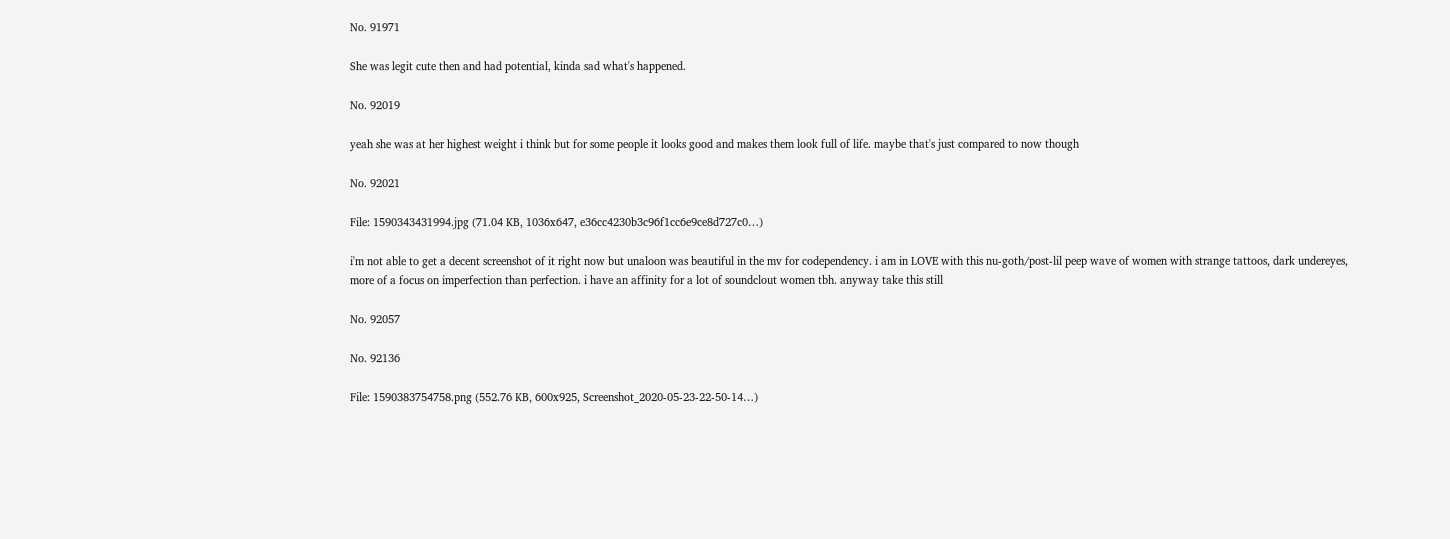No. 91971

She was legit cute then and had potential, kinda sad what's happened.

No. 92019

yeah she was at her highest weight i think but for some people it looks good and makes them look full of life. maybe that's just compared to now though

No. 92021

File: 1590343431994.jpg (71.04 KB, 1036x647, e36cc4230b3c96f1cc6e9ce8d727c0…)

i'm not able to get a decent screenshot of it right now but unaloon was beautiful in the mv for codependency. i am in LOVE with this nu-goth/post-lil peep wave of women with strange tattoos, dark undereyes, more of a focus on imperfection than perfection. i have an affinity for a lot of soundclout women tbh. anyway take this still

No. 92057

No. 92136

File: 1590383754758.png (552.76 KB, 600x925, Screenshot_2020-05-23-22-50-14…)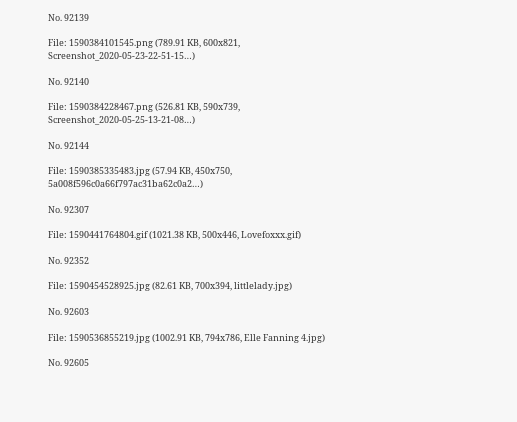No. 92139

File: 1590384101545.png (789.91 KB, 600x821, Screenshot_2020-05-23-22-51-15…)

No. 92140

File: 1590384228467.png (526.81 KB, 590x739, Screenshot_2020-05-25-13-21-08…)

No. 92144

File: 1590385335483.jpg (57.94 KB, 450x750, 5a008f596c0a66f797ac31ba62c0a2…)

No. 92307

File: 1590441764804.gif (1021.38 KB, 500x446, Lovefoxxx.gif)

No. 92352

File: 1590454528925.jpg (82.61 KB, 700x394, littlelady.jpg)

No. 92603

File: 1590536855219.jpg (1002.91 KB, 794x786, Elle Fanning 4.jpg)

No. 92605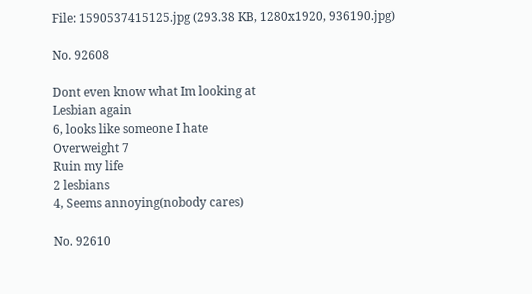File: 1590537415125.jpg (293.38 KB, 1280x1920, 936190.jpg)

No. 92608

Dont even know what Im looking at
Lesbian again
6, looks like someone I hate
Overweight 7
Ruin my life
2 lesbians
4, Seems annoying(nobody cares)

No. 92610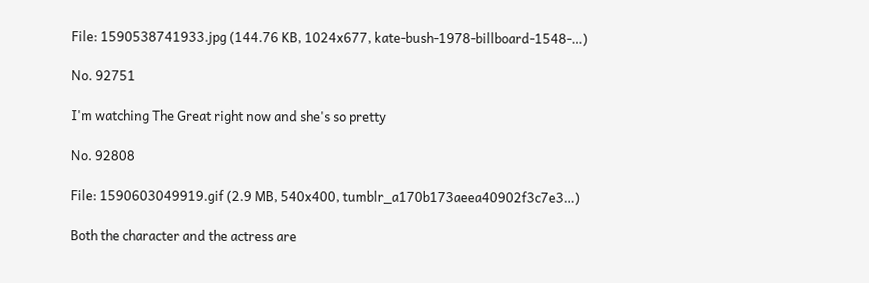File: 1590538741933.jpg (144.76 KB, 1024x677, kate-bush-1978-billboard-1548-…)

No. 92751

I'm watching The Great right now and she's so pretty

No. 92808

File: 1590603049919.gif (2.9 MB, 540x400, tumblr_a170b173aeea40902f3c7e3…)

Both the character and the actress are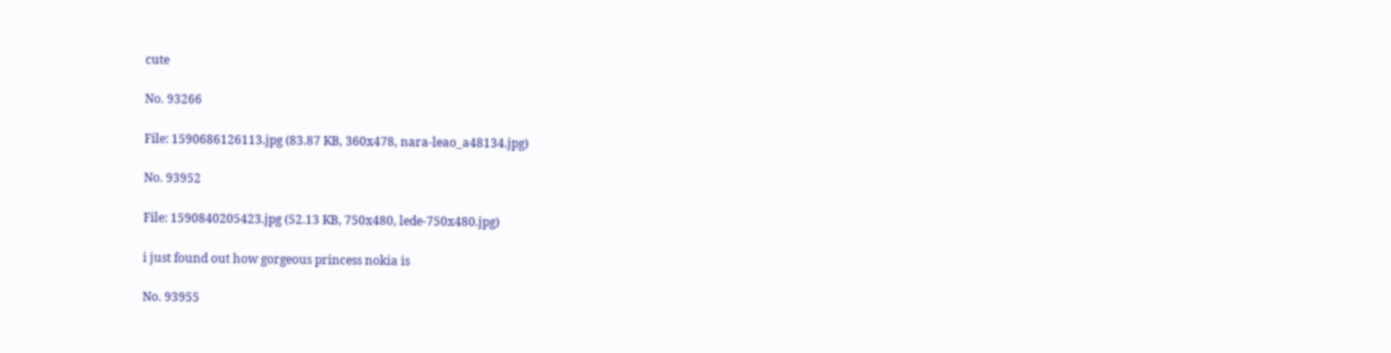cute

No. 93266

File: 1590686126113.jpg (83.87 KB, 360x478, nara-leao_a48134.jpg)

No. 93952

File: 1590840205423.jpg (52.13 KB, 750x480, lede-750x480.jpg)

i just found out how gorgeous princess nokia is

No. 93955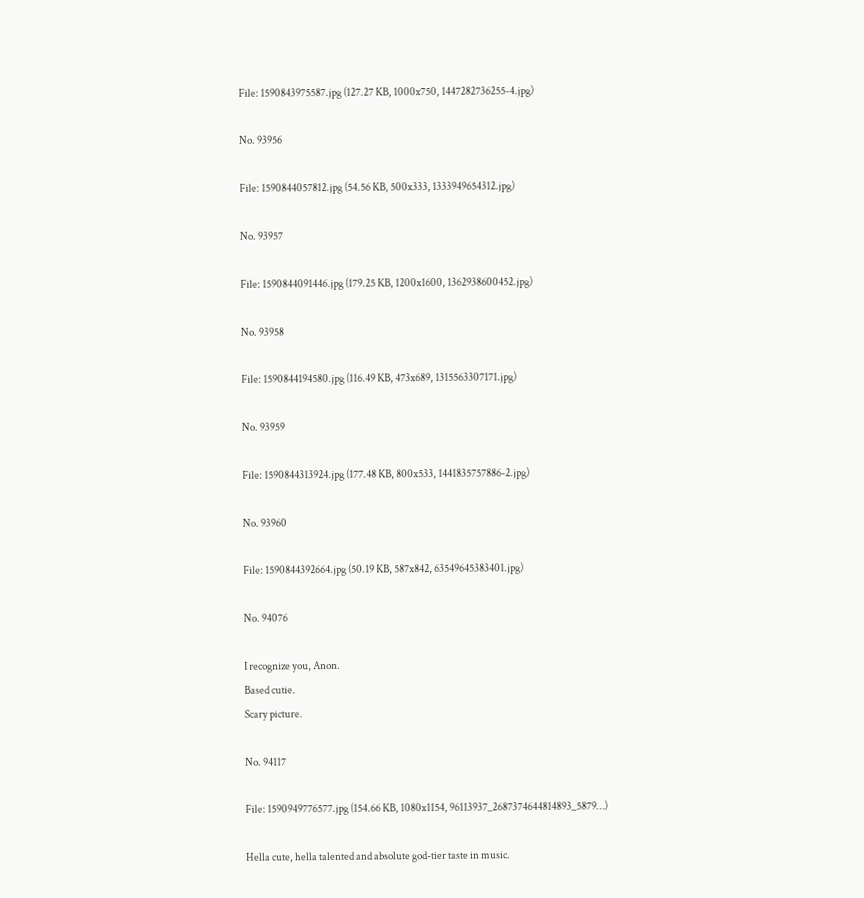File: 1590843975587.jpg (127.27 KB, 1000x750, 1447282736255-4.jpg)

No. 93956

File: 1590844057812.jpg (54.56 KB, 500x333, 1333949654312.jpg)

No. 93957

File: 1590844091446.jpg (179.25 KB, 1200x1600, 1362938600452.jpg)

No. 93958

File: 1590844194580.jpg (116.49 KB, 473x689, 1315563307171.jpg)

No. 93959

File: 1590844313924.jpg (177.48 KB, 800x533, 1441835757886-2.jpg)

No. 93960

File: 1590844392664.jpg (50.19 KB, 587x842, 63549645383401.jpg)

No. 94076

I recognize you, Anon.
Based cutie.
Scary picture.

No. 94117

File: 1590949776577.jpg (154.66 KB, 1080x1154, 96113937_2687374644814893_5879…)

Hella cute, hella talented and absolute god-tier taste in music.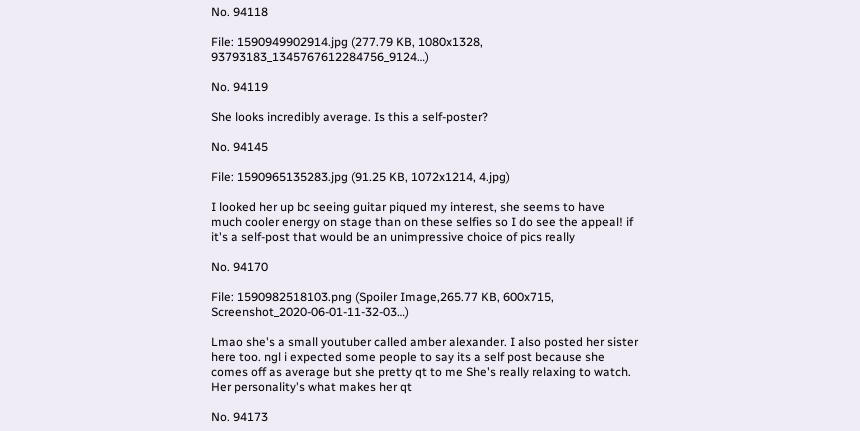No. 94118

File: 1590949902914.jpg (277.79 KB, 1080x1328, 93793183_1345767612284756_9124…)

No. 94119

She looks incredibly average. Is this a self-poster?

No. 94145

File: 1590965135283.jpg (91.25 KB, 1072x1214, 4.jpg)

I looked her up bc seeing guitar piqued my interest, she seems to have much cooler energy on stage than on these selfies so I do see the appeal! if it's a self-post that would be an unimpressive choice of pics really

No. 94170

File: 1590982518103.png (Spoiler Image,265.77 KB, 600x715, Screenshot_2020-06-01-11-32-03…)

Lmao she's a small youtuber called amber alexander. I also posted her sister here too. ngl i expected some people to say its a self post because she comes off as average but she pretty qt to me She's really relaxing to watch. Her personality's what makes her qt

No. 94173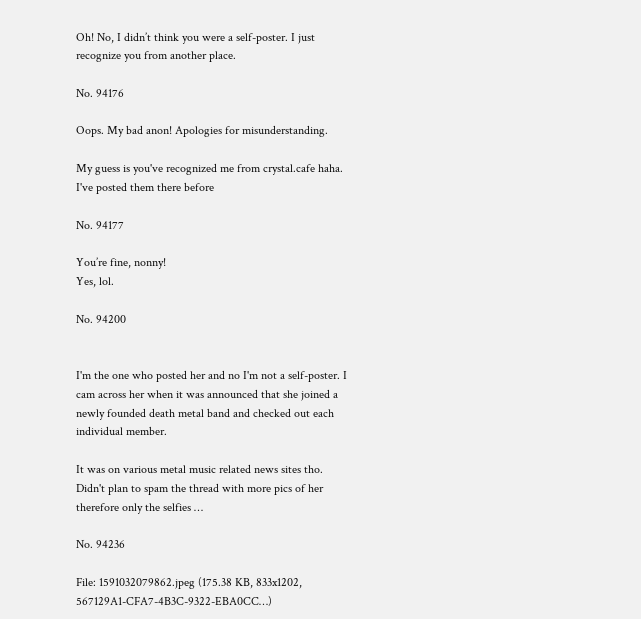Oh! No, I didn’t think you were a self-poster. I just recognize you from another place.

No. 94176

Oops. My bad anon! Apologies for misunderstanding.

My guess is you've recognized me from crystal.cafe haha. I've posted them there before

No. 94177

You’re fine, nonny!
Yes, lol.

No. 94200


I'm the one who posted her and no I'm not a self-poster. I cam across her when it was announced that she joined a newly founded death metal band and checked out each individual member.

It was on various metal music related news sites tho. Didn't plan to spam the thread with more pics of her therefore only the selfies …

No. 94236

File: 1591032079862.jpeg (175.38 KB, 833x1202, 567129A1-CFA7-4B3C-9322-EBA0CC…)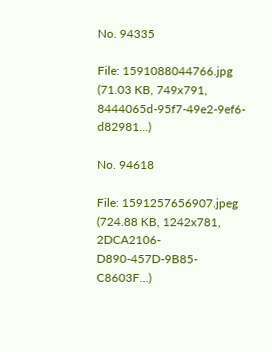No. 94335

File: 1591088044766.jpg (71.03 KB, 749x791, 8444065d-95f7-49e2-9ef6-d82981…)

No. 94618

File: 1591257656907.jpeg (724.88 KB, 1242x781, 2DCA2106-D890-457D-9B85-C8603F…)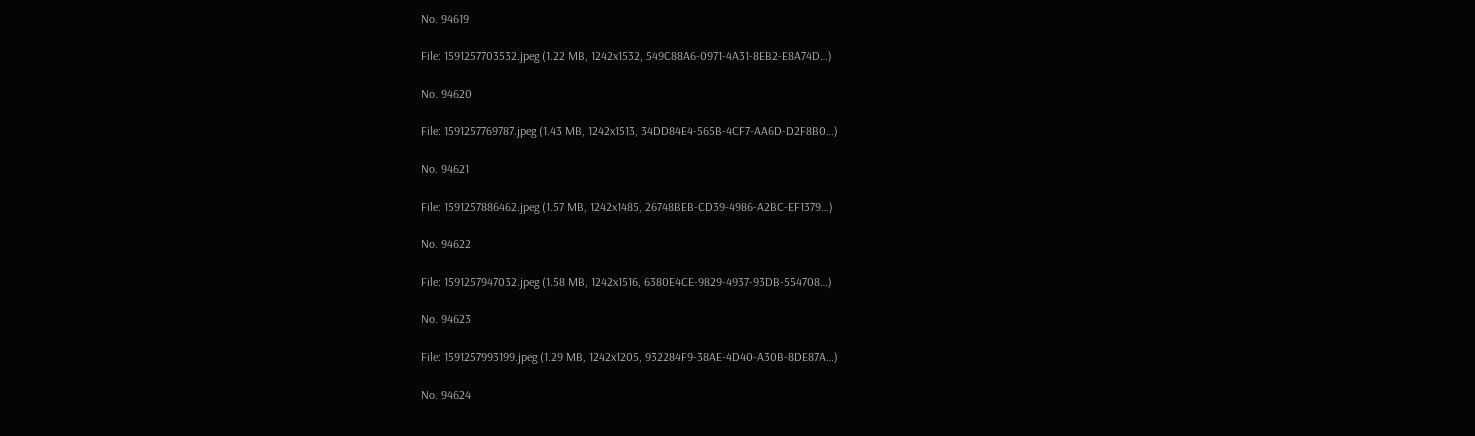No. 94619

File: 1591257703532.jpeg (1.22 MB, 1242x1532, 549C88A6-0971-4A31-8EB2-E8A74D…)

No. 94620

File: 1591257769787.jpeg (1.43 MB, 1242x1513, 34DD84E4-565B-4CF7-AA6D-D2F8B0…)

No. 94621

File: 1591257886462.jpeg (1.57 MB, 1242x1485, 26748BEB-CD39-4986-A2BC-EF1379…)

No. 94622

File: 1591257947032.jpeg (1.58 MB, 1242x1516, 6380E4CE-9829-4937-93DB-554708…)

No. 94623

File: 1591257993199.jpeg (1.29 MB, 1242x1205, 932284F9-38AE-4D40-A30B-8DE87A…)

No. 94624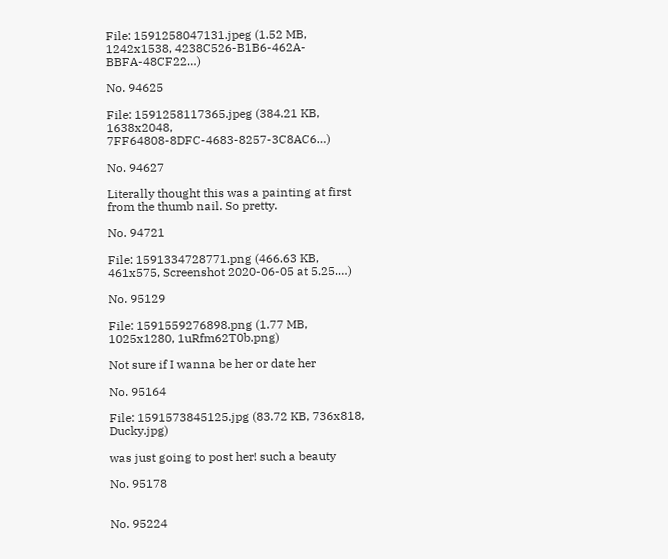File: 1591258047131.jpeg (1.52 MB, 1242x1538, 4238C526-B1B6-462A-BBFA-48CF22…)

No. 94625

File: 1591258117365.jpeg (384.21 KB, 1638x2048, 7FF64808-8DFC-4683-8257-3C8AC6…)

No. 94627

Literally thought this was a painting at first from the thumb nail. So pretty.

No. 94721

File: 1591334728771.png (466.63 KB, 461x575, Screenshot 2020-06-05 at 5.25.…)

No. 95129

File: 1591559276898.png (1.77 MB, 1025x1280, 1uRfm62T0b.png)

Not sure if I wanna be her or date her

No. 95164

File: 1591573845125.jpg (83.72 KB, 736x818, Ducky.jpg)

was just going to post her! such a beauty

No. 95178


No. 95224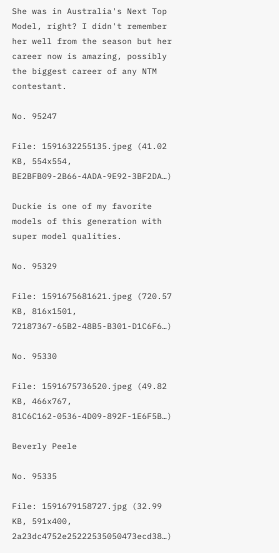She was in Australia's Next Top Model, right? I didn't remember her well from the season but her career now is amazing, possibly the biggest career of any NTM contestant.

No. 95247

File: 1591632255135.jpeg (41.02 KB, 554x554, BE2BFB09-2B66-4ADA-9E92-3BF2DA…)

Duckie is one of my favorite models of this generation with super model qualities.

No. 95329

File: 1591675681621.jpeg (720.57 KB, 816x1501, 72187367-65B2-48B5-B301-D1C6F6…)

No. 95330

File: 1591675736520.jpeg (49.82 KB, 466x767, 81C6C162-0536-4D09-892F-1E6F5B…)

Beverly Peele

No. 95335

File: 1591679158727.jpg (32.99 KB, 591x400, 2a23dc4752e25222535050473ecd38…)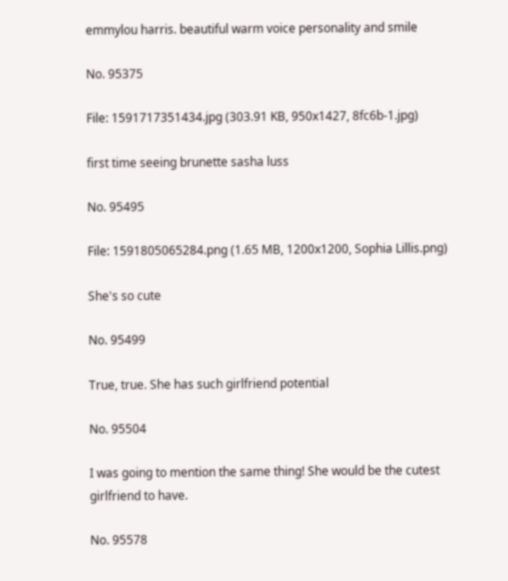emmylou harris. beautiful warm voice personality and smile

No. 95375

File: 1591717351434.jpg (303.91 KB, 950x1427, 8fc6b-1.jpg)

first time seeing brunette sasha luss

No. 95495

File: 1591805065284.png (1.65 MB, 1200x1200, Sophia Lillis.png)

She's so cute

No. 95499

True, true. She has such girlfriend potential

No. 95504

I was going to mention the same thing! She would be the cutest girlfriend to have.

No. 95578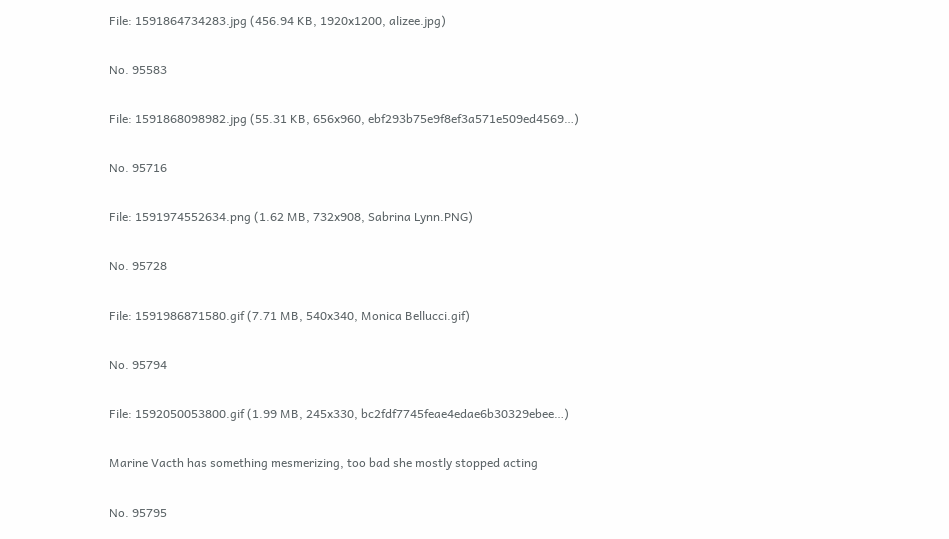File: 1591864734283.jpg (456.94 KB, 1920x1200, alizee.jpg)

No. 95583

File: 1591868098982.jpg (55.31 KB, 656x960, ebf293b75e9f8ef3a571e509ed4569…)

No. 95716

File: 1591974552634.png (1.62 MB, 732x908, Sabrina Lynn.PNG)

No. 95728

File: 1591986871580.gif (7.71 MB, 540x340, Monica Bellucci.gif)

No. 95794

File: 1592050053800.gif (1.99 MB, 245x330, bc2fdf7745feae4edae6b30329ebee…)

Marine Vacth has something mesmerizing, too bad she mostly stopped acting

No. 95795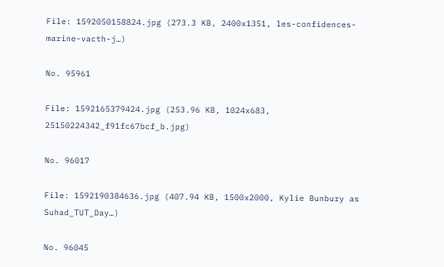File: 1592050158824.jpg (273.3 KB, 2400x1351, les-confidences-marine-vacth-j…)

No. 95961

File: 1592165379424.jpg (253.96 KB, 1024x683, 25150224342_f91fc67bcf_b.jpg)

No. 96017

File: 1592190384636.jpg (407.94 KB, 1500x2000, Kylie Bunbury as Suhad_TUT_Day…)

No. 96045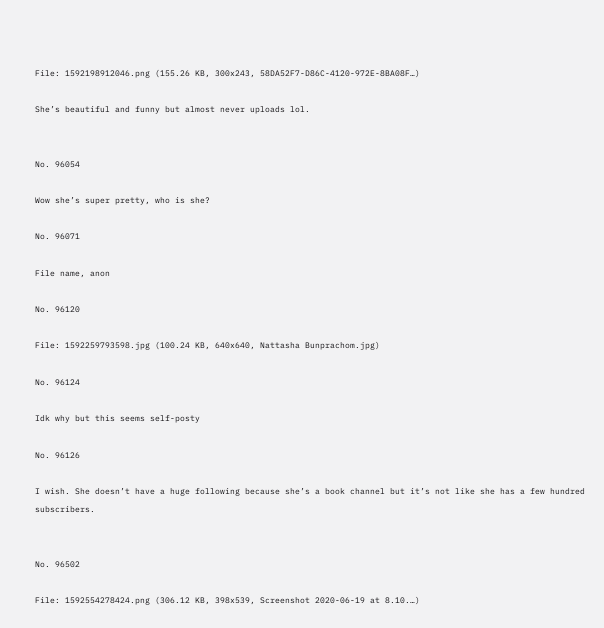File: 1592198912046.png (155.26 KB, 300x243, 58DA52F7-D86C-4120-972E-8BA08F…)

She’s beautiful and funny but almost never uploads lol.


No. 96054

Wow she’s super pretty, who is she?

No. 96071

File name, anon

No. 96120

File: 1592259793598.jpg (100.24 KB, 640x640, Nattasha Bunprachom.jpg)

No. 96124

Idk why but this seems self-posty

No. 96126

I wish. She doesn’t have a huge following because she’s a book channel but it’s not like she has a few hundred subscribers.


No. 96502

File: 1592554278424.png (306.12 KB, 398x539, Screenshot 2020-06-19 at 8.10.…)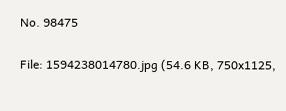No. 98475

File: 1594238014780.jpg (54.6 KB, 750x1125,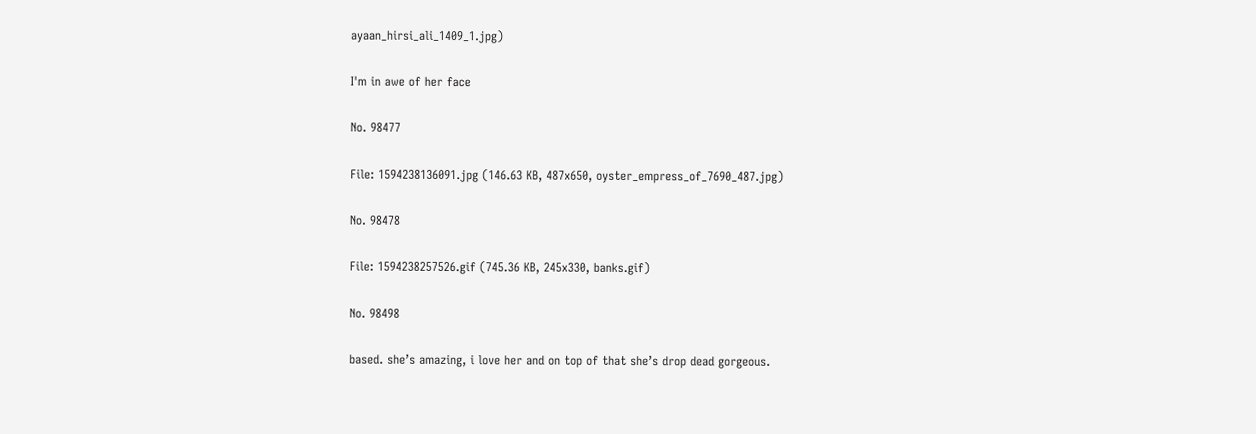ayaan_hirsi_ali_1409_1.jpg)

I'm in awe of her face

No. 98477

File: 1594238136091.jpg (146.63 KB, 487x650, oyster_empress_of_7690_487.jpg)

No. 98478

File: 1594238257526.gif (745.36 KB, 245x330, banks.gif)

No. 98498

based. she’s amazing, i love her and on top of that she’s drop dead gorgeous.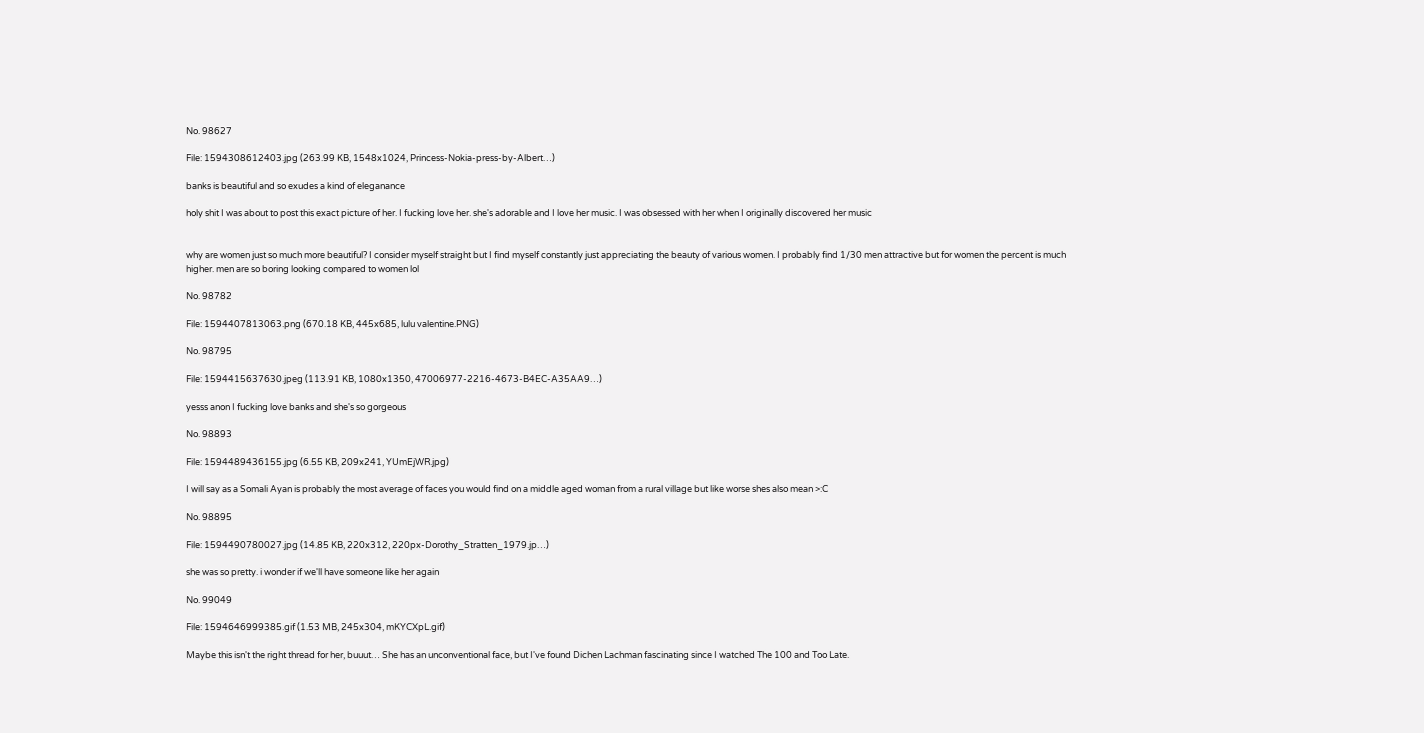No. 98627

File: 1594308612403.jpg (263.99 KB, 1548x1024, Princess-Nokia-press-by-Albert…)

banks is beautiful and so exudes a kind of eleganance

holy shit I was about to post this exact picture of her. I fucking love her. she's adorable and I love her music. I was obsessed with her when I originally discovered her music


why are women just so much more beautiful? I consider myself straight but I find myself constantly just appreciating the beauty of various women. I probably find 1/30 men attractive but for women the percent is much higher. men are so boring looking compared to women lol

No. 98782

File: 1594407813063.png (670.18 KB, 445x685, lulu valentine.PNG)

No. 98795

File: 1594415637630.jpeg (113.91 KB, 1080x1350, 47006977-2216-4673-B4EC-A35AA9…)

yesss anon I fucking love banks and she's so gorgeous

No. 98893

File: 1594489436155.jpg (6.55 KB, 209x241, YUmEjWR.jpg)

I will say as a Somali Ayan is probably the most average of faces you would find on a middle aged woman from a rural village but like worse shes also mean >:C

No. 98895

File: 1594490780027.jpg (14.85 KB, 220x312, 220px-Dorothy_Stratten_1979.jp…)

she was so pretty. i wonder if we'll have someone like her again

No. 99049

File: 1594646999385.gif (1.53 MB, 245x304, mKYCXpL.gif)

Maybe this isn't the right thread for her, buuut… She has an unconventional face, but I've found Dichen Lachman fascinating since I watched The 100 and Too Late.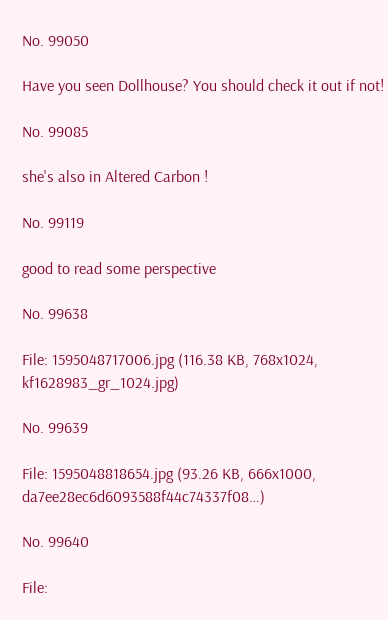No. 99050

Have you seen Dollhouse? You should check it out if not!

No. 99085

she's also in Altered Carbon !

No. 99119

good to read some perspective

No. 99638

File: 1595048717006.jpg (116.38 KB, 768x1024, kf1628983_gr_1024.jpg)

No. 99639

File: 1595048818654.jpg (93.26 KB, 666x1000, da7ee28ec6d6093588f44c74337f08…)

No. 99640

File: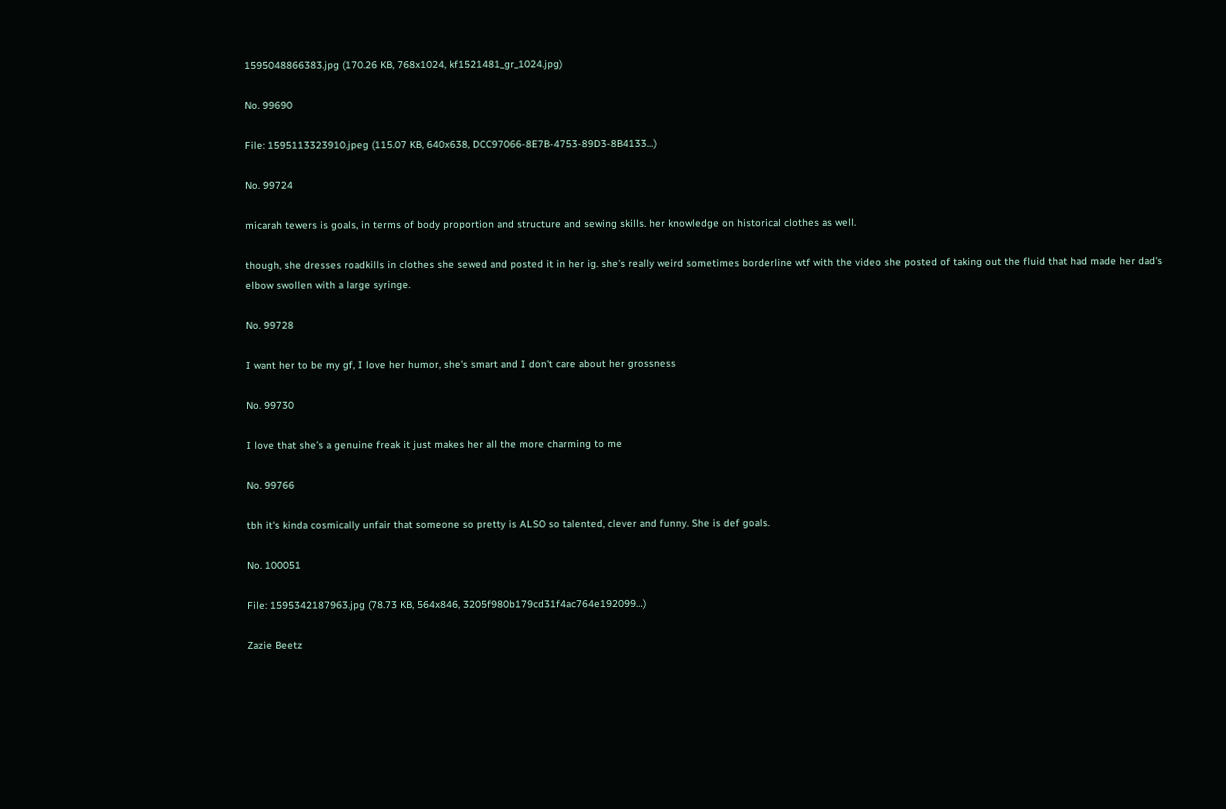1595048866383.jpg (170.26 KB, 768x1024, kf1521481_gr_1024.jpg)

No. 99690

File: 1595113323910.jpeg (115.07 KB, 640x638, DCC97066-8E7B-4753-89D3-8B4133…)

No. 99724

micarah tewers is goals, in terms of body proportion and structure and sewing skills. her knowledge on historical clothes as well.

though, she dresses roadkills in clothes she sewed and posted it in her ig. she's really weird sometimes borderline wtf with the video she posted of taking out the fluid that had made her dad's elbow swollen with a large syringe.

No. 99728

I want her to be my gf, I love her humor, she's smart and I don't care about her grossness

No. 99730

I love that she’s a genuine freak it just makes her all the more charming to me

No. 99766

tbh it's kinda cosmically unfair that someone so pretty is ALSO so talented, clever and funny. She is def goals.

No. 100051

File: 1595342187963.jpg (78.73 KB, 564x846, 3205f980b179cd31f4ac764e192099…)

Zazie Beetz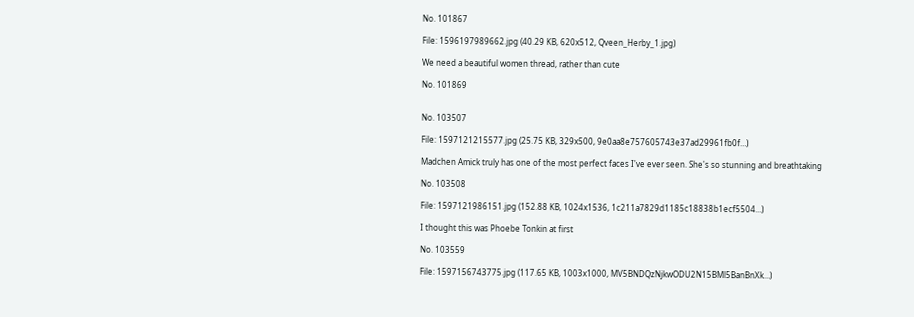No. 101867

File: 1596197989662.jpg (40.29 KB, 620x512, Qveen_Herby_1.jpg)

We need a beautiful women thread, rather than cute

No. 101869


No. 103507

File: 1597121215577.jpg (25.75 KB, 329x500, 9e0aa8e757605743e37ad29961fb0f…)

Madchen Amick truly has one of the most perfect faces I've ever seen. She's so stunning and breathtaking

No. 103508

File: 1597121986151.jpg (152.88 KB, 1024x1536, 1c211a7829d1185c18838b1ecf5504…)

I thought this was Phoebe Tonkin at first

No. 103559

File: 1597156743775.jpg (117.65 KB, 1003x1000, MV5BNDQzNjkwODU2N15BMl5BanBnXk…)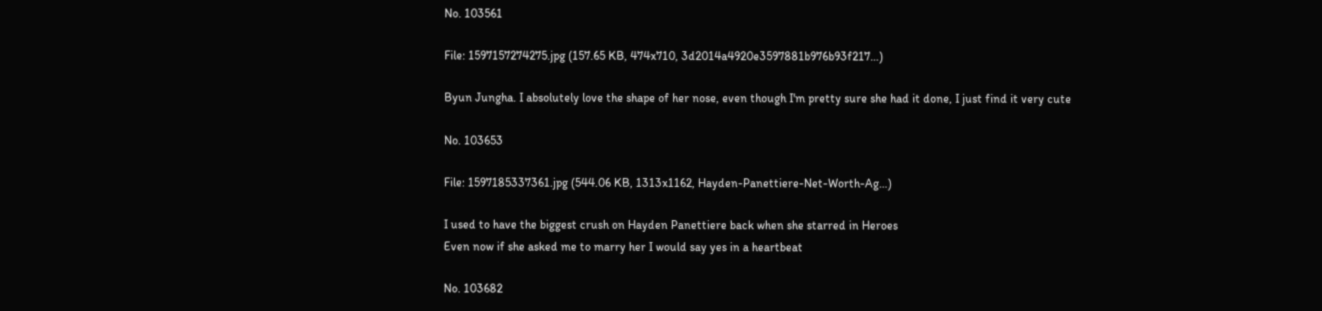No. 103561

File: 1597157274275.jpg (157.65 KB, 474x710, 3d2014a4920e3597881b976b93f217…)

Byun Jungha. I absolutely love the shape of her nose, even though I'm pretty sure she had it done, I just find it very cute

No. 103653

File: 1597185337361.jpg (544.06 KB, 1313x1162, Hayden-Panettiere-Net-Worth-Ag…)

I used to have the biggest crush on Hayden Panettiere back when she starred in Heroes
Even now if she asked me to marry her I would say yes in a heartbeat

No. 103682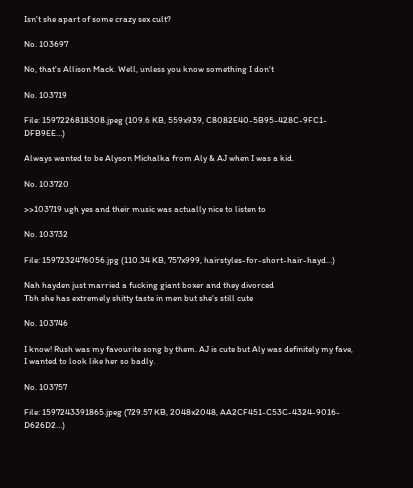Isn't she apart of some crazy sex cult?

No. 103697

No, that's Allison Mack. Well, unless you know something I don't

No. 103719

File: 1597226818308.jpeg (109.6 KB, 559x939, C8082E40-5B95-428C-9FC1-DFB9EE…)

Always wanted to be Alyson Michalka from Aly & AJ when I was a kid.

No. 103720

>>103719 ugh yes and their music was actually nice to listen to

No. 103732

File: 1597232476056.jpg (110.34 KB, 757x999, hairstyles-for-short-hair-hayd…)

Nah hayden just married a fucking giant boxer and they divorced
Tbh she has extremely shitty taste in men but she's still cute

No. 103746

I know! Rush was my favourite song by them. AJ is cute but Aly was definitely my fave, I wanted to look like her so badly.

No. 103757

File: 1597243391865.jpeg (729.57 KB, 2048x2048, AA2CF451-C53C-4324-9016-D626D2…)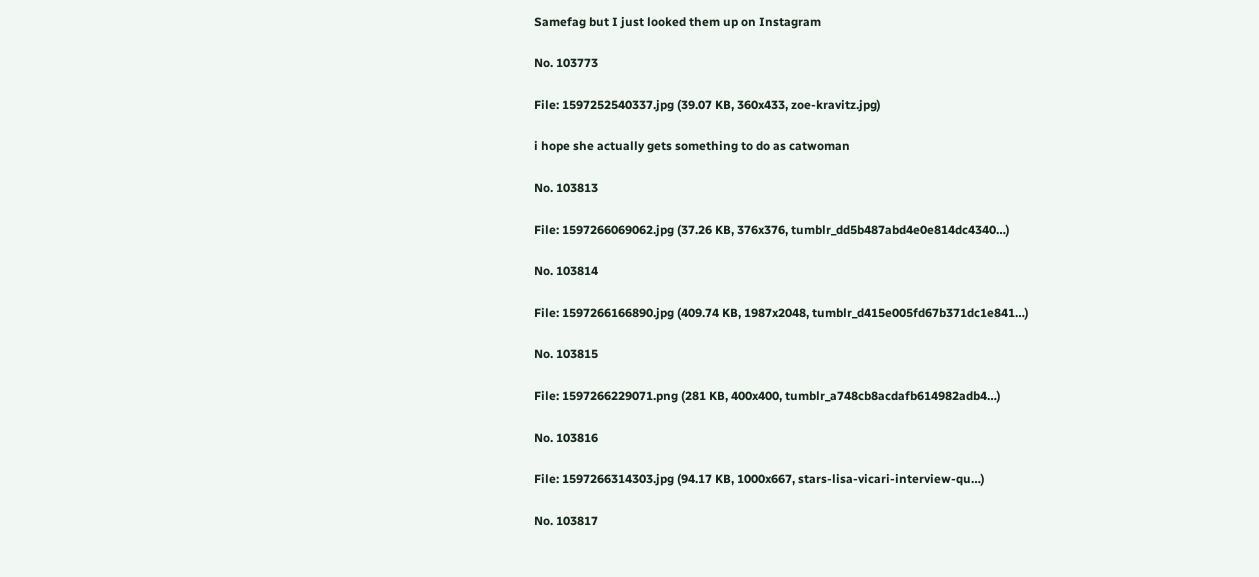Samefag but I just looked them up on Instagram

No. 103773

File: 1597252540337.jpg (39.07 KB, 360x433, zoe-kravitz.jpg)

i hope she actually gets something to do as catwoman

No. 103813

File: 1597266069062.jpg (37.26 KB, 376x376, tumblr_dd5b487abd4e0e814dc4340…)

No. 103814

File: 1597266166890.jpg (409.74 KB, 1987x2048, tumblr_d415e005fd67b371dc1e841…)

No. 103815

File: 1597266229071.png (281 KB, 400x400, tumblr_a748cb8acdafb614982adb4…)

No. 103816

File: 1597266314303.jpg (94.17 KB, 1000x667, stars-lisa-vicari-interview-qu…)

No. 103817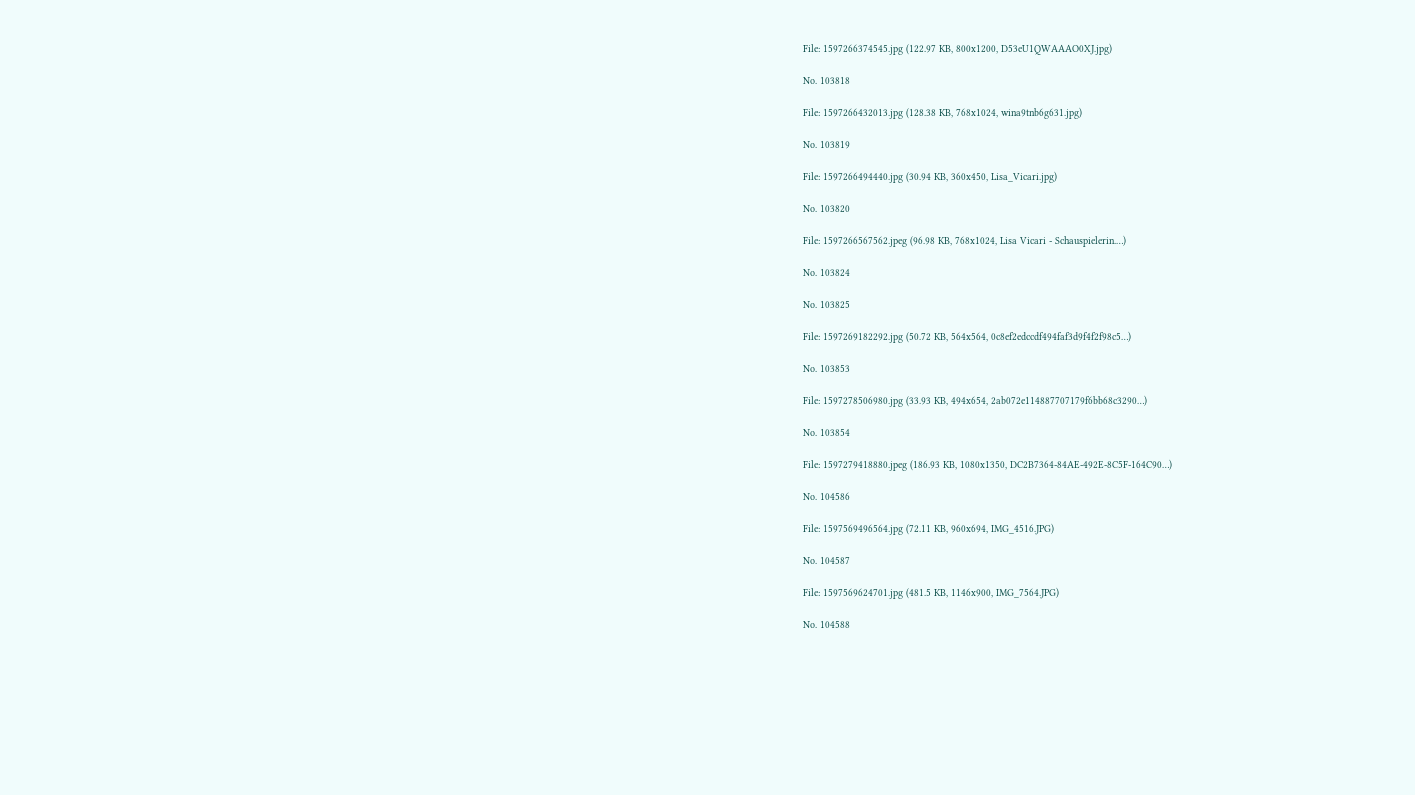File: 1597266374545.jpg (122.97 KB, 800x1200, D53eU1QWAAAO0XJ.jpg)

No. 103818

File: 1597266432013.jpg (128.38 KB, 768x1024, wina9tnb6g631.jpg)

No. 103819

File: 1597266494440.jpg (30.94 KB, 360x450, Lisa_Vicari.jpg)

No. 103820

File: 1597266567562.jpeg (96.98 KB, 768x1024, Lisa Vicari - Schauspielerin.…)

No. 103824

No. 103825

File: 1597269182292.jpg (50.72 KB, 564x564, 0c8ef2edccdf494faf3d9f4f2f98c5…)

No. 103853

File: 1597278506980.jpg (33.93 KB, 494x654, 2ab072e114887707179f6bb68c3290…)

No. 103854

File: 1597279418880.jpeg (186.93 KB, 1080x1350, DC2B7364-84AE-492E-8C5F-164C90…)

No. 104586

File: 1597569496564.jpg (72.11 KB, 960x694, IMG_4516.JPG)

No. 104587

File: 1597569624701.jpg (481.5 KB, 1146x900, IMG_7564.JPG)

No. 104588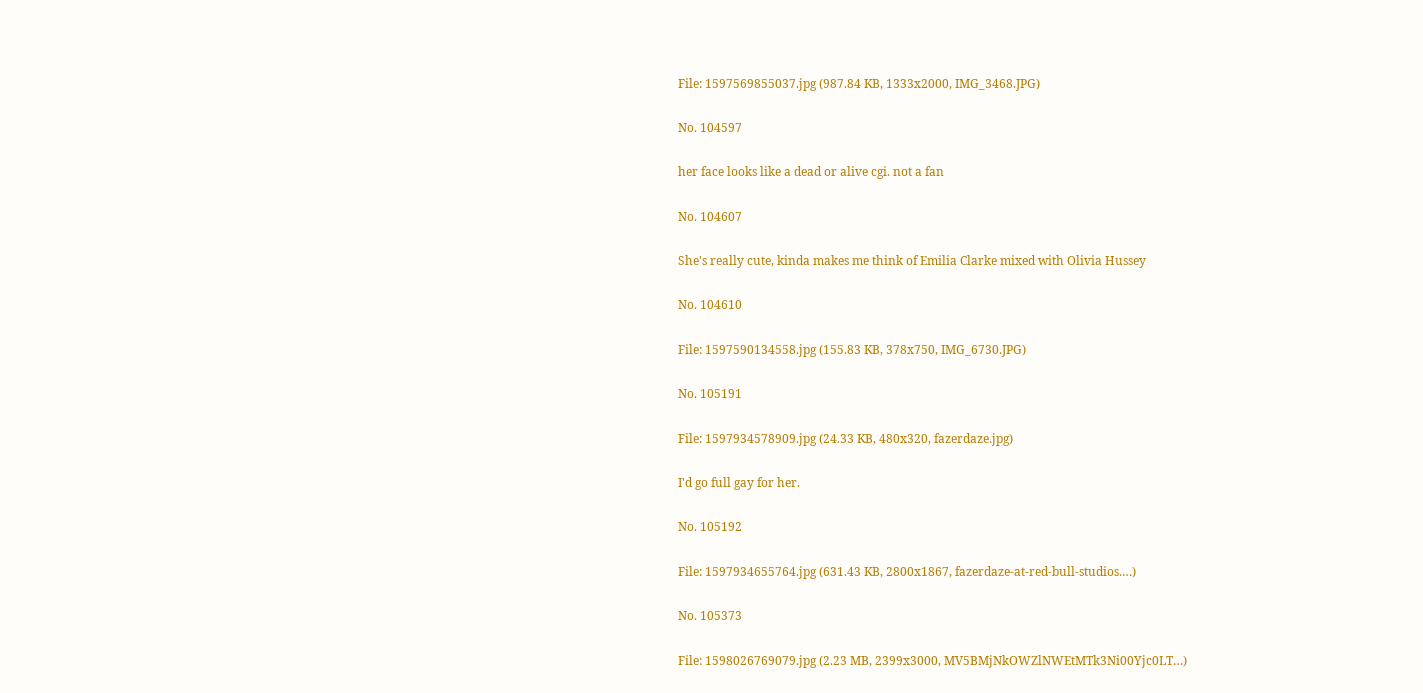File: 1597569855037.jpg (987.84 KB, 1333x2000, IMG_3468.JPG)

No. 104597

her face looks like a dead or alive cgi. not a fan

No. 104607

She's really cute, kinda makes me think of Emilia Clarke mixed with Olivia Hussey

No. 104610

File: 1597590134558.jpg (155.83 KB, 378x750, IMG_6730.JPG)

No. 105191

File: 1597934578909.jpg (24.33 KB, 480x320, fazerdaze.jpg)

I'd go full gay for her.

No. 105192

File: 1597934655764.jpg (631.43 KB, 2800x1867, fazerdaze-at-red-bull-studios.…)

No. 105373

File: 1598026769079.jpg (2.23 MB, 2399x3000, MV5BMjNkOWZlNWEtMTk3Ni00Yjc0LT…)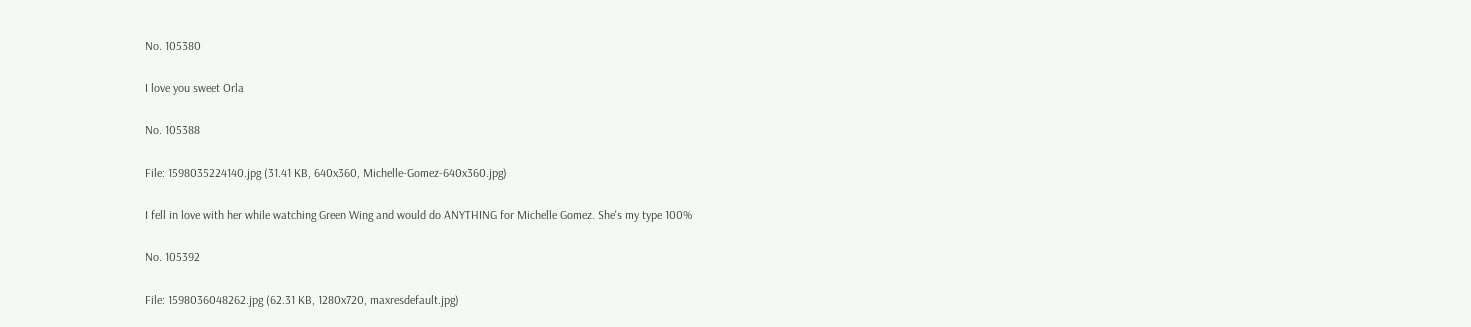No. 105380

I love you sweet Orla

No. 105388

File: 1598035224140.jpg (31.41 KB, 640x360, Michelle-Gomez-640x360.jpg)

I fell in love with her while watching Green Wing and would do ANYTHING for Michelle Gomez. She's my type 100%

No. 105392

File: 1598036048262.jpg (62.31 KB, 1280x720, maxresdefault.jpg)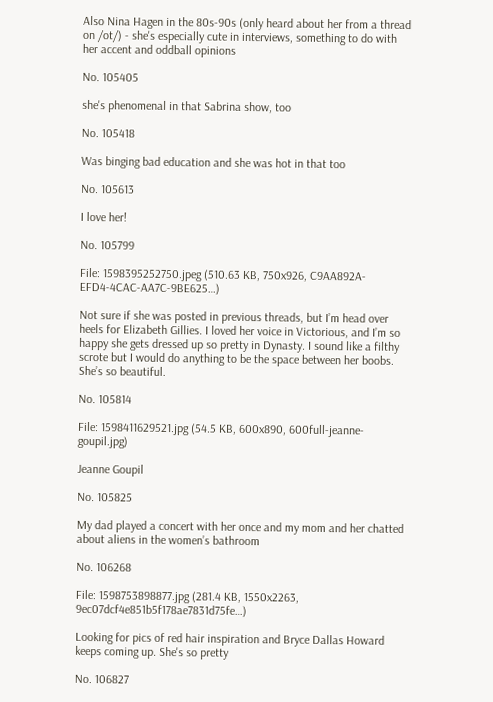Also Nina Hagen in the 80s-90s (only heard about her from a thread on /ot/) - she's especially cute in interviews, something to do with her accent and oddball opinions

No. 105405

she's phenomenal in that Sabrina show, too

No. 105418

Was binging bad education and she was hot in that too

No. 105613

I love her!

No. 105799

File: 1598395252750.jpeg (510.63 KB, 750x926, C9AA892A-EFD4-4CAC-AA7C-9BE625…)

Not sure if she was posted in previous threads, but I’m head over heels for Elizabeth Gillies. I loved her voice in Victorious, and I’m so happy she gets dressed up so pretty in Dynasty. I sound like a filthy scrote but I would do anything to be the space between her boobs. She’s so beautiful.

No. 105814

File: 1598411629521.jpg (54.5 KB, 600x890, 600full-jeanne-goupil.jpg)

Jeanne Goupil

No. 105825

My dad played a concert with her once and my mom and her chatted about aliens in the women’s bathroom

No. 106268

File: 1598753898877.jpg (281.4 KB, 1550x2263, 9ec07dcf4e851b5f178ae7831d75fe…)

Looking for pics of red hair inspiration and Bryce Dallas Howard keeps coming up. She's so pretty

No. 106827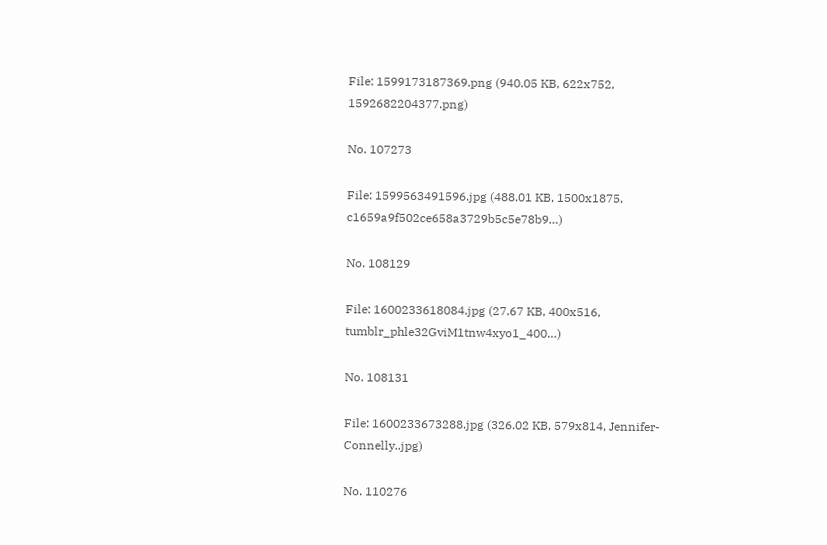File: 1599173187369.png (940.05 KB, 622x752, 1592682204377.png)

No. 107273

File: 1599563491596.jpg (488.01 KB, 1500x1875, c1659a9f502ce658a3729b5c5e78b9…)

No. 108129

File: 1600233618084.jpg (27.67 KB, 400x516, tumblr_phle32GviM1tnw4xyo1_400…)

No. 108131

File: 1600233673288.jpg (326.02 KB, 579x814, Jennifer-Connelly..jpg)

No. 110276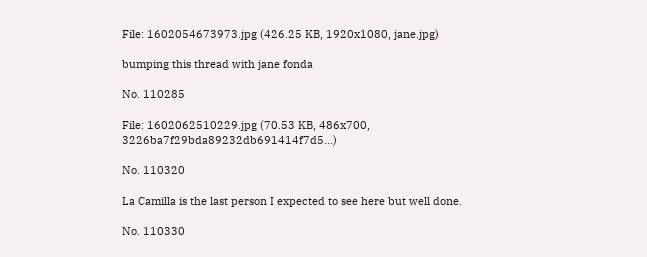File: 1602054673973.jpg (426.25 KB, 1920x1080, jane.jpg)

bumping this thread with jane fonda

No. 110285

File: 1602062510229.jpg (70.53 KB, 486x700, 3226ba7f29bda89232db691414f7d5…)

No. 110320

La Camilla is the last person I expected to see here but well done.

No. 110330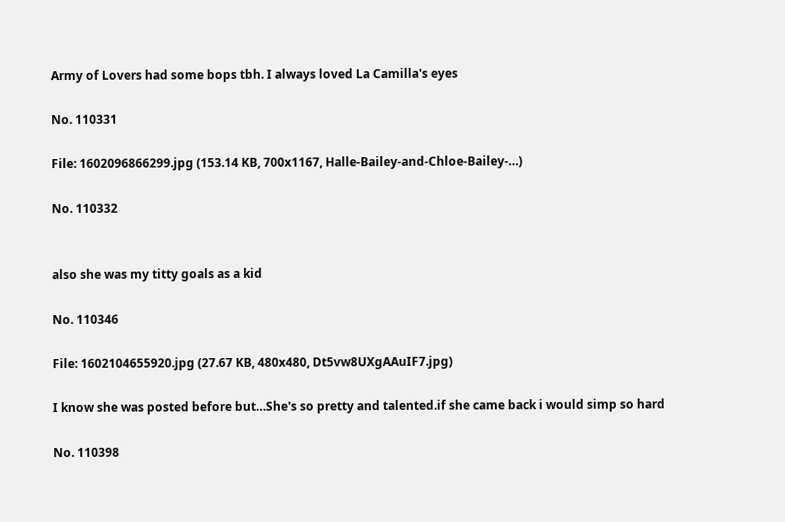Army of Lovers had some bops tbh. I always loved La Camilla's eyes

No. 110331

File: 1602096866299.jpg (153.14 KB, 700x1167, Halle-Bailey-and-Chloe-Bailey-…)

No. 110332


also she was my titty goals as a kid

No. 110346

File: 1602104655920.jpg (27.67 KB, 480x480, Dt5vw8UXgAAuIF7.jpg)

I know she was posted before but…She's so pretty and talented.if she came back i would simp so hard

No. 110398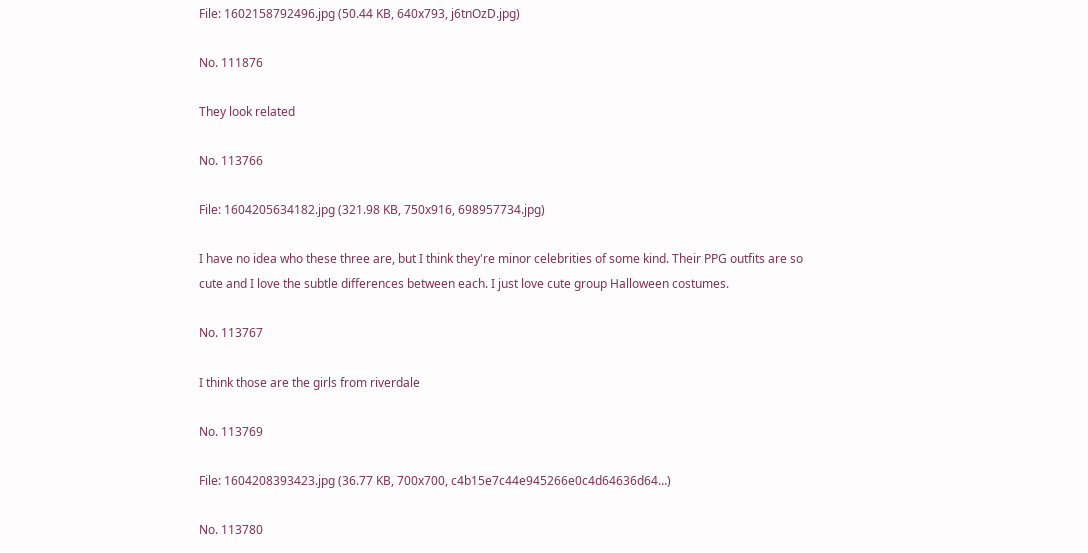File: 1602158792496.jpg (50.44 KB, 640x793, j6tnOzD.jpg)

No. 111876

They look related

No. 113766

File: 1604205634182.jpg (321.98 KB, 750x916, 698957734.jpg)

I have no idea who these three are, but I think they're minor celebrities of some kind. Their PPG outfits are so cute and I love the subtle differences between each. I just love cute group Halloween costumes.

No. 113767

I think those are the girls from riverdale

No. 113769

File: 1604208393423.jpg (36.77 KB, 700x700, c4b15e7c44e945266e0c4d64636d64…)

No. 113780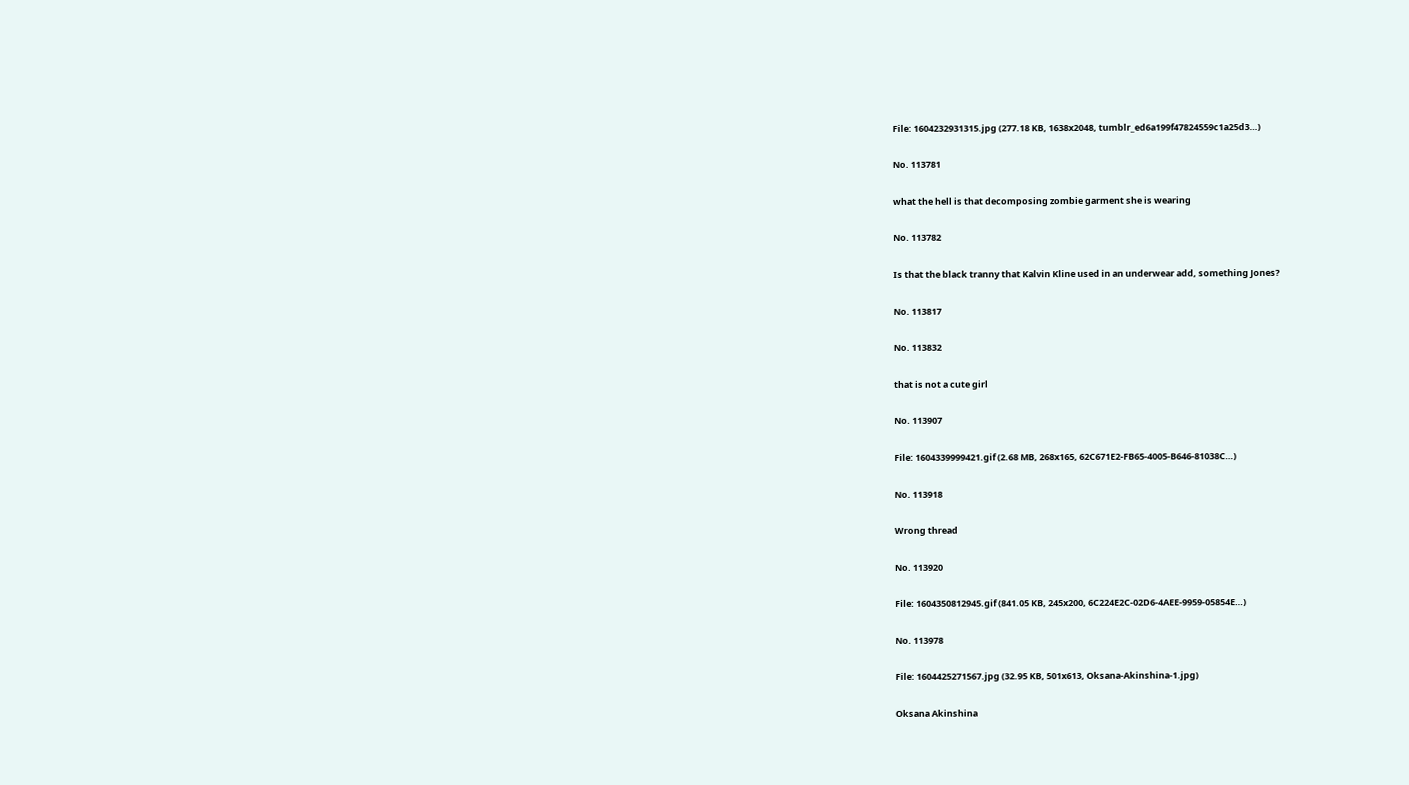File: 1604232931315.jpg (277.18 KB, 1638x2048, tumblr_ed6a199f47824559c1a25d3…)

No. 113781

what the hell is that decomposing zombie garment she is wearing

No. 113782

Is that the black tranny that Kalvin Kline used in an underwear add, something Jones?

No. 113817

No. 113832

that is not a cute girl

No. 113907

File: 1604339999421.gif (2.68 MB, 268x165, 62C671E2-FB65-4005-B646-81038C…)

No. 113918

Wrong thread

No. 113920

File: 1604350812945.gif (841.05 KB, 245x200, 6C224E2C-02D6-4AEE-9959-05854E…)

No. 113978

File: 1604425271567.jpg (32.95 KB, 501x613, Oksana-Akinshina-1.jpg)

Oksana Akinshina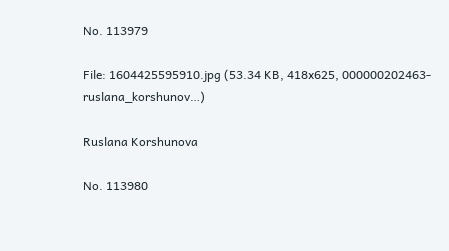No. 113979

File: 1604425595910.jpg (53.34 KB, 418x625, 000000202463-ruslana_korshunov…)

Ruslana Korshunova

No. 113980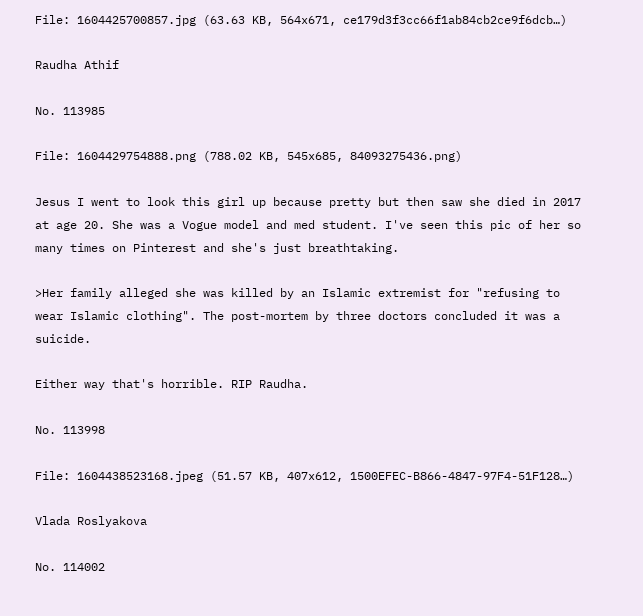File: 1604425700857.jpg (63.63 KB, 564x671, ce179d3f3cc66f1ab84cb2ce9f6dcb…)

Raudha Athif

No. 113985

File: 1604429754888.png (788.02 KB, 545x685, 84093275436.png)

Jesus I went to look this girl up because pretty but then saw she died in 2017 at age 20. She was a Vogue model and med student. I've seen this pic of her so many times on Pinterest and she's just breathtaking.

>Her family alleged she was killed by an Islamic extremist for "refusing to wear Islamic clothing". The post-mortem by three doctors concluded it was a suicide.

Either way that's horrible. RIP Raudha.

No. 113998

File: 1604438523168.jpeg (51.57 KB, 407x612, 1500EFEC-B866-4847-97F4-51F128…)

Vlada Roslyakova

No. 114002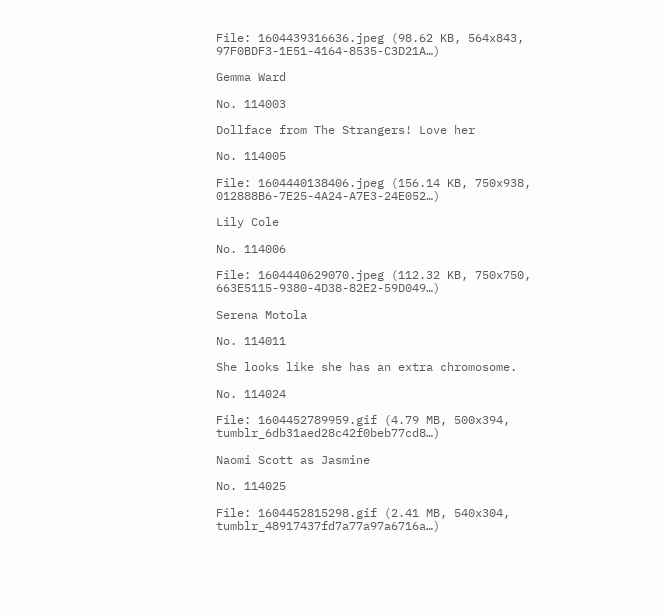File: 1604439316636.jpeg (98.62 KB, 564x843, 97F0BDF3-1E51-4164-8535-C3D21A…)

Gemma Ward

No. 114003

Dollface from The Strangers! Love her

No. 114005

File: 1604440138406.jpeg (156.14 KB, 750x938, 012888B6-7E25-4A24-A7E3-24E052…)

Lily Cole

No. 114006

File: 1604440629070.jpeg (112.32 KB, 750x750, 663E5115-9380-4D38-82E2-59D049…)

Serena Motola

No. 114011

She looks like she has an extra chromosome.

No. 114024

File: 1604452789959.gif (4.79 MB, 500x394, tumblr_6db31aed28c42f0beb77cd8…)

Naomi Scott as Jasmine

No. 114025

File: 1604452815298.gif (2.41 MB, 540x304, tumblr_48917437fd7a77a97a6716a…)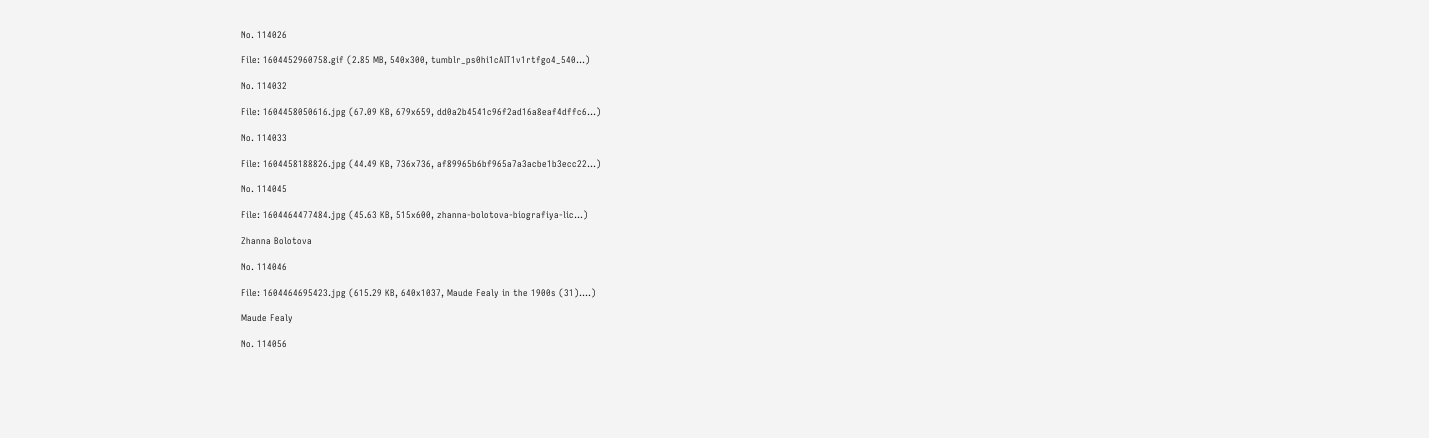No. 114026

File: 1604452960758.gif (2.85 MB, 540x300, tumblr_ps0hi1cAIT1v1rtfgo4_540…)

No. 114032

File: 1604458050616.jpg (67.09 KB, 679x659, dd0a2b4541c96f2ad16a8eaf4dffc6…)

No. 114033

File: 1604458188826.jpg (44.49 KB, 736x736, af89965b6bf965a7a3acbe1b3ecc22…)

No. 114045

File: 1604464477484.jpg (45.63 KB, 515x600, zhanna-bolotova-biografiya-lic…)

Zhanna Bolotova

No. 114046

File: 1604464695423.jpg (615.29 KB, 640x1037, Maude Fealy in the 1900s (31).…)

Maude Fealy

No. 114056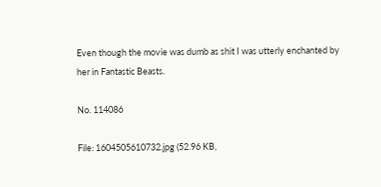Even though the movie was dumb as shit I was utterly enchanted by her in Fantastic Beasts.

No. 114086

File: 1604505610732.jpg (52.96 KB,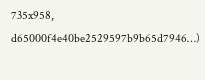735x958, d65000f4e40be2529597b9b65d7946…)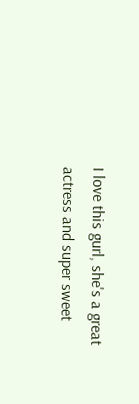I love this gurl, she's a great actress and super sweet